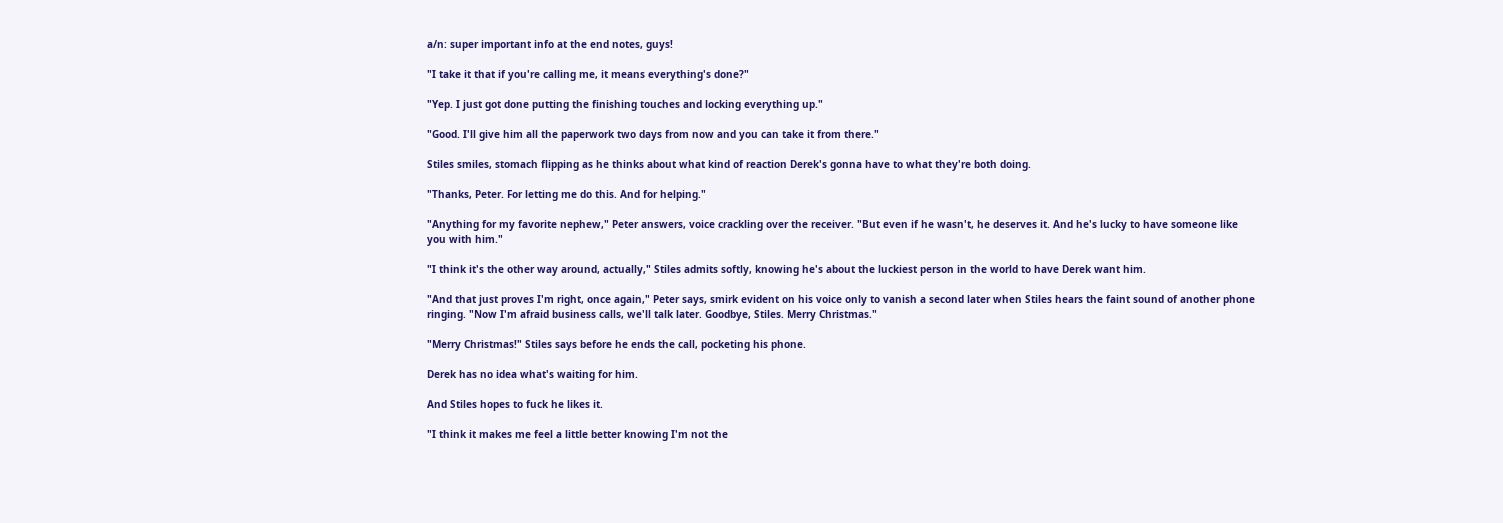a/n: super important info at the end notes, guys!

"I take it that if you're calling me, it means everything's done?"

"Yep. I just got done putting the finishing touches and locking everything up."

"Good. I'll give him all the paperwork two days from now and you can take it from there."

Stiles smiles, stomach flipping as he thinks about what kind of reaction Derek's gonna have to what they're both doing.

"Thanks, Peter. For letting me do this. And for helping."

"Anything for my favorite nephew," Peter answers, voice crackling over the receiver. "But even if he wasn't, he deserves it. And he's lucky to have someone like you with him."

"I think it's the other way around, actually," Stiles admits softly, knowing he's about the luckiest person in the world to have Derek want him.

"And that just proves I'm right, once again," Peter says, smirk evident on his voice only to vanish a second later when Stiles hears the faint sound of another phone ringing. "Now I'm afraid business calls, we'll talk later. Goodbye, Stiles. Merry Christmas."

"Merry Christmas!" Stiles says before he ends the call, pocketing his phone.

Derek has no idea what's waiting for him.

And Stiles hopes to fuck he likes it.

"I think it makes me feel a little better knowing I'm not the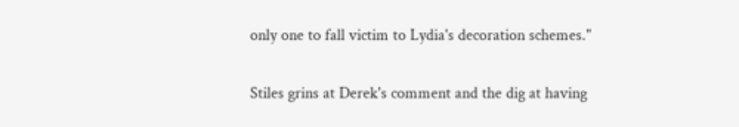only one to fall victim to Lydia's decoration schemes."

Stiles grins at Derek's comment and the dig at having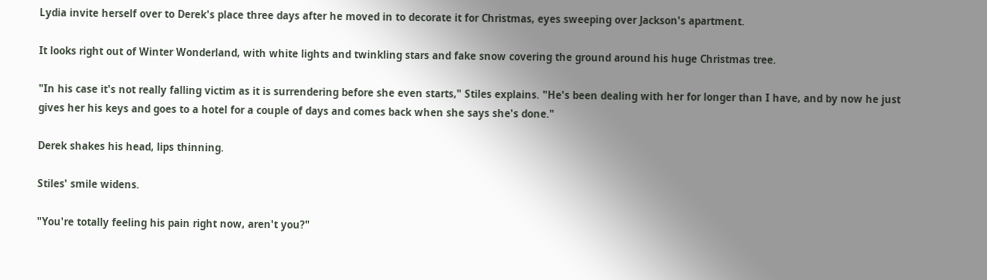Lydia invite herself over to Derek's place three days after he moved in to decorate it for Christmas, eyes sweeping over Jackson's apartment.

It looks right out of Winter Wonderland, with white lights and twinkling stars and fake snow covering the ground around his huge Christmas tree.

"In his case it's not really falling victim as it is surrendering before she even starts," Stiles explains. "He's been dealing with her for longer than I have, and by now he just gives her his keys and goes to a hotel for a couple of days and comes back when she says she's done."

Derek shakes his head, lips thinning.

Stiles' smile widens.

"You're totally feeling his pain right now, aren't you?"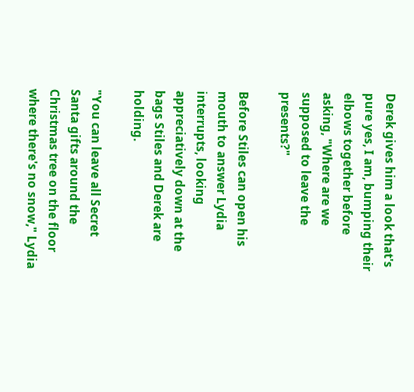Derek gives him a look that's pure yes, I am, bumping their elbows together before asking, "Where are we supposed to leave the presents?"

Before Stiles can open his mouth to answer Lydia interrupts, looking appreciatively down at the bags Stiles and Derek are holding.

"You can leave all Secret Santa gifts around the Christmas tree on the floor where there's no snow," Lydia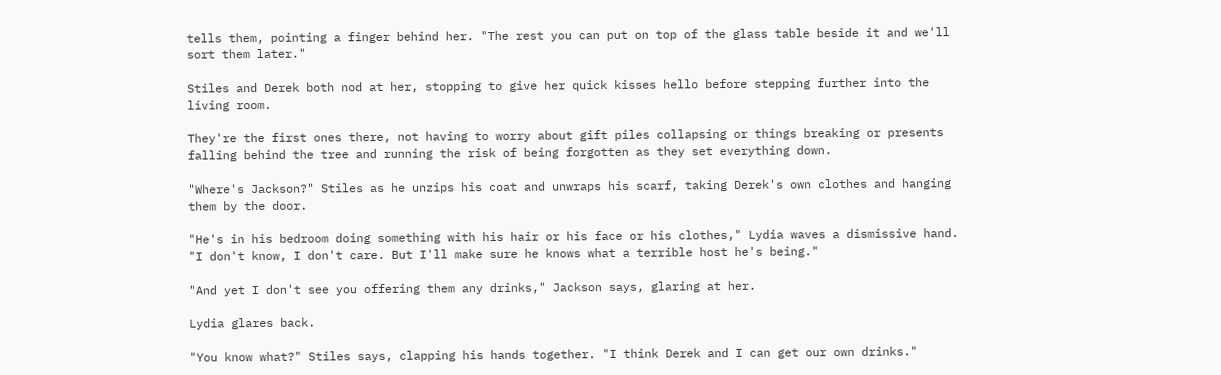tells them, pointing a finger behind her. "The rest you can put on top of the glass table beside it and we'll sort them later."

Stiles and Derek both nod at her, stopping to give her quick kisses hello before stepping further into the living room.

They're the first ones there, not having to worry about gift piles collapsing or things breaking or presents falling behind the tree and running the risk of being forgotten as they set everything down.

"Where's Jackson?" Stiles as he unzips his coat and unwraps his scarf, taking Derek's own clothes and hanging them by the door.

"He's in his bedroom doing something with his hair or his face or his clothes," Lydia waves a dismissive hand. "I don't know, I don't care. But I'll make sure he knows what a terrible host he's being."

"And yet I don't see you offering them any drinks," Jackson says, glaring at her.

Lydia glares back.

"You know what?" Stiles says, clapping his hands together. "I think Derek and I can get our own drinks."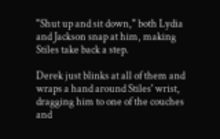"Shut up and sit down," both Lydia and Jackson snap at him, making Stiles take back a step.

Derek just blinks at all of them and wraps a hand around Stiles' wrist, dragging him to one of the couches and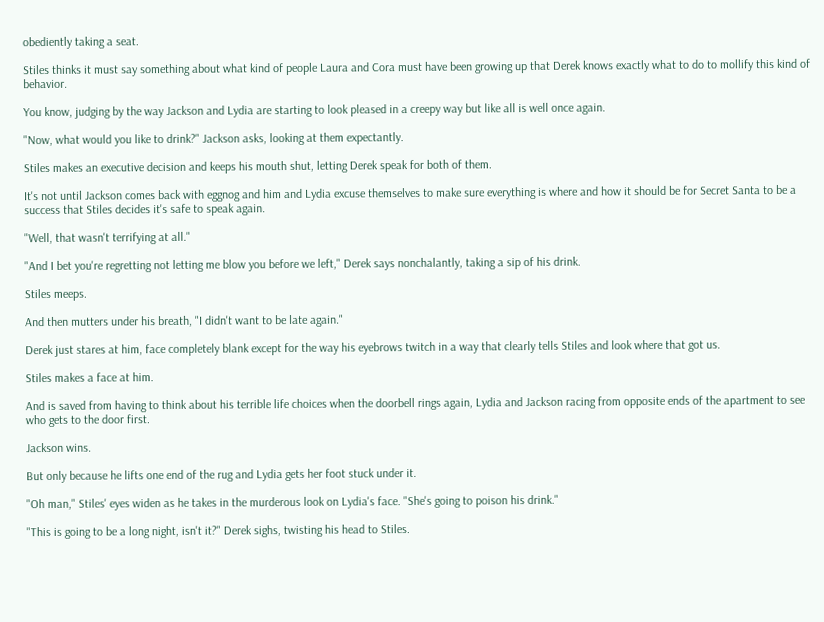obediently taking a seat.

Stiles thinks it must say something about what kind of people Laura and Cora must have been growing up that Derek knows exactly what to do to mollify this kind of behavior.

You know, judging by the way Jackson and Lydia are starting to look pleased in a creepy way but like all is well once again.

"Now, what would you like to drink?" Jackson asks, looking at them expectantly.

Stiles makes an executive decision and keeps his mouth shut, letting Derek speak for both of them.

It's not until Jackson comes back with eggnog and him and Lydia excuse themselves to make sure everything is where and how it should be for Secret Santa to be a success that Stiles decides it's safe to speak again.

"Well, that wasn't terrifying at all."

"And I bet you're regretting not letting me blow you before we left," Derek says nonchalantly, taking a sip of his drink.

Stiles meeps.

And then mutters under his breath, "I didn't want to be late again."

Derek just stares at him, face completely blank except for the way his eyebrows twitch in a way that clearly tells Stiles and look where that got us.

Stiles makes a face at him.

And is saved from having to think about his terrible life choices when the doorbell rings again, Lydia and Jackson racing from opposite ends of the apartment to see who gets to the door first.

Jackson wins.

But only because he lifts one end of the rug and Lydia gets her foot stuck under it.

"Oh man," Stiles' eyes widen as he takes in the murderous look on Lydia's face. "She's going to poison his drink."

"This is going to be a long night, isn't it?" Derek sighs, twisting his head to Stiles.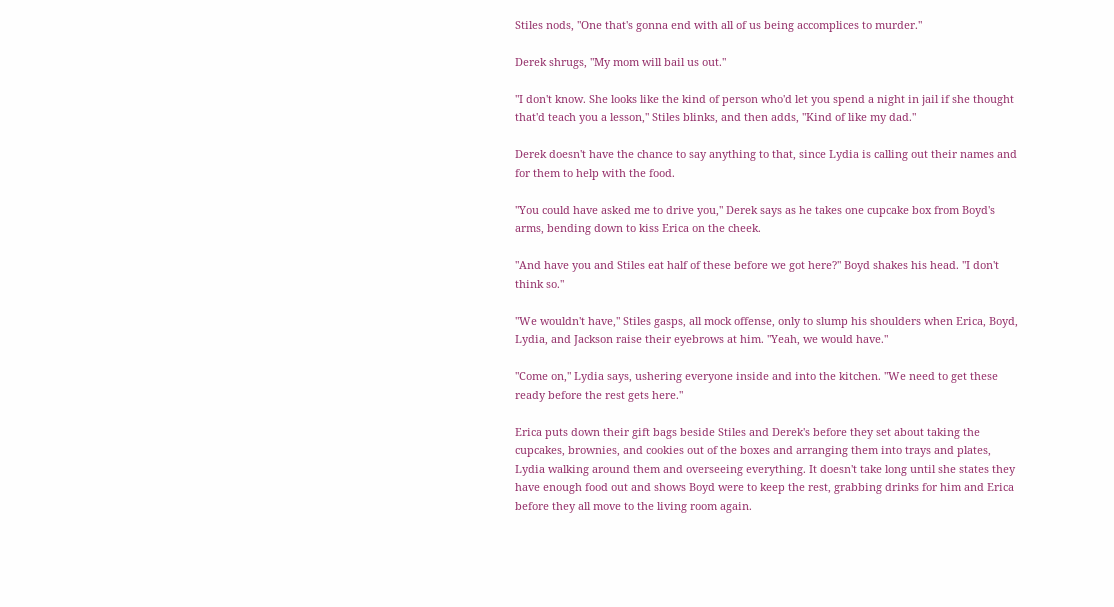Stiles nods, "One that's gonna end with all of us being accomplices to murder."

Derek shrugs, "My mom will bail us out."

"I don't know. She looks like the kind of person who'd let you spend a night in jail if she thought that'd teach you a lesson," Stiles blinks, and then adds, "Kind of like my dad."

Derek doesn't have the chance to say anything to that, since Lydia is calling out their names and for them to help with the food.

"You could have asked me to drive you," Derek says as he takes one cupcake box from Boyd's arms, bending down to kiss Erica on the cheek.

"And have you and Stiles eat half of these before we got here?" Boyd shakes his head. "I don't think so."

"We wouldn't have," Stiles gasps, all mock offense, only to slump his shoulders when Erica, Boyd, Lydia, and Jackson raise their eyebrows at him. "Yeah, we would have."

"Come on," Lydia says, ushering everyone inside and into the kitchen. "We need to get these ready before the rest gets here."

Erica puts down their gift bags beside Stiles and Derek's before they set about taking the cupcakes, brownies, and cookies out of the boxes and arranging them into trays and plates, Lydia walking around them and overseeing everything. It doesn't take long until she states they have enough food out and shows Boyd were to keep the rest, grabbing drinks for him and Erica before they all move to the living room again.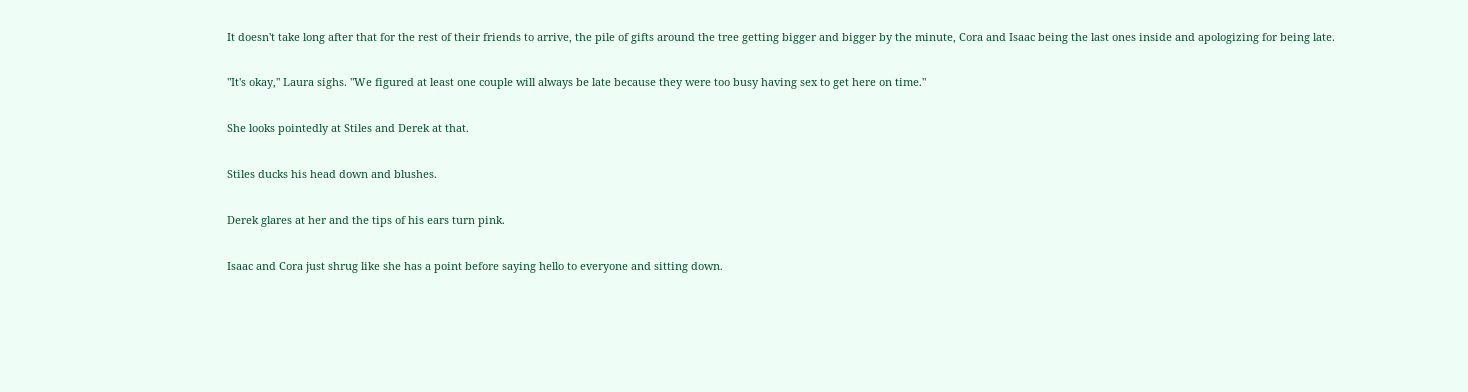It doesn't take long after that for the rest of their friends to arrive, the pile of gifts around the tree getting bigger and bigger by the minute, Cora and Isaac being the last ones inside and apologizing for being late.

"It's okay," Laura sighs. "We figured at least one couple will always be late because they were too busy having sex to get here on time."

She looks pointedly at Stiles and Derek at that.

Stiles ducks his head down and blushes.

Derek glares at her and the tips of his ears turn pink.

Isaac and Cora just shrug like she has a point before saying hello to everyone and sitting down.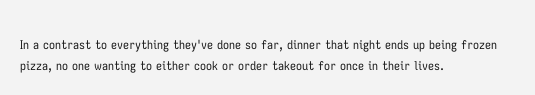In a contrast to everything they've done so far, dinner that night ends up being frozen pizza, no one wanting to either cook or order takeout for once in their lives.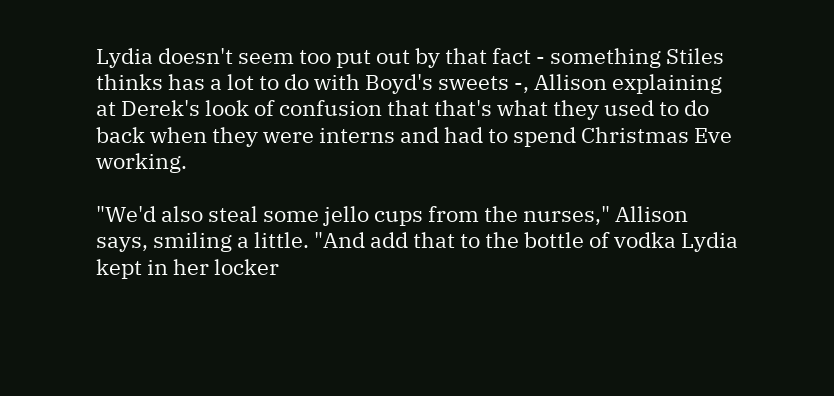Lydia doesn't seem too put out by that fact - something Stiles thinks has a lot to do with Boyd's sweets -, Allison explaining at Derek's look of confusion that that's what they used to do back when they were interns and had to spend Christmas Eve working.

"We'd also steal some jello cups from the nurses," Allison says, smiling a little. "And add that to the bottle of vodka Lydia kept in her locker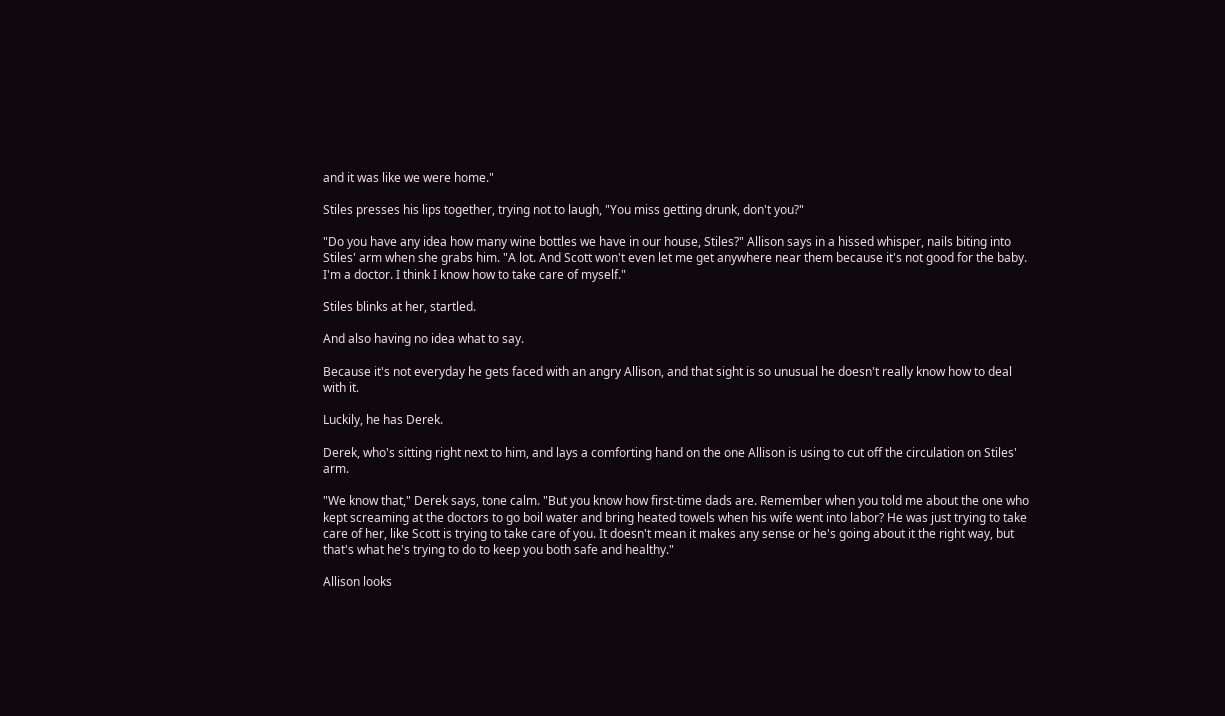and it was like we were home."

Stiles presses his lips together, trying not to laugh, "You miss getting drunk, don't you?"

"Do you have any idea how many wine bottles we have in our house, Stiles?" Allison says in a hissed whisper, nails biting into Stiles' arm when she grabs him. "A lot. And Scott won't even let me get anywhere near them because it's not good for the baby. I'm a doctor. I think I know how to take care of myself."

Stiles blinks at her, startled.

And also having no idea what to say.

Because it's not everyday he gets faced with an angry Allison, and that sight is so unusual he doesn't really know how to deal with it.

Luckily, he has Derek.

Derek, who's sitting right next to him, and lays a comforting hand on the one Allison is using to cut off the circulation on Stiles' arm.

"We know that," Derek says, tone calm. "But you know how first-time dads are. Remember when you told me about the one who kept screaming at the doctors to go boil water and bring heated towels when his wife went into labor? He was just trying to take care of her, like Scott is trying to take care of you. It doesn't mean it makes any sense or he's going about it the right way, but that's what he's trying to do to keep you both safe and healthy."

Allison looks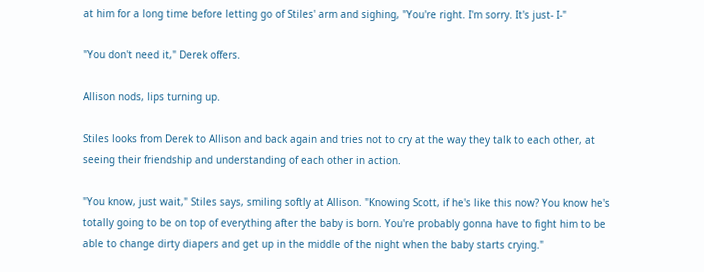at him for a long time before letting go of Stiles' arm and sighing, "You're right. I'm sorry. It's just- I-"

"You don't need it," Derek offers.

Allison nods, lips turning up.

Stiles looks from Derek to Allison and back again and tries not to cry at the way they talk to each other, at seeing their friendship and understanding of each other in action.

"You know, just wait," Stiles says, smiling softly at Allison. "Knowing Scott, if he's like this now? You know he's totally going to be on top of everything after the baby is born. You're probably gonna have to fight him to be able to change dirty diapers and get up in the middle of the night when the baby starts crying."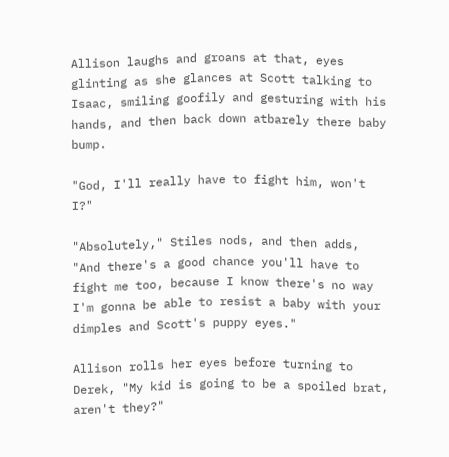Allison laughs and groans at that, eyes glinting as she glances at Scott talking to Isaac, smiling goofily and gesturing with his hands, and then back down atbarely there baby bump.

"God, I'll really have to fight him, won't I?"

"Absolutely," Stiles nods, and then adds, "And there's a good chance you'll have to fight me too, because I know there's no way I'm gonna be able to resist a baby with your dimples and Scott's puppy eyes."

Allison rolls her eyes before turning to Derek, "My kid is going to be a spoiled brat, aren't they?"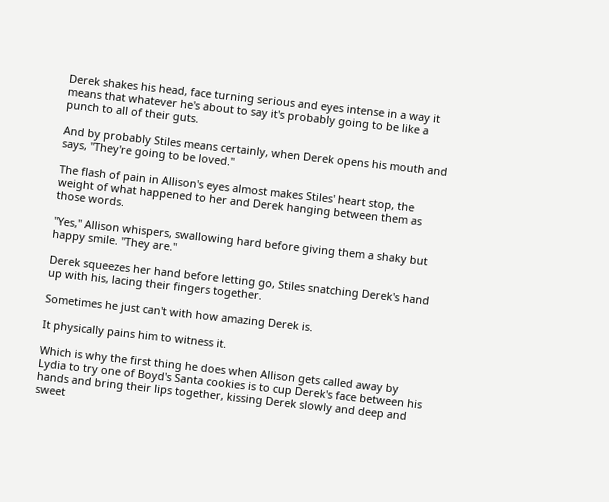Derek shakes his head, face turning serious and eyes intense in a way it means that whatever he's about to say it's probably going to be like a punch to all of their guts.

And by probably Stiles means certainly, when Derek opens his mouth and says, "They're going to be loved."

The flash of pain in Allison's eyes almost makes Stiles' heart stop, the weight of what happened to her and Derek hanging between them as those words.

"Yes," Allison whispers, swallowing hard before giving them a shaky but happy smile. "They are."

Derek squeezes her hand before letting go, Stiles snatching Derek's hand up with his, lacing their fingers together.

Sometimes he just can't with how amazing Derek is.

It physically pains him to witness it.

Which is why the first thing he does when Allison gets called away by Lydia to try one of Boyd's Santa cookies is to cup Derek's face between his hands and bring their lips together, kissing Derek slowly and deep and sweet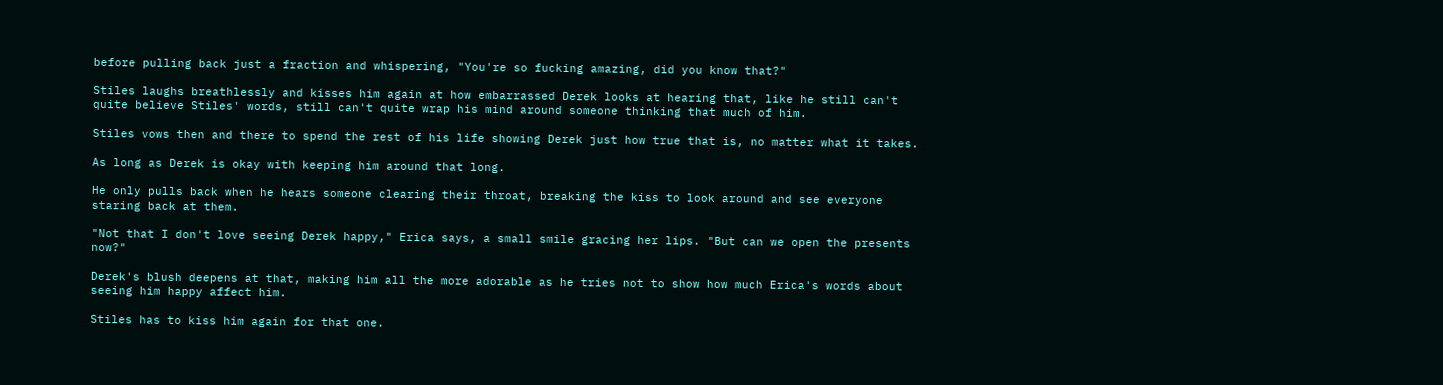before pulling back just a fraction and whispering, "You're so fucking amazing, did you know that?"

Stiles laughs breathlessly and kisses him again at how embarrassed Derek looks at hearing that, like he still can't quite believe Stiles' words, still can't quite wrap his mind around someone thinking that much of him.

Stiles vows then and there to spend the rest of his life showing Derek just how true that is, no matter what it takes.

As long as Derek is okay with keeping him around that long.

He only pulls back when he hears someone clearing their throat, breaking the kiss to look around and see everyone staring back at them.

"Not that I don't love seeing Derek happy," Erica says, a small smile gracing her lips. "But can we open the presents now?"

Derek's blush deepens at that, making him all the more adorable as he tries not to show how much Erica's words about seeing him happy affect him.

Stiles has to kiss him again for that one.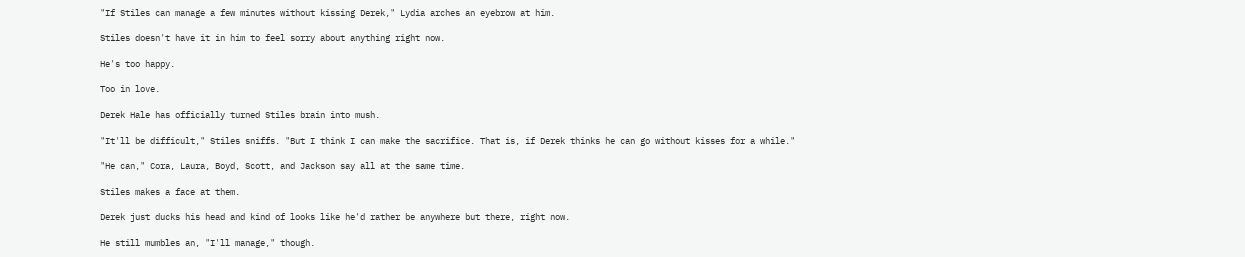"If Stiles can manage a few minutes without kissing Derek," Lydia arches an eyebrow at him.

Stiles doesn't have it in him to feel sorry about anything right now.

He's too happy.

Too in love.

Derek Hale has officially turned Stiles brain into mush.

"It'll be difficult," Stiles sniffs. "But I think I can make the sacrifice. That is, if Derek thinks he can go without kisses for a while."

"He can," Cora, Laura, Boyd, Scott, and Jackson say all at the same time.

Stiles makes a face at them.

Derek just ducks his head and kind of looks like he'd rather be anywhere but there, right now.

He still mumbles an, "I'll manage," though.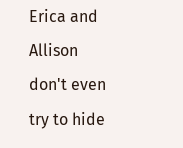Erica and Allison don't even try to hide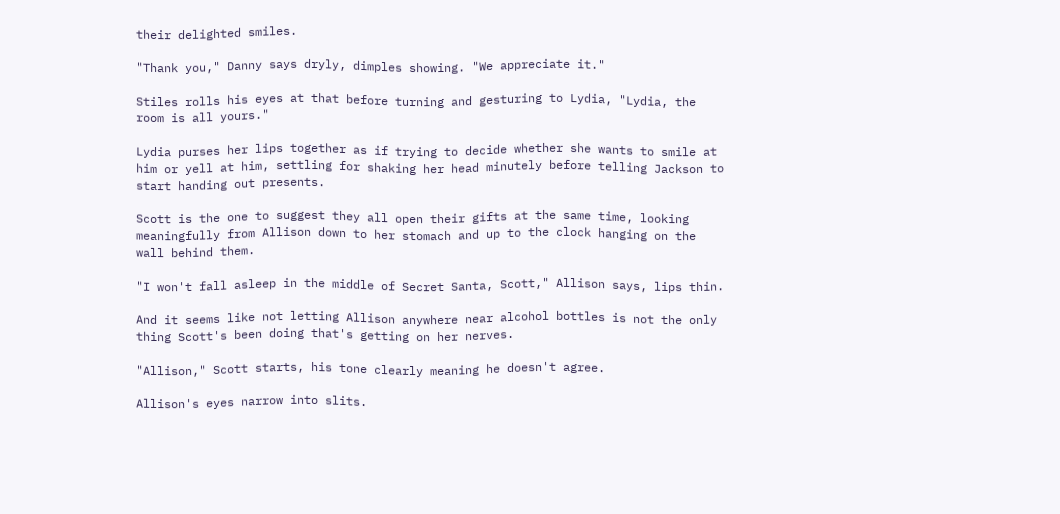their delighted smiles.

"Thank you," Danny says dryly, dimples showing. "We appreciate it."

Stiles rolls his eyes at that before turning and gesturing to Lydia, "Lydia, the room is all yours."

Lydia purses her lips together as if trying to decide whether she wants to smile at him or yell at him, settling for shaking her head minutely before telling Jackson to start handing out presents.

Scott is the one to suggest they all open their gifts at the same time, looking meaningfully from Allison down to her stomach and up to the clock hanging on the wall behind them.

"I won't fall asleep in the middle of Secret Santa, Scott," Allison says, lips thin.

And it seems like not letting Allison anywhere near alcohol bottles is not the only thing Scott's been doing that's getting on her nerves.

"Allison," Scott starts, his tone clearly meaning he doesn't agree.

Allison's eyes narrow into slits.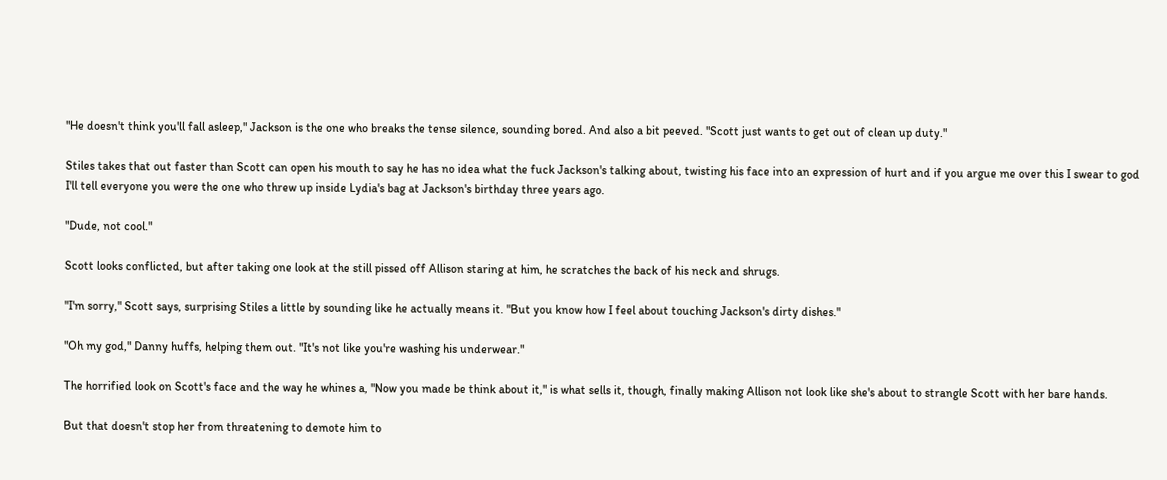"He doesn't think you'll fall asleep," Jackson is the one who breaks the tense silence, sounding bored. And also a bit peeved. "Scott just wants to get out of clean up duty."

Stiles takes that out faster than Scott can open his mouth to say he has no idea what the fuck Jackson's talking about, twisting his face into an expression of hurt and if you argue me over this I swear to god I'll tell everyone you were the one who threw up inside Lydia's bag at Jackson's birthday three years ago.

"Dude, not cool."

Scott looks conflicted, but after taking one look at the still pissed off Allison staring at him, he scratches the back of his neck and shrugs.

"I'm sorry," Scott says, surprising Stiles a little by sounding like he actually means it. "But you know how I feel about touching Jackson's dirty dishes."

"Oh my god," Danny huffs, helping them out. "It's not like you're washing his underwear."

The horrified look on Scott's face and the way he whines a, "Now you made be think about it," is what sells it, though, finally making Allison not look like she's about to strangle Scott with her bare hands.

But that doesn't stop her from threatening to demote him to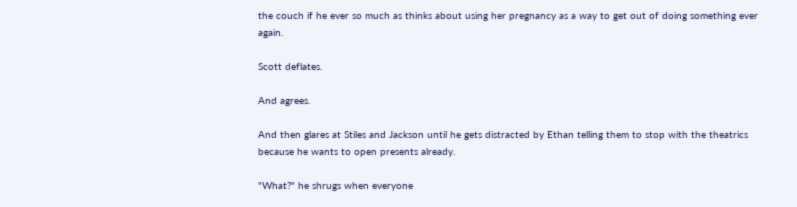the couch if he ever so much as thinks about using her pregnancy as a way to get out of doing something ever again.

Scott deflates.

And agrees.

And then glares at Stiles and Jackson until he gets distracted by Ethan telling them to stop with the theatrics because he wants to open presents already.

"What?" he shrugs when everyone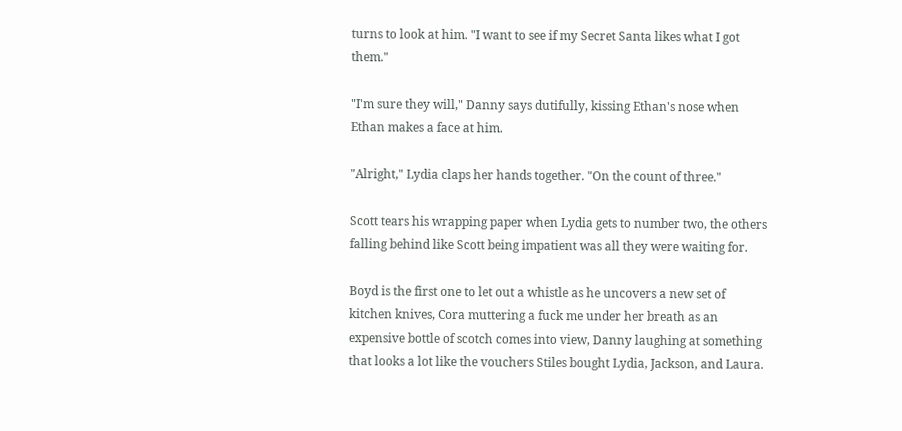turns to look at him. "I want to see if my Secret Santa likes what I got them."

"I'm sure they will," Danny says dutifully, kissing Ethan's nose when Ethan makes a face at him.

"Alright," Lydia claps her hands together. "On the count of three."

Scott tears his wrapping paper when Lydia gets to number two, the others falling behind like Scott being impatient was all they were waiting for.

Boyd is the first one to let out a whistle as he uncovers a new set of kitchen knives, Cora muttering a fuck me under her breath as an expensive bottle of scotch comes into view, Danny laughing at something that looks a lot like the vouchers Stiles bought Lydia, Jackson, and Laura.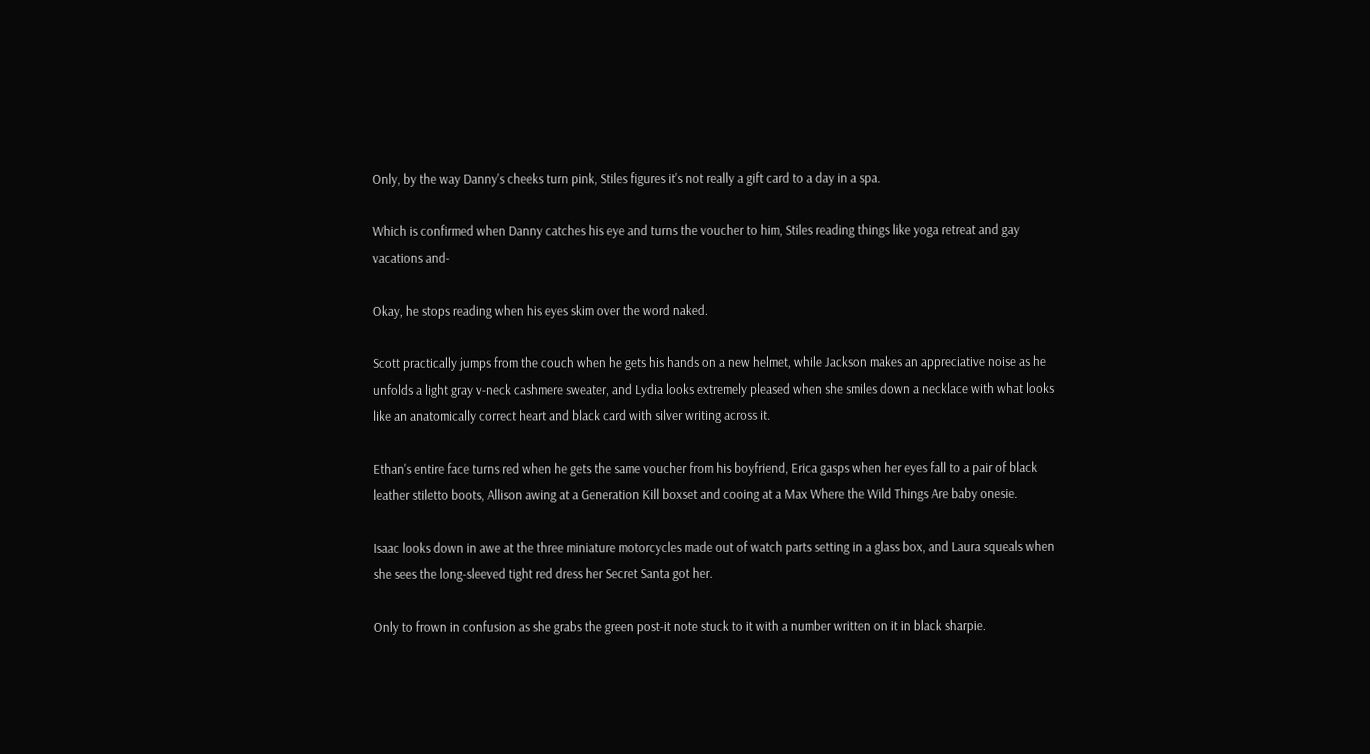Only, by the way Danny's cheeks turn pink, Stiles figures it's not really a gift card to a day in a spa.

Which is confirmed when Danny catches his eye and turns the voucher to him, Stiles reading things like yoga retreat and gay vacations and-

Okay, he stops reading when his eyes skim over the word naked.

Scott practically jumps from the couch when he gets his hands on a new helmet, while Jackson makes an appreciative noise as he unfolds a light gray v-neck cashmere sweater, and Lydia looks extremely pleased when she smiles down a necklace with what looks like an anatomically correct heart and black card with silver writing across it.

Ethan's entire face turns red when he gets the same voucher from his boyfriend, Erica gasps when her eyes fall to a pair of black leather stiletto boots, Allison awing at a Generation Kill boxset and cooing at a Max Where the Wild Things Are baby onesie.

Isaac looks down in awe at the three miniature motorcycles made out of watch parts setting in a glass box, and Laura squeals when she sees the long-sleeved tight red dress her Secret Santa got her.

Only to frown in confusion as she grabs the green post-it note stuck to it with a number written on it in black sharpie.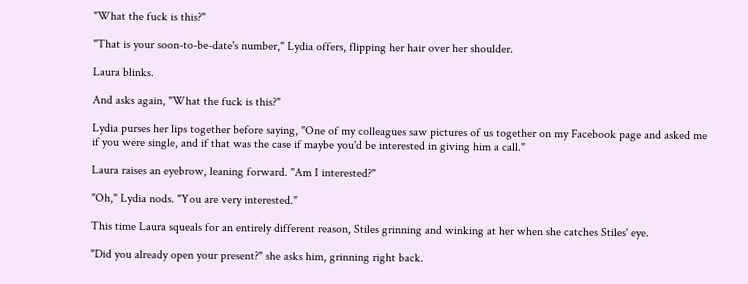"What the fuck is this?"

"That is your soon-to-be-date's number," Lydia offers, flipping her hair over her shoulder.

Laura blinks.

And asks again, "What the fuck is this?"

Lydia purses her lips together before saying, "One of my colleagues saw pictures of us together on my Facebook page and asked me if you were single, and if that was the case if maybe you'd be interested in giving him a call."

Laura raises an eyebrow, leaning forward. "Am I interested?"

"Oh," Lydia nods. "You are very interested."

This time Laura squeals for an entirely different reason, Stiles grinning and winking at her when she catches Stiles' eye.

"Did you already open your present?" she asks him, grinning right back.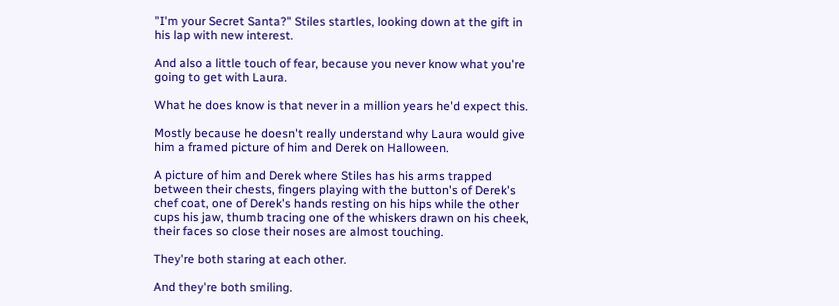"I'm your Secret Santa?" Stiles startles, looking down at the gift in his lap with new interest.

And also a little touch of fear, because you never know what you're going to get with Laura.

What he does know is that never in a million years he'd expect this.

Mostly because he doesn't really understand why Laura would give him a framed picture of him and Derek on Halloween.

A picture of him and Derek where Stiles has his arms trapped between their chests, fingers playing with the button's of Derek's chef coat, one of Derek's hands resting on his hips while the other cups his jaw, thumb tracing one of the whiskers drawn on his cheek, their faces so close their noses are almost touching.

They're both staring at each other.

And they're both smiling.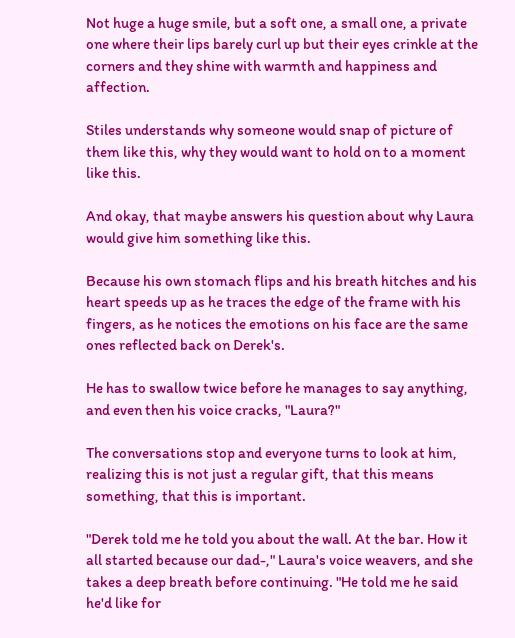Not huge a huge smile, but a soft one, a small one, a private one where their lips barely curl up but their eyes crinkle at the corners and they shine with warmth and happiness and affection.

Stiles understands why someone would snap of picture of them like this, why they would want to hold on to a moment like this.

And okay, that maybe answers his question about why Laura would give him something like this.

Because his own stomach flips and his breath hitches and his heart speeds up as he traces the edge of the frame with his fingers, as he notices the emotions on his face are the same ones reflected back on Derek's.

He has to swallow twice before he manages to say anything, and even then his voice cracks, "Laura?"

The conversations stop and everyone turns to look at him, realizing this is not just a regular gift, that this means something, that this is important.

"Derek told me he told you about the wall. At the bar. How it all started because our dad-," Laura's voice weavers, and she takes a deep breath before continuing. "He told me he said he'd like for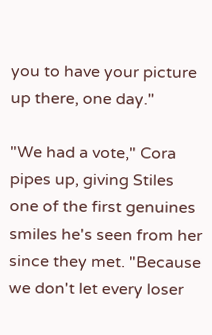you to have your picture up there, one day."

"We had a vote," Cora pipes up, giving Stiles one of the first genuines smiles he's seen from her since they met. "Because we don't let every loser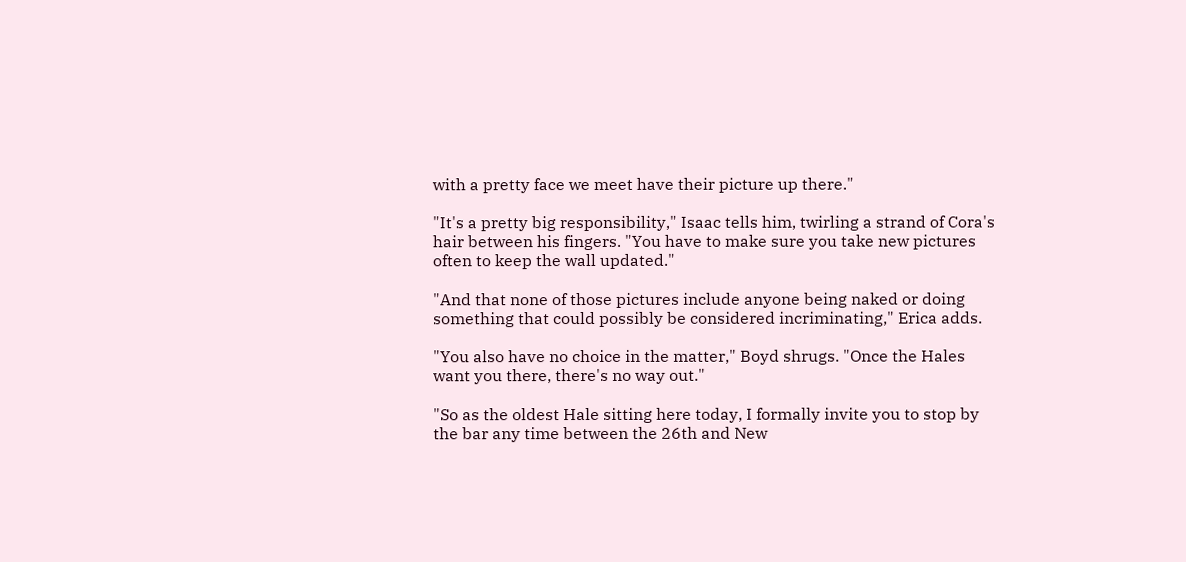with a pretty face we meet have their picture up there."

"It's a pretty big responsibility," Isaac tells him, twirling a strand of Cora's hair between his fingers. "You have to make sure you take new pictures often to keep the wall updated."

"And that none of those pictures include anyone being naked or doing something that could possibly be considered incriminating," Erica adds.

"You also have no choice in the matter," Boyd shrugs. "Once the Hales want you there, there's no way out."

"So as the oldest Hale sitting here today, I formally invite you to stop by the bar any time between the 26th and New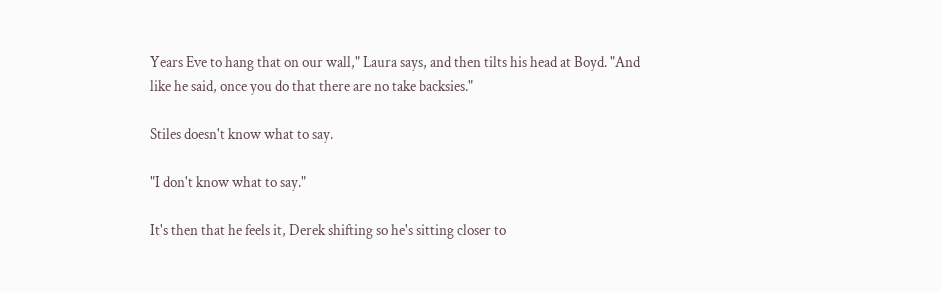Years Eve to hang that on our wall," Laura says, and then tilts his head at Boyd. "And like he said, once you do that there are no take backsies."

Stiles doesn't know what to say.

"I don't know what to say."

It's then that he feels it, Derek shifting so he's sitting closer to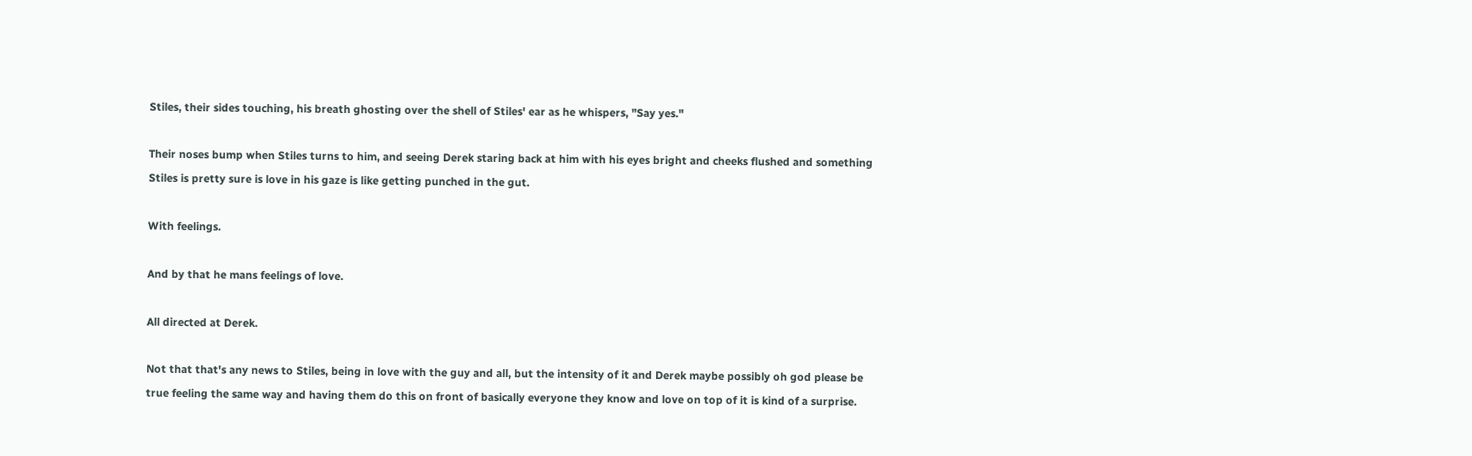Stiles, their sides touching, his breath ghosting over the shell of Stiles' ear as he whispers, "Say yes."

Their noses bump when Stiles turns to him, and seeing Derek staring back at him with his eyes bright and cheeks flushed and something Stiles is pretty sure is love in his gaze is like getting punched in the gut.

With feelings.

And by that he mans feelings of love.

All directed at Derek.

Not that that's any news to Stiles, being in love with the guy and all, but the intensity of it and Derek maybe possibly oh god please be true feeling the same way and having them do this on front of basically everyone they know and love on top of it is kind of a surprise.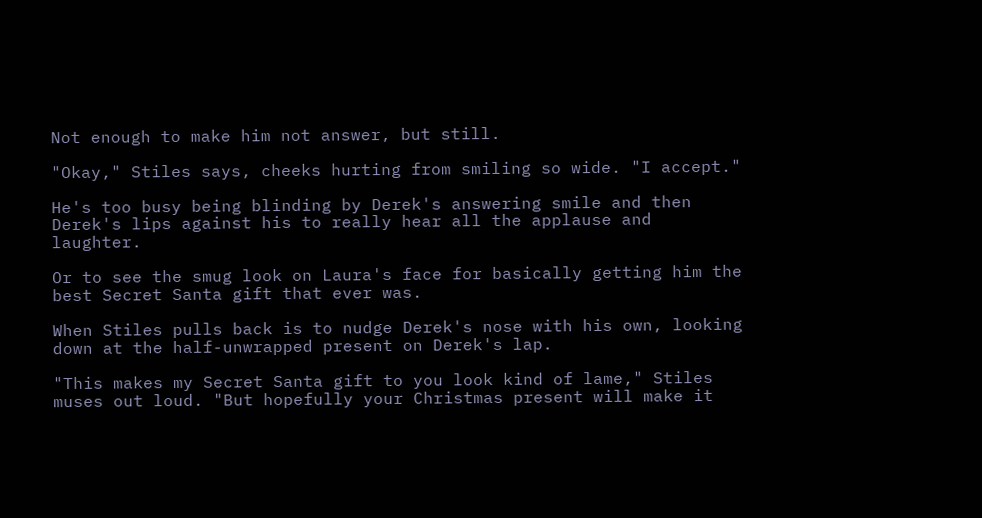Not enough to make him not answer, but still.

"Okay," Stiles says, cheeks hurting from smiling so wide. "I accept."

He's too busy being blinding by Derek's answering smile and then Derek's lips against his to really hear all the applause and laughter.

Or to see the smug look on Laura's face for basically getting him the best Secret Santa gift that ever was.

When Stiles pulls back is to nudge Derek's nose with his own, looking down at the half-unwrapped present on Derek's lap.

"This makes my Secret Santa gift to you look kind of lame," Stiles muses out loud. "But hopefully your Christmas present will make it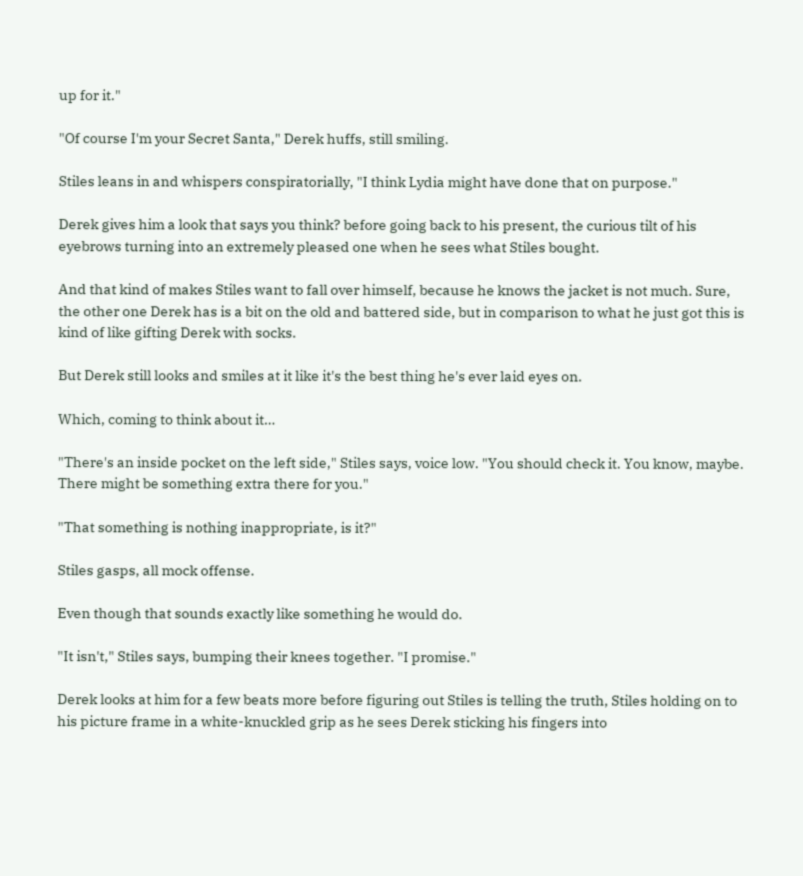up for it."

"Of course I'm your Secret Santa," Derek huffs, still smiling.

Stiles leans in and whispers conspiratorially, "I think Lydia might have done that on purpose."

Derek gives him a look that says you think? before going back to his present, the curious tilt of his eyebrows turning into an extremely pleased one when he sees what Stiles bought.

And that kind of makes Stiles want to fall over himself, because he knows the jacket is not much. Sure, the other one Derek has is a bit on the old and battered side, but in comparison to what he just got this is kind of like gifting Derek with socks.

But Derek still looks and smiles at it like it's the best thing he's ever laid eyes on.

Which, coming to think about it…

"There's an inside pocket on the left side," Stiles says, voice low. "You should check it. You know, maybe. There might be something extra there for you."

"That something is nothing inappropriate, is it?"

Stiles gasps, all mock offense.

Even though that sounds exactly like something he would do.

"It isn't," Stiles says, bumping their knees together. "I promise."

Derek looks at him for a few beats more before figuring out Stiles is telling the truth, Stiles holding on to his picture frame in a white-knuckled grip as he sees Derek sticking his fingers into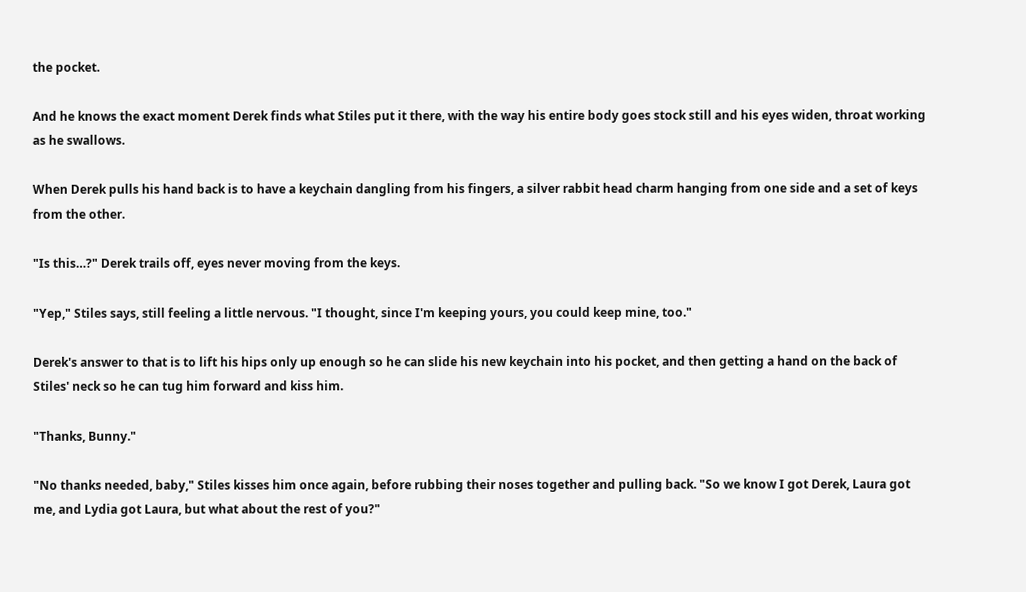the pocket.

And he knows the exact moment Derek finds what Stiles put it there, with the way his entire body goes stock still and his eyes widen, throat working as he swallows.

When Derek pulls his hand back is to have a keychain dangling from his fingers, a silver rabbit head charm hanging from one side and a set of keys from the other.

"Is this…?" Derek trails off, eyes never moving from the keys.

"Yep," Stiles says, still feeling a little nervous. "I thought, since I'm keeping yours, you could keep mine, too."

Derek's answer to that is to lift his hips only up enough so he can slide his new keychain into his pocket, and then getting a hand on the back of Stiles' neck so he can tug him forward and kiss him.

"Thanks, Bunny."

"No thanks needed, baby," Stiles kisses him once again, before rubbing their noses together and pulling back. "So we know I got Derek, Laura got me, and Lydia got Laura, but what about the rest of you?"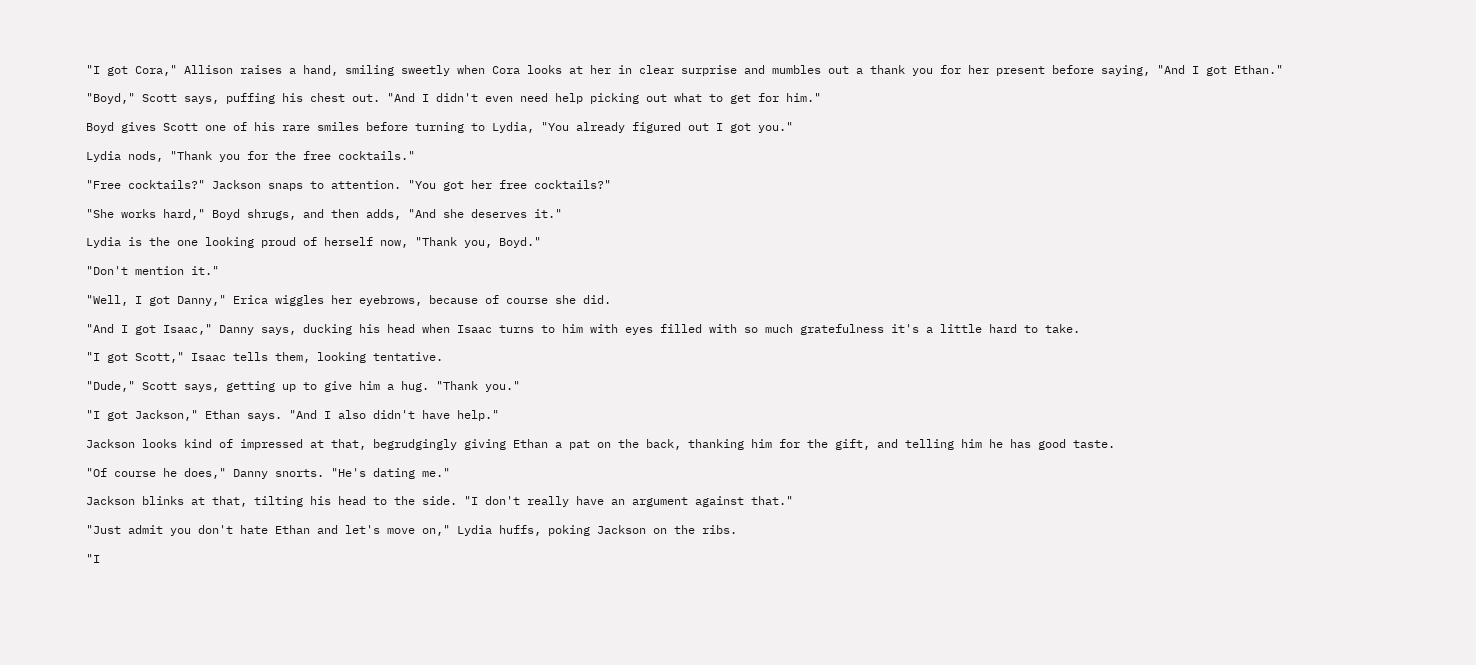"I got Cora," Allison raises a hand, smiling sweetly when Cora looks at her in clear surprise and mumbles out a thank you for her present before saying, "And I got Ethan."

"Boyd," Scott says, puffing his chest out. "And I didn't even need help picking out what to get for him."

Boyd gives Scott one of his rare smiles before turning to Lydia, "You already figured out I got you."

Lydia nods, "Thank you for the free cocktails."

"Free cocktails?" Jackson snaps to attention. "You got her free cocktails?"

"She works hard," Boyd shrugs, and then adds, "And she deserves it."

Lydia is the one looking proud of herself now, "Thank you, Boyd."

"Don't mention it."

"Well, I got Danny," Erica wiggles her eyebrows, because of course she did.

"And I got Isaac," Danny says, ducking his head when Isaac turns to him with eyes filled with so much gratefulness it's a little hard to take.

"I got Scott," Isaac tells them, looking tentative.

"Dude," Scott says, getting up to give him a hug. "Thank you."

"I got Jackson," Ethan says. "And I also didn't have help."

Jackson looks kind of impressed at that, begrudgingly giving Ethan a pat on the back, thanking him for the gift, and telling him he has good taste.

"Of course he does," Danny snorts. "He's dating me."

Jackson blinks at that, tilting his head to the side. "I don't really have an argument against that."

"Just admit you don't hate Ethan and let's move on," Lydia huffs, poking Jackson on the ribs.

"I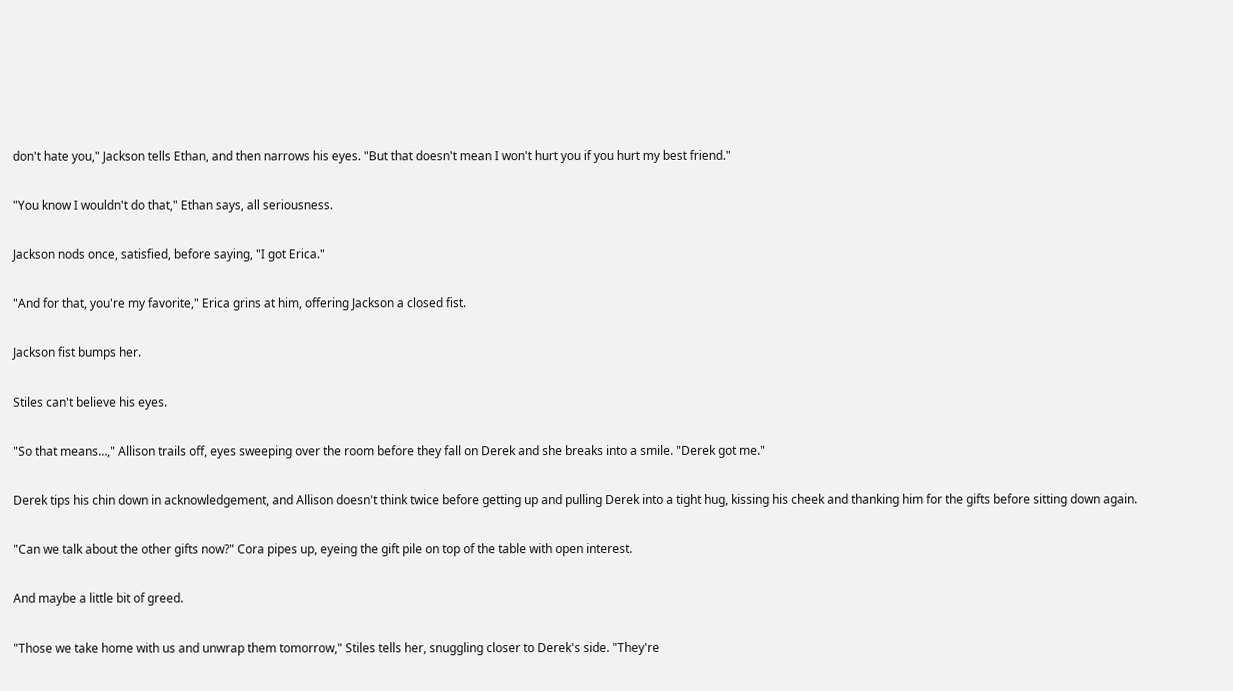don't hate you," Jackson tells Ethan, and then narrows his eyes. "But that doesn't mean I won't hurt you if you hurt my best friend."

"You know I wouldn't do that," Ethan says, all seriousness.

Jackson nods once, satisfied, before saying, "I got Erica."

"And for that, you're my favorite," Erica grins at him, offering Jackson a closed fist.

Jackson fist bumps her.

Stiles can't believe his eyes.

"So that means…," Allison trails off, eyes sweeping over the room before they fall on Derek and she breaks into a smile. "Derek got me."

Derek tips his chin down in acknowledgement, and Allison doesn't think twice before getting up and pulling Derek into a tight hug, kissing his cheek and thanking him for the gifts before sitting down again.

"Can we talk about the other gifts now?" Cora pipes up, eyeing the gift pile on top of the table with open interest.

And maybe a little bit of greed.

"Those we take home with us and unwrap them tomorrow," Stiles tells her, snuggling closer to Derek's side. "They're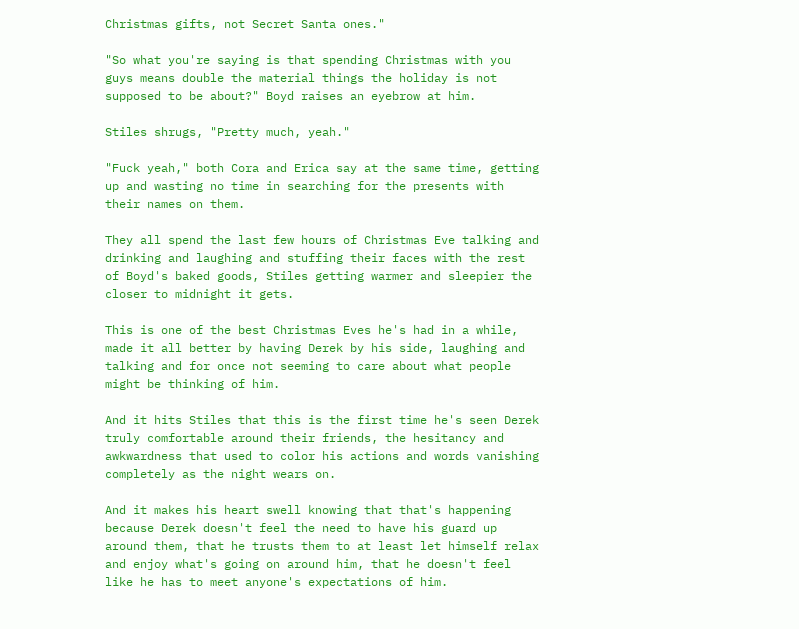Christmas gifts, not Secret Santa ones."

"So what you're saying is that spending Christmas with you guys means double the material things the holiday is not supposed to be about?" Boyd raises an eyebrow at him.

Stiles shrugs, "Pretty much, yeah."

"Fuck yeah," both Cora and Erica say at the same time, getting up and wasting no time in searching for the presents with their names on them.

They all spend the last few hours of Christmas Eve talking and drinking and laughing and stuffing their faces with the rest of Boyd's baked goods, Stiles getting warmer and sleepier the closer to midnight it gets.

This is one of the best Christmas Eves he's had in a while, made it all better by having Derek by his side, laughing and talking and for once not seeming to care about what people might be thinking of him.

And it hits Stiles that this is the first time he's seen Derek truly comfortable around their friends, the hesitancy and awkwardness that used to color his actions and words vanishing completely as the night wears on.

And it makes his heart swell knowing that that's happening because Derek doesn't feel the need to have his guard up around them, that he trusts them to at least let himself relax and enjoy what's going on around him, that he doesn't feel like he has to meet anyone's expectations of him.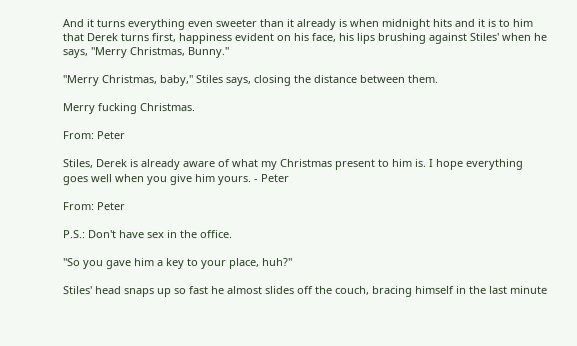And it turns everything even sweeter than it already is when midnight hits and it is to him that Derek turns first, happiness evident on his face, his lips brushing against Stiles' when he says, "Merry Christmas, Bunny."

"Merry Christmas, baby," Stiles says, closing the distance between them.

Merry fucking Christmas.

From: Peter

Stiles, Derek is already aware of what my Christmas present to him is. I hope everything goes well when you give him yours. - Peter

From: Peter

P.S.: Don't have sex in the office.

"So you gave him a key to your place, huh?"

Stiles' head snaps up so fast he almost slides off the couch, bracing himself in the last minute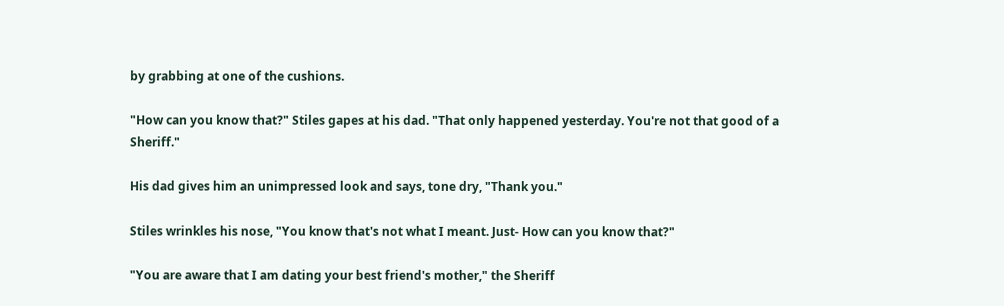by grabbing at one of the cushions.

"How can you know that?" Stiles gapes at his dad. "That only happened yesterday. You're not that good of a Sheriff."

His dad gives him an unimpressed look and says, tone dry, "Thank you."

Stiles wrinkles his nose, "You know that's not what I meant. Just- How can you know that?"

"You are aware that I am dating your best friend's mother," the Sheriff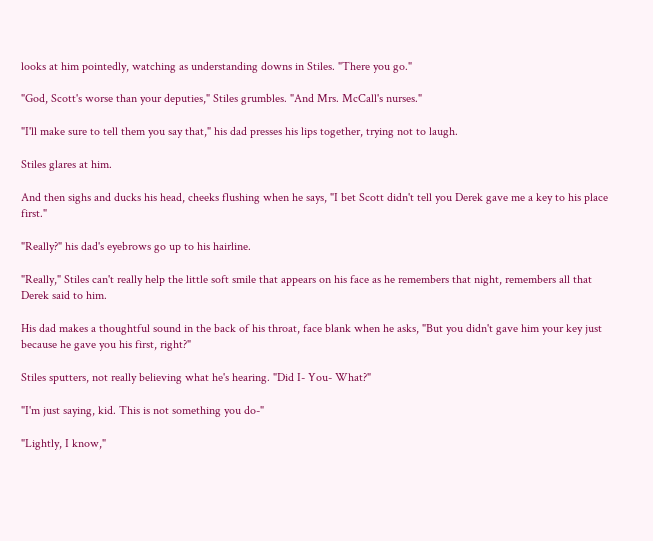looks at him pointedly, watching as understanding downs in Stiles. "There you go."

"God, Scott's worse than your deputies," Stiles grumbles. "And Mrs. McCall's nurses."

"I'll make sure to tell them you say that," his dad presses his lips together, trying not to laugh.

Stiles glares at him.

And then sighs and ducks his head, cheeks flushing when he says, "I bet Scott didn't tell you Derek gave me a key to his place first."

"Really?" his dad's eyebrows go up to his hairline.

"Really," Stiles can't really help the little soft smile that appears on his face as he remembers that night, remembers all that Derek said to him.

His dad makes a thoughtful sound in the back of his throat, face blank when he asks, "But you didn't gave him your key just because he gave you his first, right?"

Stiles sputters, not really believing what he's hearing. "Did I- You- What?"

"I'm just saying, kid. This is not something you do-"

"Lightly, I know,"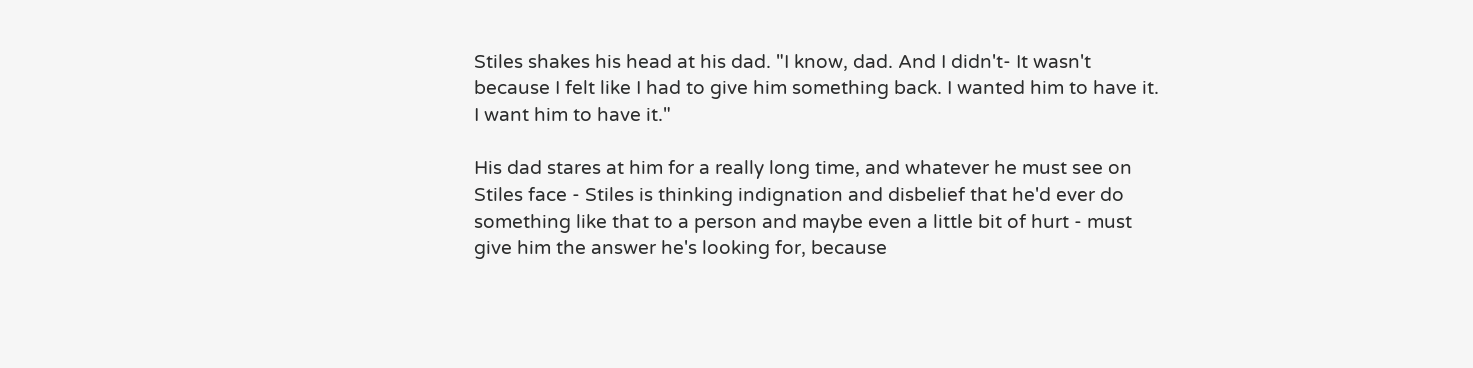Stiles shakes his head at his dad. "I know, dad. And I didn't- It wasn't because I felt like I had to give him something back. I wanted him to have it. I want him to have it."

His dad stares at him for a really long time, and whatever he must see on Stiles face - Stiles is thinking indignation and disbelief that he'd ever do something like that to a person and maybe even a little bit of hurt - must give him the answer he's looking for, because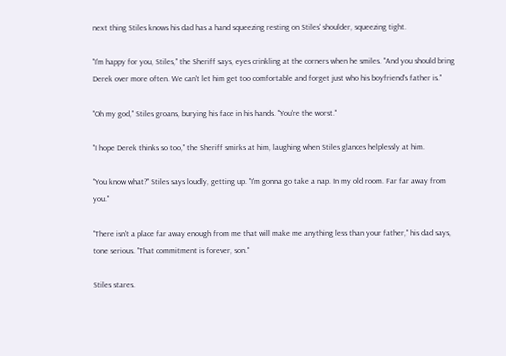next thing Stiles knows his dad has a hand squeezing resting on Stiles' shoulder, squeezing tight.

"I'm happy for you, Stiles," the Sheriff says, eyes crinkling at the corners when he smiles. "And you should bring Derek over more often. We can't let him get too comfortable and forget just who his boyfriend's father is."

"Oh my god," Stiles groans, burying his face in his hands. "You're the worst."

"I hope Derek thinks so too," the Sheriff smirks at him, laughing when Stiles glances helplessly at him.

"You know what?" Stiles says loudly, getting up. "I'm gonna go take a nap. In my old room. Far far away from you."

"There isn't a place far away enough from me that will make me anything less than your father," his dad says, tone serious. "That commitment is forever, son."

Stiles stares.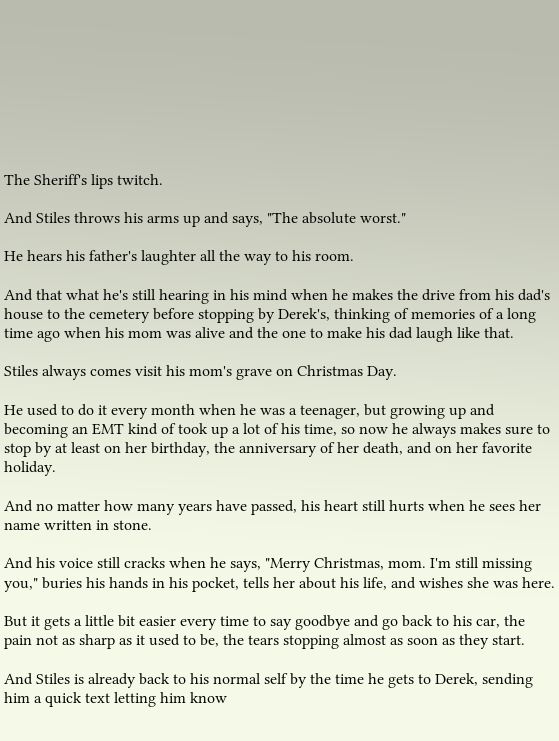The Sheriff's lips twitch.

And Stiles throws his arms up and says, "The absolute worst."

He hears his father's laughter all the way to his room.

And that what he's still hearing in his mind when he makes the drive from his dad's house to the cemetery before stopping by Derek's, thinking of memories of a long time ago when his mom was alive and the one to make his dad laugh like that.

Stiles always comes visit his mom's grave on Christmas Day.

He used to do it every month when he was a teenager, but growing up and becoming an EMT kind of took up a lot of his time, so now he always makes sure to stop by at least on her birthday, the anniversary of her death, and on her favorite holiday.

And no matter how many years have passed, his heart still hurts when he sees her name written in stone.

And his voice still cracks when he says, "Merry Christmas, mom. I'm still missing you," buries his hands in his pocket, tells her about his life, and wishes she was here.

But it gets a little bit easier every time to say goodbye and go back to his car, the pain not as sharp as it used to be, the tears stopping almost as soon as they start.

And Stiles is already back to his normal self by the time he gets to Derek, sending him a quick text letting him know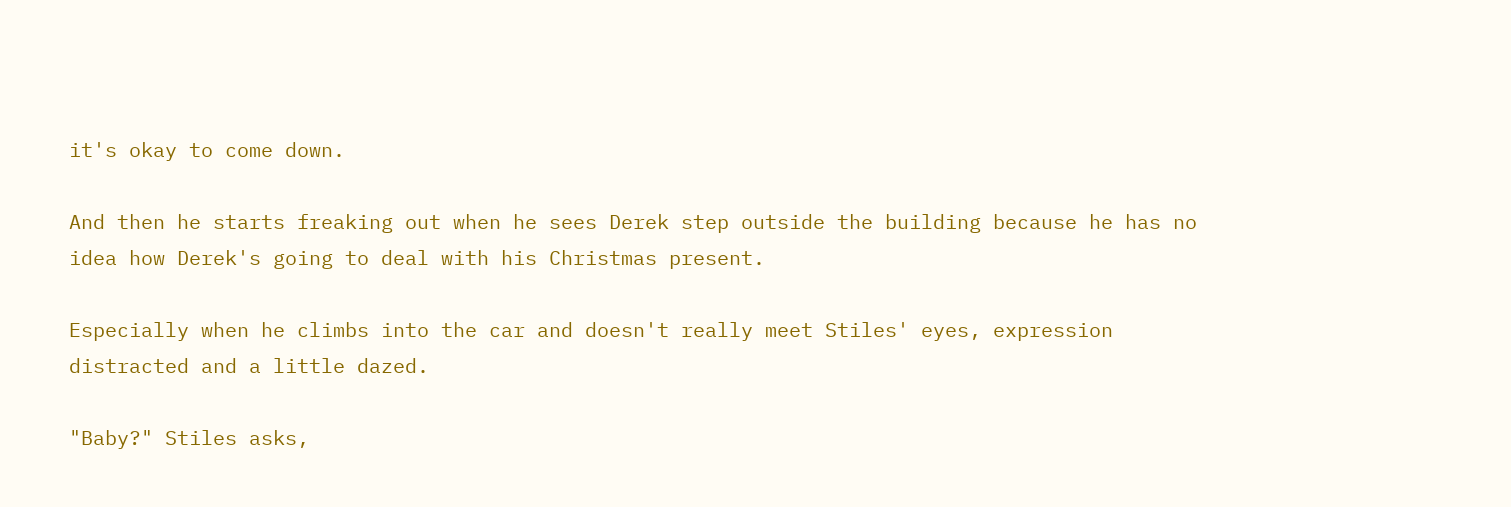it's okay to come down.

And then he starts freaking out when he sees Derek step outside the building because he has no idea how Derek's going to deal with his Christmas present.

Especially when he climbs into the car and doesn't really meet Stiles' eyes, expression distracted and a little dazed.

"Baby?" Stiles asks,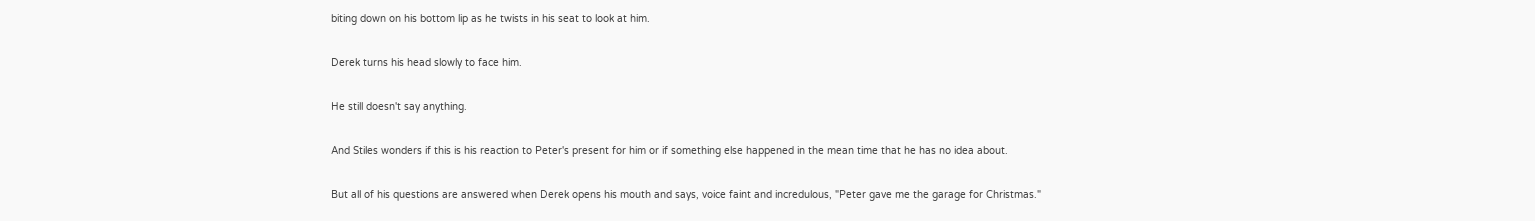biting down on his bottom lip as he twists in his seat to look at him.

Derek turns his head slowly to face him.

He still doesn't say anything.

And Stiles wonders if this is his reaction to Peter's present for him or if something else happened in the mean time that he has no idea about.

But all of his questions are answered when Derek opens his mouth and says, voice faint and incredulous, "Peter gave me the garage for Christmas."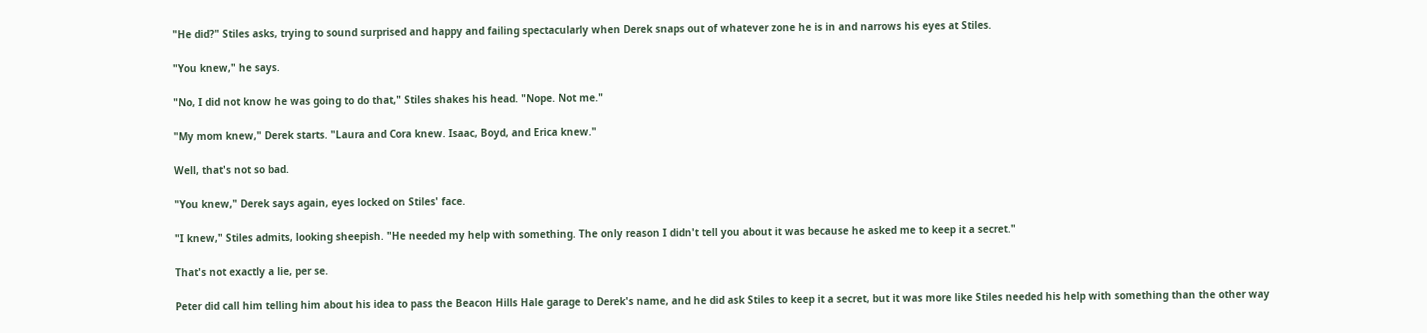"He did?" Stiles asks, trying to sound surprised and happy and failing spectacularly when Derek snaps out of whatever zone he is in and narrows his eyes at Stiles.

"You knew," he says.

"No, I did not know he was going to do that," Stiles shakes his head. "Nope. Not me."

"My mom knew," Derek starts. "Laura and Cora knew. Isaac, Boyd, and Erica knew."

Well, that's not so bad.

"You knew," Derek says again, eyes locked on Stiles' face.

"I knew," Stiles admits, looking sheepish. "He needed my help with something. The only reason I didn't tell you about it was because he asked me to keep it a secret."

That's not exactly a lie, per se.

Peter did call him telling him about his idea to pass the Beacon Hills Hale garage to Derek's name, and he did ask Stiles to keep it a secret, but it was more like Stiles needed his help with something than the other way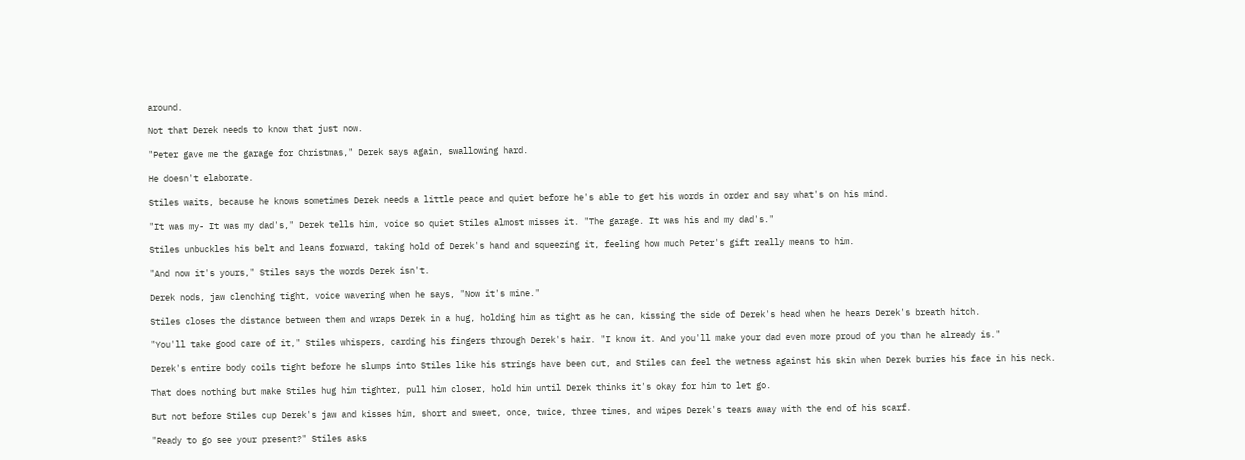around.

Not that Derek needs to know that just now.

"Peter gave me the garage for Christmas," Derek says again, swallowing hard.

He doesn't elaborate.

Stiles waits, because he knows sometimes Derek needs a little peace and quiet before he's able to get his words in order and say what's on his mind.

"It was my- It was my dad's," Derek tells him, voice so quiet Stiles almost misses it. "The garage. It was his and my dad's."

Stiles unbuckles his belt and leans forward, taking hold of Derek's hand and squeezing it, feeling how much Peter's gift really means to him.

"And now it's yours," Stiles says the words Derek isn't.

Derek nods, jaw clenching tight, voice wavering when he says, "Now it's mine."

Stiles closes the distance between them and wraps Derek in a hug, holding him as tight as he can, kissing the side of Derek's head when he hears Derek's breath hitch.

"You'll take good care of it," Stiles whispers, carding his fingers through Derek's hair. "I know it. And you'll make your dad even more proud of you than he already is."

Derek's entire body coils tight before he slumps into Stiles like his strings have been cut, and Stiles can feel the wetness against his skin when Derek buries his face in his neck.

That does nothing but make Stiles hug him tighter, pull him closer, hold him until Derek thinks it's okay for him to let go.

But not before Stiles cup Derek's jaw and kisses him, short and sweet, once, twice, three times, and wipes Derek's tears away with the end of his scarf.

"Ready to go see your present?" Stiles asks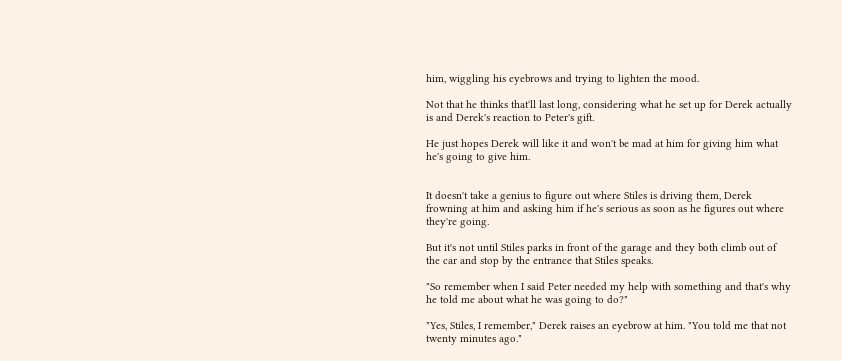him, wiggling his eyebrows and trying to lighten the mood.

Not that he thinks that'll last long, considering what he set up for Derek actually is and Derek's reaction to Peter's gift.

He just hopes Derek will like it and won't be mad at him for giving him what he's going to give him.


It doesn't take a genius to figure out where Stiles is driving them, Derek frowning at him and asking him if he's serious as soon as he figures out where they're going.

But it's not until Stiles parks in front of the garage and they both climb out of the car and stop by the entrance that Stiles speaks.

"So remember when I said Peter needed my help with something and that's why he told me about what he was going to do?"

"Yes, Stiles, I remember," Derek raises an eyebrow at him. "You told me that not twenty minutes ago."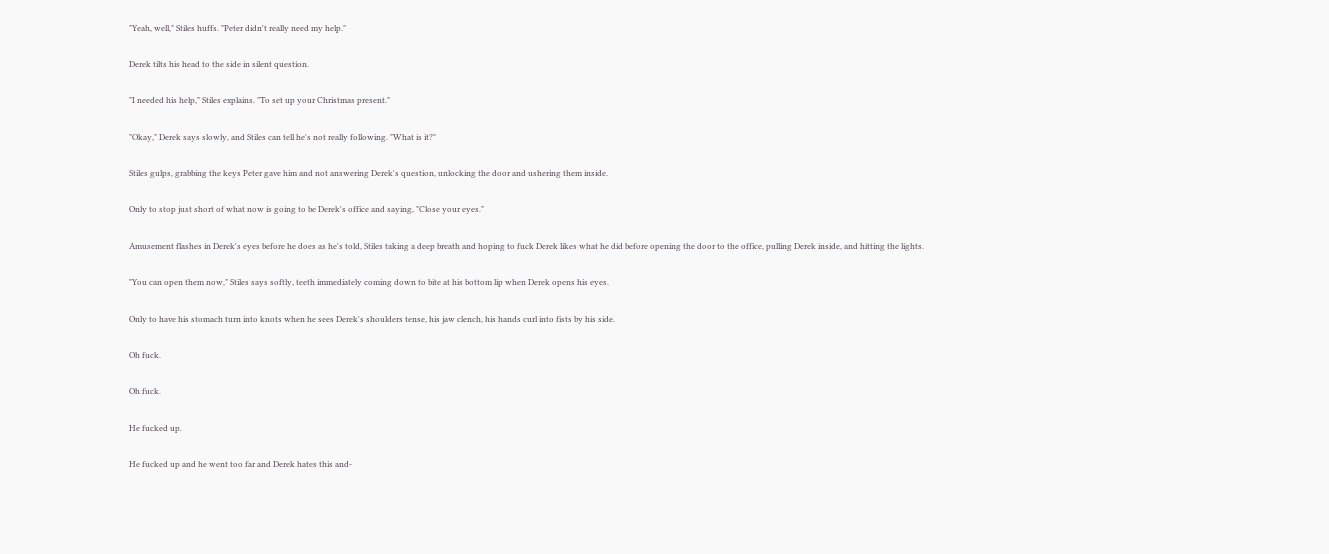"Yeah, well," Stiles huffs. "Peter didn't really need my help."

Derek tilts his head to the side in silent question.

"I needed his help," Stiles explains. "To set up your Christmas present."

"Okay," Derek says slowly, and Stiles can tell he's not really following. "What is it?"

Stiles gulps, grabbing the keys Peter gave him and not answering Derek's question, unlocking the door and ushering them inside.

Only to stop just short of what now is going to be Derek's office and saying, "Close your eyes."

Amusement flashes in Derek's eyes before he does as he's told, Stiles taking a deep breath and hoping to fuck Derek likes what he did before opening the door to the office, pulling Derek inside, and hitting the lights.

"You can open them now," Stiles says softly, teeth immediately coming down to bite at his bottom lip when Derek opens his eyes.

Only to have his stomach turn into knots when he sees Derek's shoulders tense, his jaw clench, his hands curl into fists by his side.

Oh fuck.

Oh fuck.

He fucked up.

He fucked up and he went too far and Derek hates this and-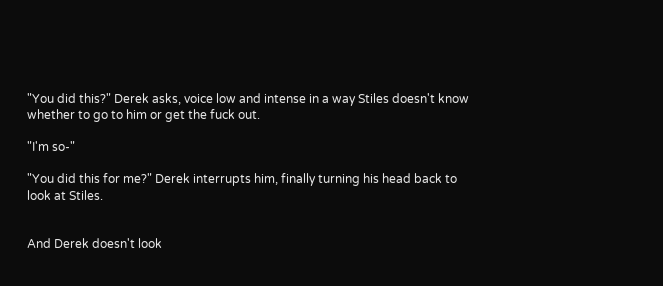"You did this?" Derek asks, voice low and intense in a way Stiles doesn't know whether to go to him or get the fuck out.

"I'm so-"

"You did this for me?" Derek interrupts him, finally turning his head back to look at Stiles.


And Derek doesn't look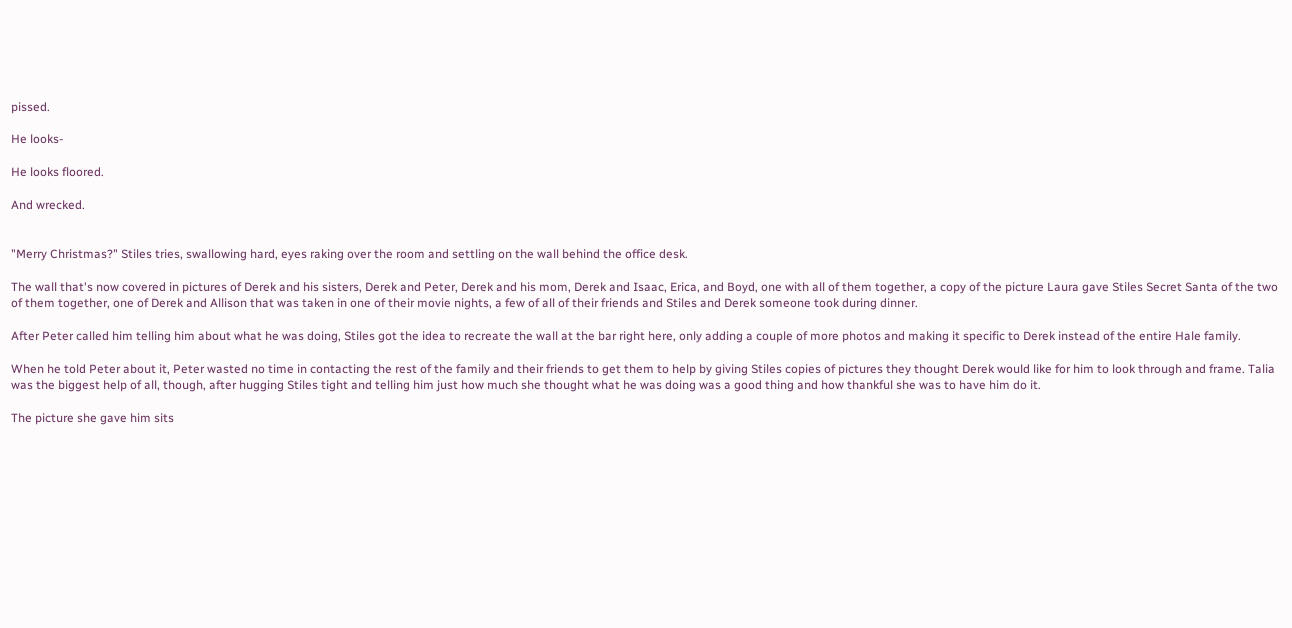pissed.

He looks-

He looks floored.

And wrecked.


"Merry Christmas?" Stiles tries, swallowing hard, eyes raking over the room and settling on the wall behind the office desk.

The wall that's now covered in pictures of Derek and his sisters, Derek and Peter, Derek and his mom, Derek and Isaac, Erica, and Boyd, one with all of them together, a copy of the picture Laura gave Stiles Secret Santa of the two of them together, one of Derek and Allison that was taken in one of their movie nights, a few of all of their friends and Stiles and Derek someone took during dinner.

After Peter called him telling him about what he was doing, Stiles got the idea to recreate the wall at the bar right here, only adding a couple of more photos and making it specific to Derek instead of the entire Hale family.

When he told Peter about it, Peter wasted no time in contacting the rest of the family and their friends to get them to help by giving Stiles copies of pictures they thought Derek would like for him to look through and frame. Talia was the biggest help of all, though, after hugging Stiles tight and telling him just how much she thought what he was doing was a good thing and how thankful she was to have him do it.

The picture she gave him sits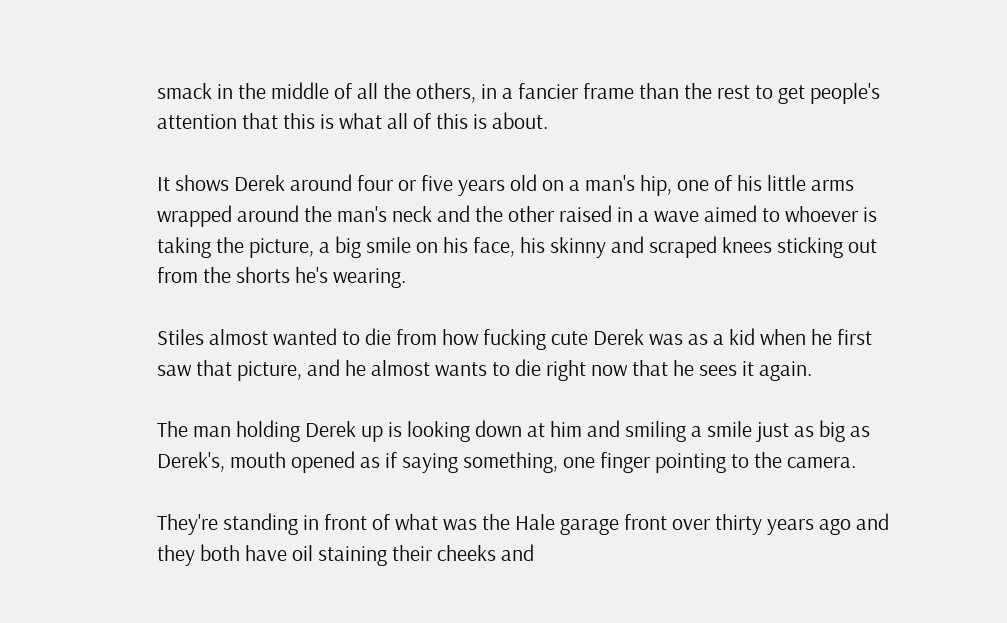smack in the middle of all the others, in a fancier frame than the rest to get people's attention that this is what all of this is about.

It shows Derek around four or five years old on a man's hip, one of his little arms wrapped around the man's neck and the other raised in a wave aimed to whoever is taking the picture, a big smile on his face, his skinny and scraped knees sticking out from the shorts he's wearing.

Stiles almost wanted to die from how fucking cute Derek was as a kid when he first saw that picture, and he almost wants to die right now that he sees it again.

The man holding Derek up is looking down at him and smiling a smile just as big as Derek's, mouth opened as if saying something, one finger pointing to the camera.

They're standing in front of what was the Hale garage front over thirty years ago and they both have oil staining their cheeks and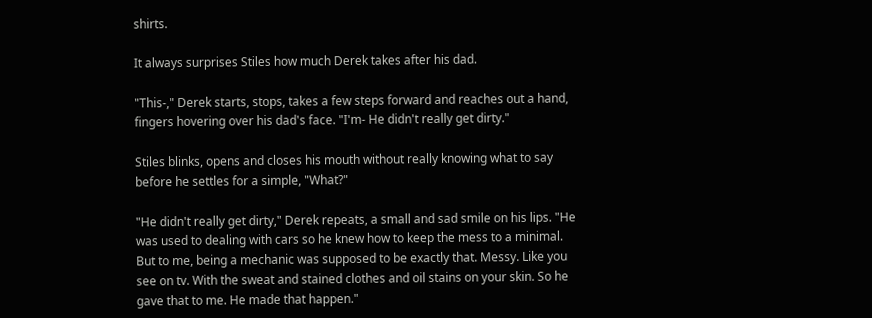shirts.

It always surprises Stiles how much Derek takes after his dad.

"This-," Derek starts, stops, takes a few steps forward and reaches out a hand, fingers hovering over his dad's face. "I'm- He didn't really get dirty."

Stiles blinks, opens and closes his mouth without really knowing what to say before he settles for a simple, "What?"

"He didn't really get dirty," Derek repeats, a small and sad smile on his lips. "He was used to dealing with cars so he knew how to keep the mess to a minimal. But to me, being a mechanic was supposed to be exactly that. Messy. Like you see on tv. With the sweat and stained clothes and oil stains on your skin. So he gave that to me. He made that happen."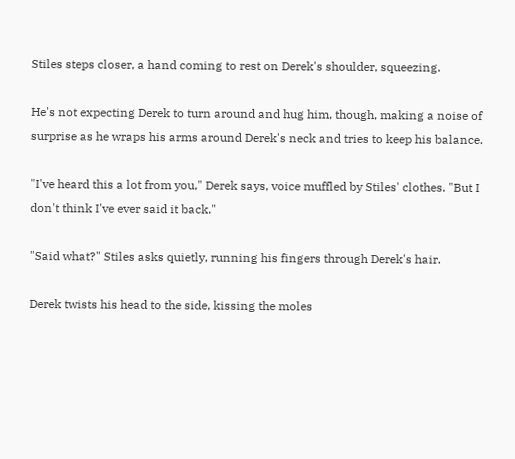Stiles steps closer, a hand coming to rest on Derek's shoulder, squeezing.

He's not expecting Derek to turn around and hug him, though, making a noise of surprise as he wraps his arms around Derek's neck and tries to keep his balance.

"I've heard this a lot from you," Derek says, voice muffled by Stiles' clothes. "But I don't think I've ever said it back."

"Said what?" Stiles asks quietly, running his fingers through Derek's hair.

Derek twists his head to the side, kissing the moles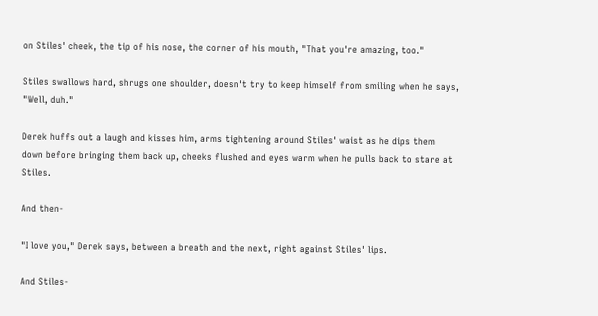on Stiles' cheek, the tip of his nose, the corner of his mouth, "That you're amazing, too."

Stiles swallows hard, shrugs one shoulder, doesn't try to keep himself from smiling when he says, "Well, duh."

Derek huffs out a laugh and kisses him, arms tightening around Stiles' waist as he dips them down before bringing them back up, cheeks flushed and eyes warm when he pulls back to stare at Stiles.

And then-

"I love you," Derek says, between a breath and the next, right against Stiles' lips.

And Stiles-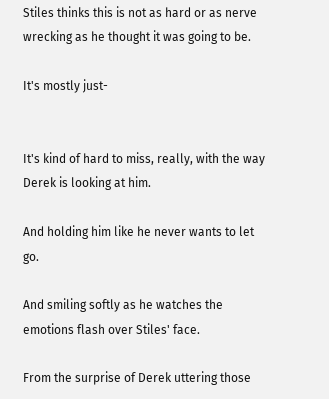Stiles thinks this is not as hard or as nerve wrecking as he thought it was going to be.

It's mostly just-


It's kind of hard to miss, really, with the way Derek is looking at him.

And holding him like he never wants to let go.

And smiling softly as he watches the emotions flash over Stiles' face.

From the surprise of Derek uttering those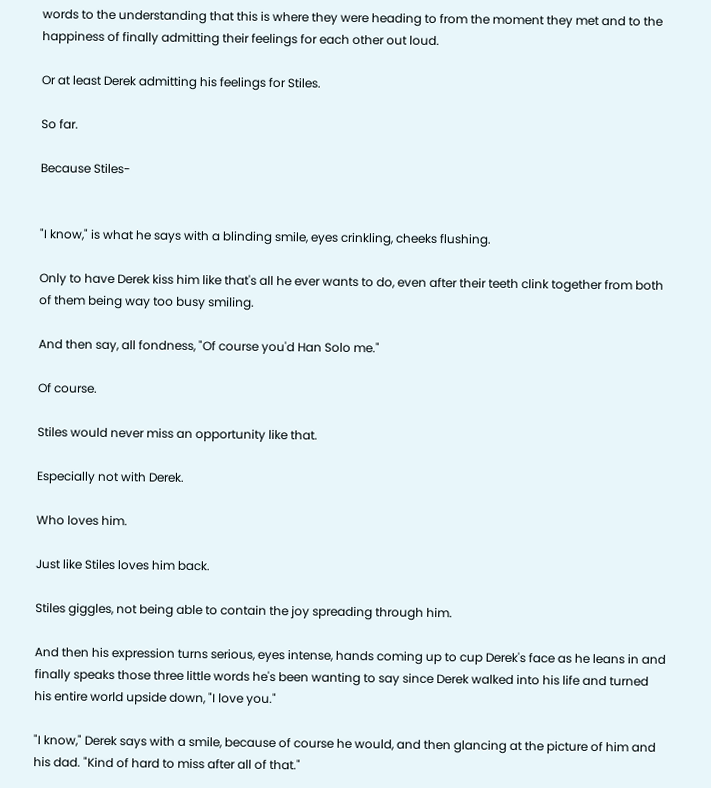words to the understanding that this is where they were heading to from the moment they met and to the happiness of finally admitting their feelings for each other out loud.

Or at least Derek admitting his feelings for Stiles.

So far.

Because Stiles-


"I know," is what he says with a blinding smile, eyes crinkling, cheeks flushing.

Only to have Derek kiss him like that's all he ever wants to do, even after their teeth clink together from both of them being way too busy smiling.

And then say, all fondness, "Of course you'd Han Solo me."

Of course.

Stiles would never miss an opportunity like that.

Especially not with Derek.

Who loves him.

Just like Stiles loves him back.

Stiles giggles, not being able to contain the joy spreading through him.

And then his expression turns serious, eyes intense, hands coming up to cup Derek's face as he leans in and finally speaks those three little words he's been wanting to say since Derek walked into his life and turned his entire world upside down, "I love you."

"I know," Derek says with a smile, because of course he would, and then glancing at the picture of him and his dad. "Kind of hard to miss after all of that."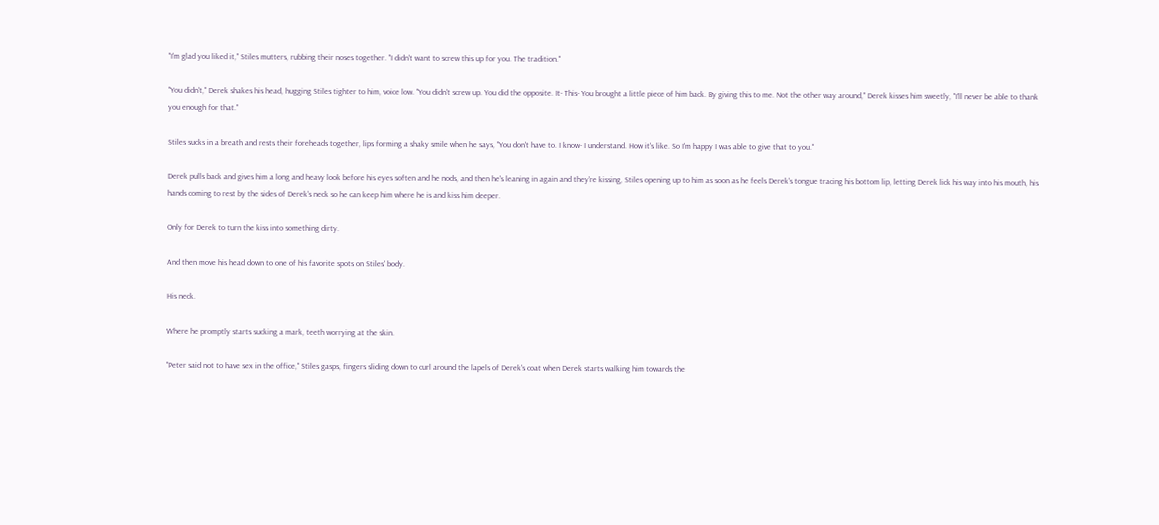"I'm glad you liked it," Stiles mutters, rubbing their noses together. "I didn't want to screw this up for you. The tradition."

"You didn't," Derek shakes his head, hugging Stiles tighter to him, voice low. "You didn't screw up. You did the opposite. It- This- You brought a little piece of him back. By giving this to me. Not the other way around," Derek kisses him sweetly, "I'll never be able to thank you enough for that."

Stiles sucks in a breath and rests their foreheads together, lips forming a shaky smile when he says, "You don't have to. I know- I understand. How it's like. So I'm happy I was able to give that to you."

Derek pulls back and gives him a long and heavy look before his eyes soften and he nods, and then he's leaning in again and they're kissing, Stiles opening up to him as soon as he feels Derek's tongue tracing his bottom lip, letting Derek lick his way into his mouth, his hands coming to rest by the sides of Derek's neck so he can keep him where he is and kiss him deeper.

Only for Derek to turn the kiss into something dirty.

And then move his head down to one of his favorite spots on Stiles' body.

His neck.

Where he promptly starts sucking a mark, teeth worrying at the skin.

"Peter said not to have sex in the office," Stiles gasps, fingers sliding down to curl around the lapels of Derek's coat when Derek starts walking him towards the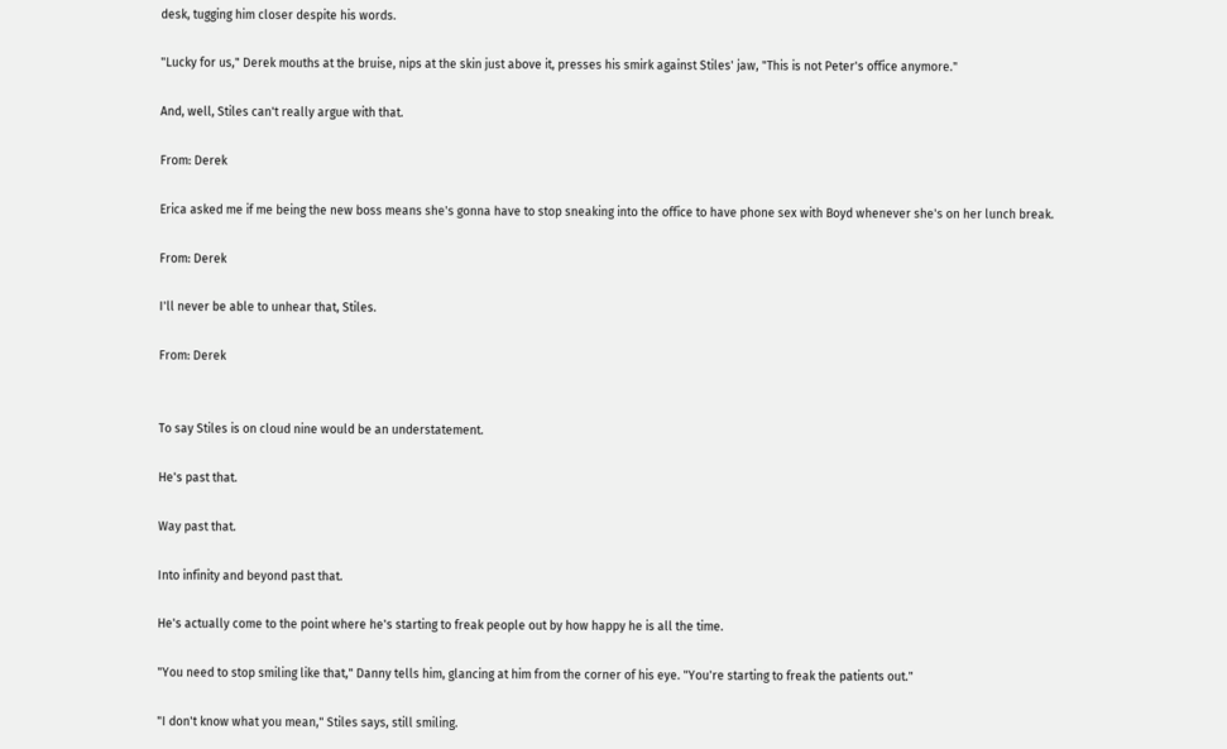desk, tugging him closer despite his words.

"Lucky for us," Derek mouths at the bruise, nips at the skin just above it, presses his smirk against Stiles' jaw, "This is not Peter's office anymore."

And, well, Stiles can't really argue with that.

From: Derek

Erica asked me if me being the new boss means she's gonna have to stop sneaking into the office to have phone sex with Boyd whenever she's on her lunch break.

From: Derek

I'll never be able to unhear that, Stiles.

From: Derek


To say Stiles is on cloud nine would be an understatement.

He's past that.

Way past that.

Into infinity and beyond past that.

He's actually come to the point where he's starting to freak people out by how happy he is all the time.

"You need to stop smiling like that," Danny tells him, glancing at him from the corner of his eye. "You're starting to freak the patients out."

"I don't know what you mean," Stiles says, still smiling.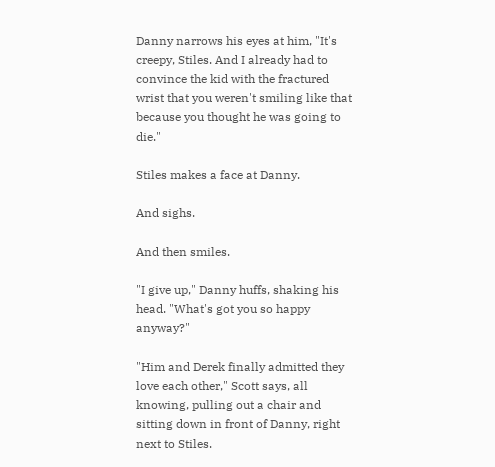Danny narrows his eyes at him, "It's creepy, Stiles. And I already had to convince the kid with the fractured wrist that you weren't smiling like that because you thought he was going to die."

Stiles makes a face at Danny.

And sighs.

And then smiles.

"I give up," Danny huffs, shaking his head. "What's got you so happy anyway?"

"Him and Derek finally admitted they love each other," Scott says, all knowing, pulling out a chair and sitting down in front of Danny, right next to Stiles.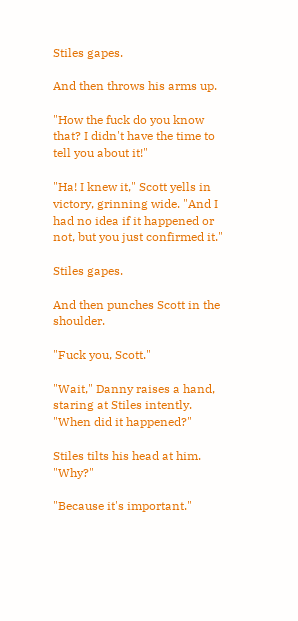Stiles gapes.

And then throws his arms up.

"How the fuck do you know that? I didn't have the time to tell you about it!"

"Ha! I knew it," Scott yells in victory, grinning wide. "And I had no idea if it happened or not, but you just confirmed it."

Stiles gapes.

And then punches Scott in the shoulder.

"Fuck you, Scott."

"Wait," Danny raises a hand, staring at Stiles intently. "When did it happened?"

Stiles tilts his head at him. "Why?"

"Because it's important."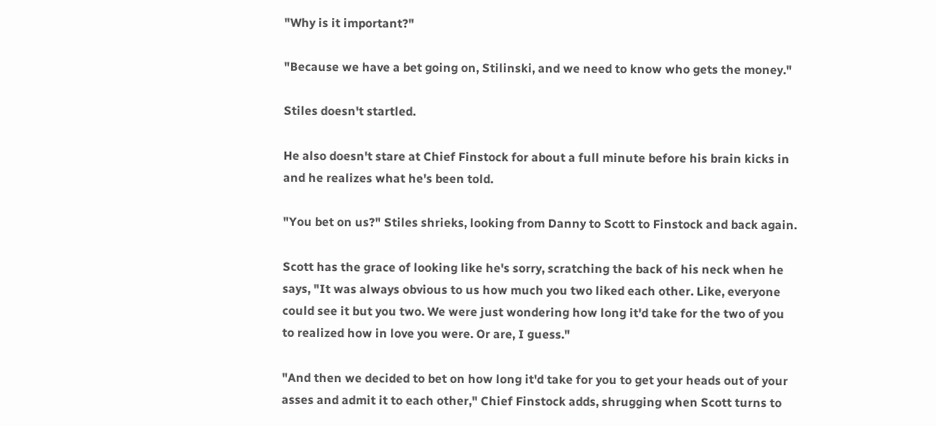"Why is it important?"

"Because we have a bet going on, Stilinski, and we need to know who gets the money."

Stiles doesn't startled.

He also doesn't stare at Chief Finstock for about a full minute before his brain kicks in and he realizes what he's been told.

"You bet on us?" Stiles shrieks, looking from Danny to Scott to Finstock and back again.

Scott has the grace of looking like he's sorry, scratching the back of his neck when he says, "It was always obvious to us how much you two liked each other. Like, everyone could see it but you two. We were just wondering how long it'd take for the two of you to realized how in love you were. Or are, I guess."

"And then we decided to bet on how long it'd take for you to get your heads out of your asses and admit it to each other," Chief Finstock adds, shrugging when Scott turns to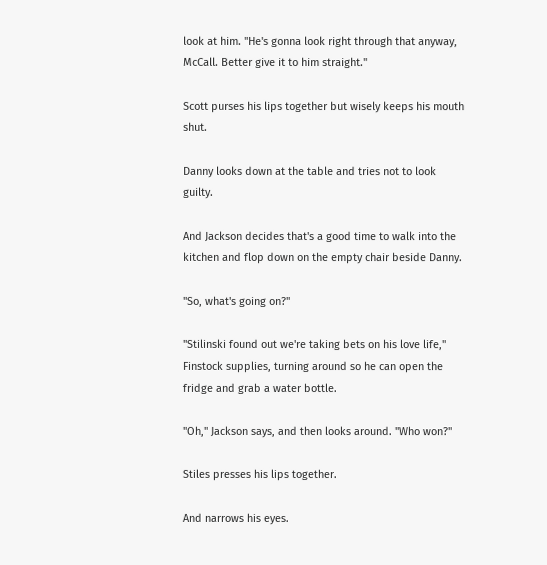look at him. "He's gonna look right through that anyway, McCall. Better give it to him straight."

Scott purses his lips together but wisely keeps his mouth shut.

Danny looks down at the table and tries not to look guilty.

And Jackson decides that's a good time to walk into the kitchen and flop down on the empty chair beside Danny.

"So, what's going on?"

"Stilinski found out we're taking bets on his love life," Finstock supplies, turning around so he can open the fridge and grab a water bottle.

"Oh," Jackson says, and then looks around. "Who won?"

Stiles presses his lips together.

And narrows his eyes.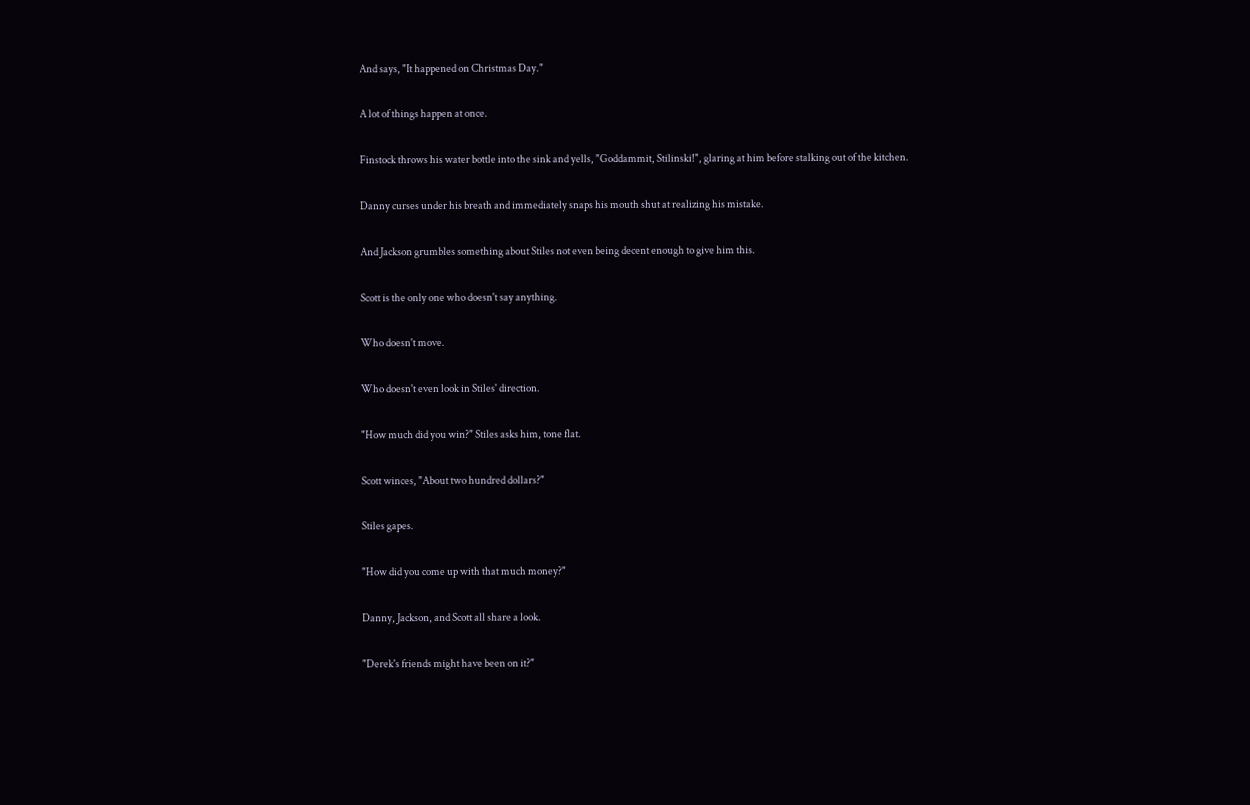And says, "It happened on Christmas Day."

A lot of things happen at once.

Finstock throws his water bottle into the sink and yells, "Goddammit, Stilinski!", glaring at him before stalking out of the kitchen.

Danny curses under his breath and immediately snaps his mouth shut at realizing his mistake.

And Jackson grumbles something about Stiles not even being decent enough to give him this.

Scott is the only one who doesn't say anything.

Who doesn't move.

Who doesn't even look in Stiles' direction.

"How much did you win?" Stiles asks him, tone flat.

Scott winces, "About two hundred dollars?"

Stiles gapes.

"How did you come up with that much money?"

Danny, Jackson, and Scott all share a look.

"Derek's friends might have been on it?"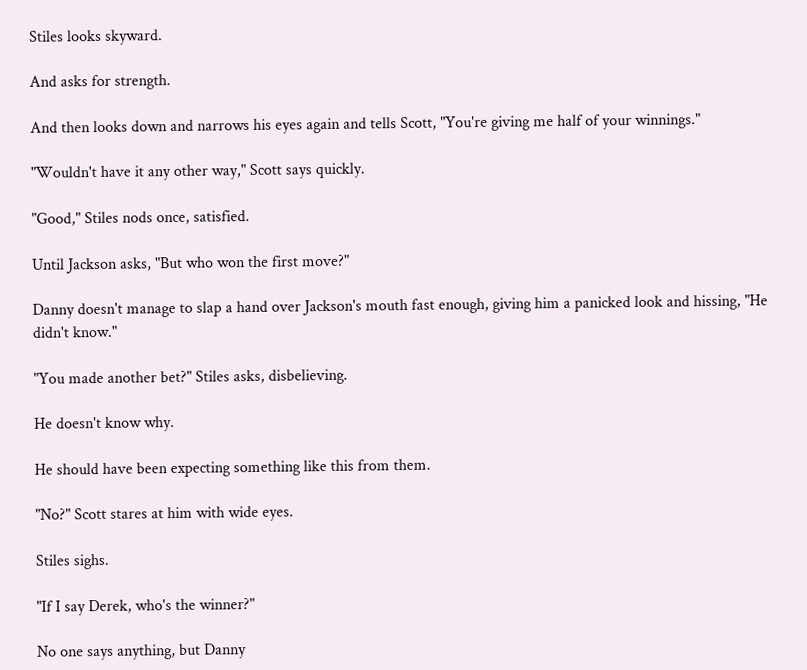Stiles looks skyward.

And asks for strength.

And then looks down and narrows his eyes again and tells Scott, "You're giving me half of your winnings."

"Wouldn't have it any other way," Scott says quickly.

"Good," Stiles nods once, satisfied.

Until Jackson asks, "But who won the first move?"

Danny doesn't manage to slap a hand over Jackson's mouth fast enough, giving him a panicked look and hissing, "He didn't know."

"You made another bet?" Stiles asks, disbelieving.

He doesn't know why.

He should have been expecting something like this from them.

"No?" Scott stares at him with wide eyes.

Stiles sighs.

"If I say Derek, who's the winner?"

No one says anything, but Danny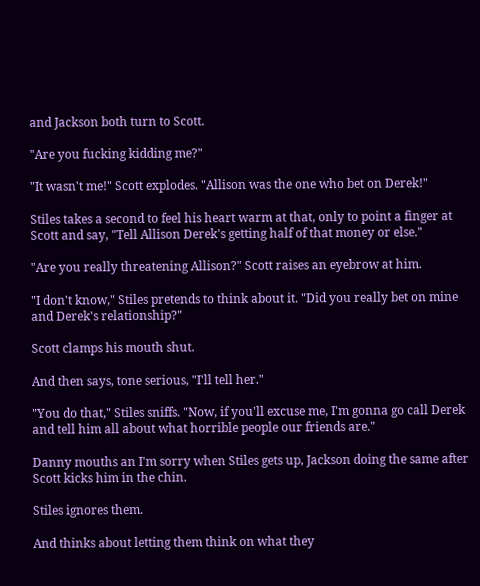and Jackson both turn to Scott.

"Are you fucking kidding me?"

"It wasn't me!" Scott explodes. "Allison was the one who bet on Derek!"

Stiles takes a second to feel his heart warm at that, only to point a finger at Scott and say, "Tell Allison Derek's getting half of that money or else."

"Are you really threatening Allison?" Scott raises an eyebrow at him.

"I don't know," Stiles pretends to think about it. "Did you really bet on mine and Derek's relationship?"

Scott clamps his mouth shut.

And then says, tone serious, "I'll tell her."

"You do that," Stiles sniffs. "Now, if you'll excuse me, I'm gonna go call Derek and tell him all about what horrible people our friends are."

Danny mouths an I'm sorry when Stiles gets up, Jackson doing the same after Scott kicks him in the chin.

Stiles ignores them.

And thinks about letting them think on what they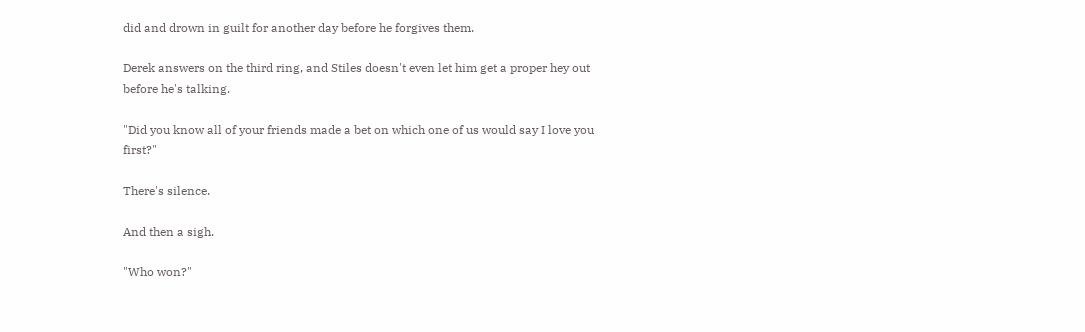did and drown in guilt for another day before he forgives them.

Derek answers on the third ring, and Stiles doesn't even let him get a proper hey out before he's talking.

"Did you know all of your friends made a bet on which one of us would say I love you first?"

There's silence.

And then a sigh.

"Who won?"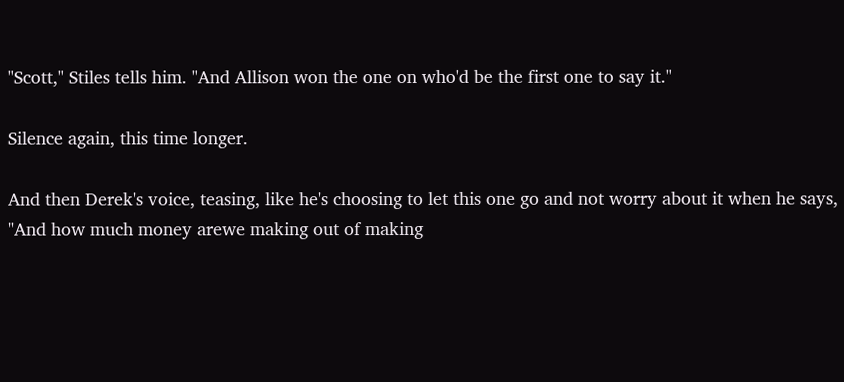"Scott," Stiles tells him. "And Allison won the one on who'd be the first one to say it."

Silence again, this time longer.

And then Derek's voice, teasing, like he's choosing to let this one go and not worry about it when he says, "And how much money arewe making out of making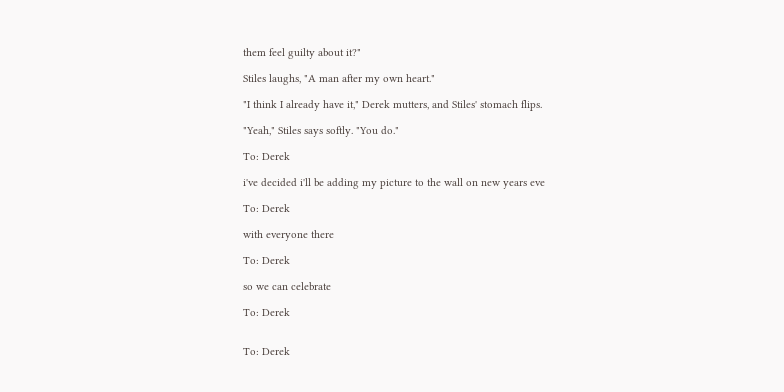them feel guilty about it?"

Stiles laughs, "A man after my own heart."

"I think I already have it," Derek mutters, and Stiles' stomach flips.

"Yeah," Stiles says softly. "You do."

To: Derek

i've decided i'll be adding my picture to the wall on new years eve

To: Derek

with everyone there

To: Derek

so we can celebrate

To: Derek


To: Derek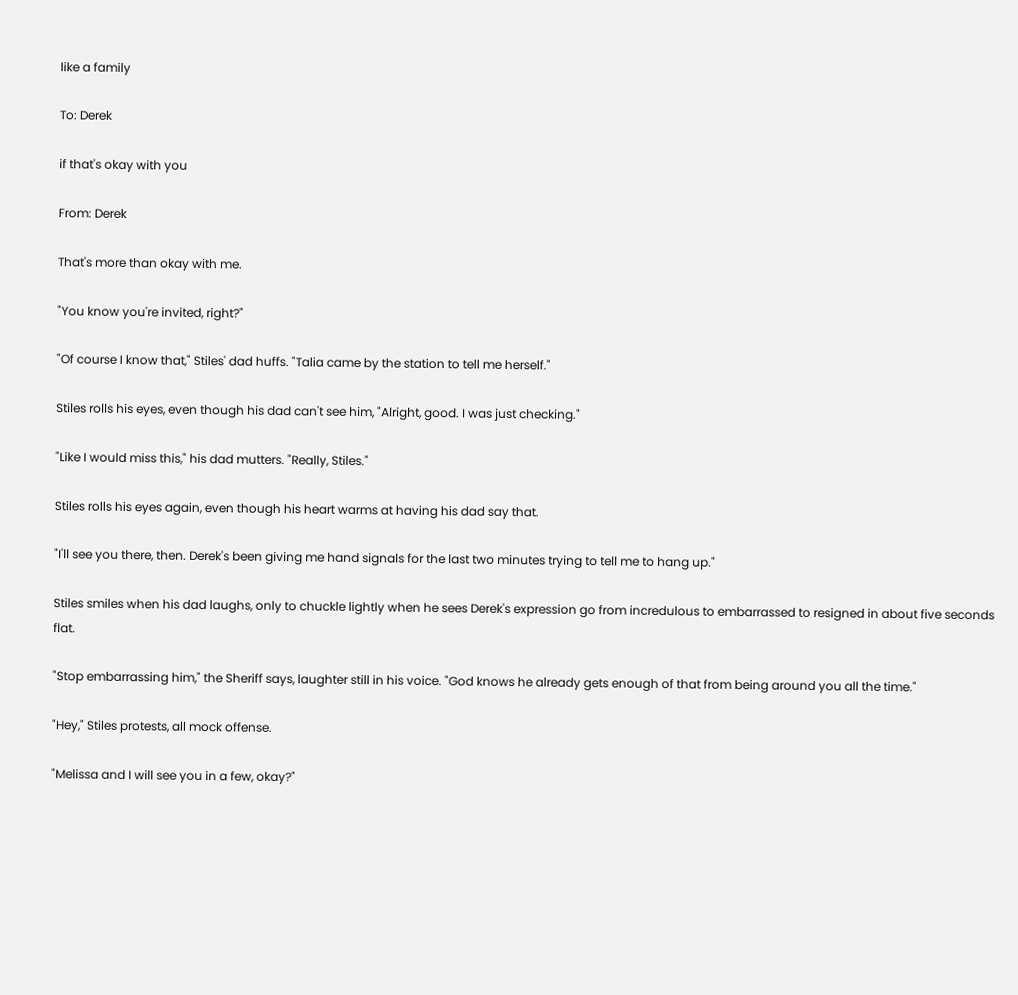like a family

To: Derek

if that's okay with you

From: Derek

That's more than okay with me.

"You know you're invited, right?"

"Of course I know that," Stiles' dad huffs. "Talia came by the station to tell me herself."

Stiles rolls his eyes, even though his dad can't see him, "Alright, good. I was just checking."

"Like I would miss this," his dad mutters. "Really, Stiles."

Stiles rolls his eyes again, even though his heart warms at having his dad say that.

"I'll see you there, then. Derek's been giving me hand signals for the last two minutes trying to tell me to hang up."

Stiles smiles when his dad laughs, only to chuckle lightly when he sees Derek's expression go from incredulous to embarrassed to resigned in about five seconds flat.

"Stop embarrassing him," the Sheriff says, laughter still in his voice. "God knows he already gets enough of that from being around you all the time."

"Hey," Stiles protests, all mock offense.

"Melissa and I will see you in a few, okay?"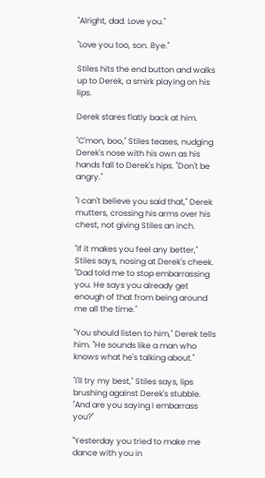"Alright, dad. Love you."

"Love you too, son. Bye."

Stiles hits the end button and walks up to Derek, a smirk playing on his lips.

Derek stares flatly back at him.

"C'mon, boo," Stiles teases, nudging Derek's nose with his own as his hands fall to Derek's hips. "Don't be angry."

"I can't believe you said that," Derek mutters, crossing his arms over his chest, not giving Stiles an inch.

"If it makes you feel any better," Stiles says, nosing at Derek's cheek. "Dad told me to stop embarrassing you. He says you already get enough of that from being around me all the time."

"You should listen to him," Derek tells him. "He sounds like a man who knows what he's talking about."

"I'll try my best," Stiles says, lips brushing against Derek's stubble. "And are you saying I embarrass you?"

"Yesterday you tried to make me dance with you in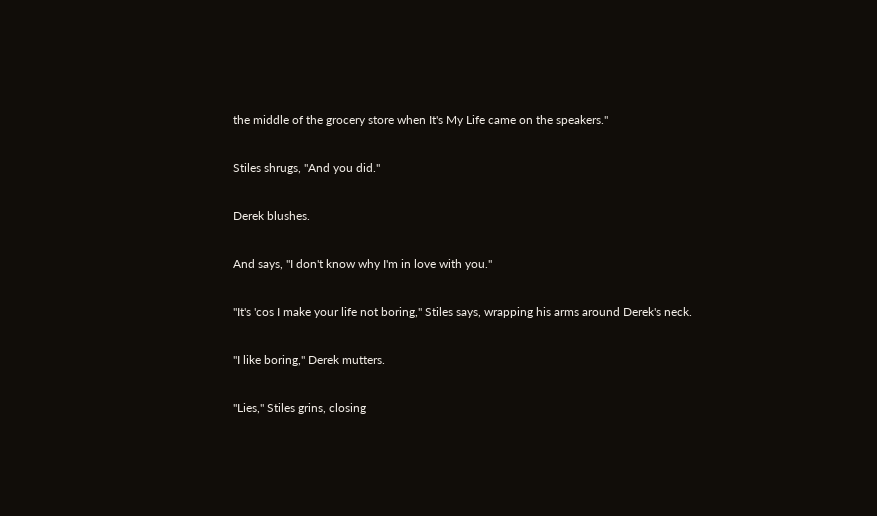the middle of the grocery store when It's My Life came on the speakers."

Stiles shrugs, "And you did."

Derek blushes.

And says, "I don't know why I'm in love with you."

"It's 'cos I make your life not boring," Stiles says, wrapping his arms around Derek's neck.

"I like boring," Derek mutters.

"Lies," Stiles grins, closing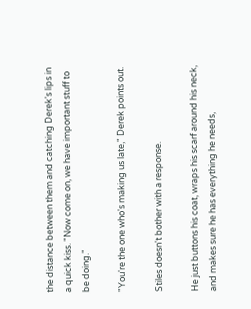the distance between them and catching Derek's lips in a quick kiss. "Now come on, we have important stuff to be doing."

"You're the one who's making us late," Derek points out.

Stiles doesn't bother with a response.

He just buttons his coat, wraps his scarf around his neck, and makes sure he has everything he needs,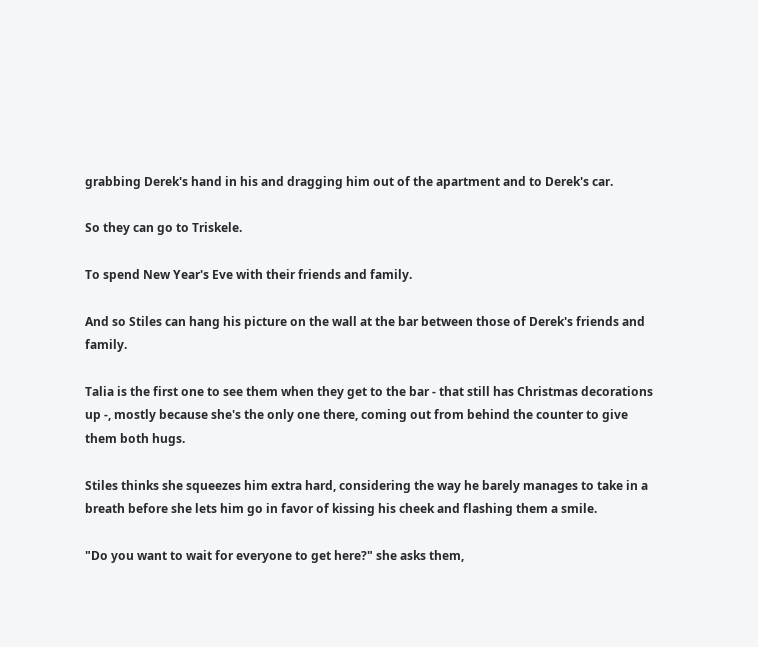grabbing Derek's hand in his and dragging him out of the apartment and to Derek's car.

So they can go to Triskele.

To spend New Year's Eve with their friends and family.

And so Stiles can hang his picture on the wall at the bar between those of Derek's friends and family.

Talia is the first one to see them when they get to the bar - that still has Christmas decorations up -, mostly because she's the only one there, coming out from behind the counter to give them both hugs.

Stiles thinks she squeezes him extra hard, considering the way he barely manages to take in a breath before she lets him go in favor of kissing his cheek and flashing them a smile.

"Do you want to wait for everyone to get here?" she asks them,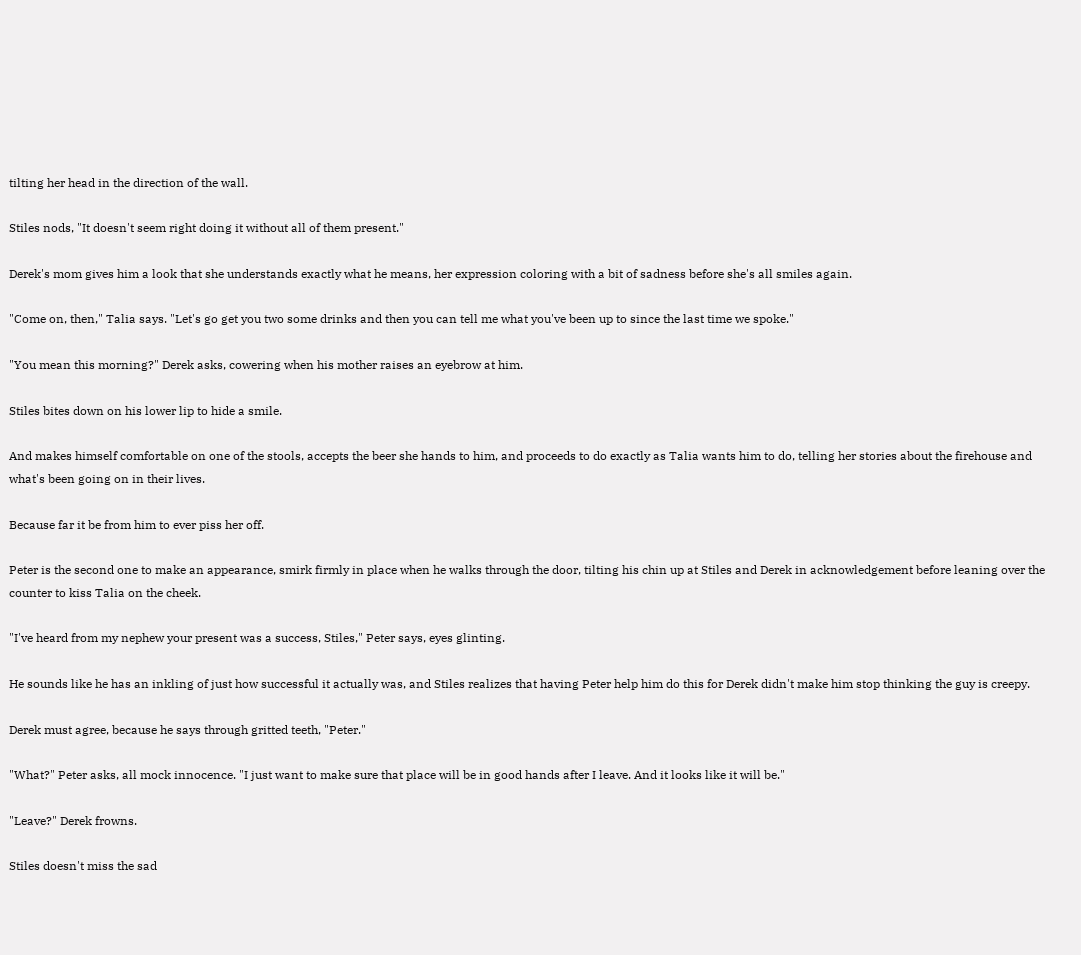tilting her head in the direction of the wall.

Stiles nods, "It doesn't seem right doing it without all of them present."

Derek's mom gives him a look that she understands exactly what he means, her expression coloring with a bit of sadness before she's all smiles again.

"Come on, then," Talia says. "Let's go get you two some drinks and then you can tell me what you've been up to since the last time we spoke."

"You mean this morning?" Derek asks, cowering when his mother raises an eyebrow at him.

Stiles bites down on his lower lip to hide a smile.

And makes himself comfortable on one of the stools, accepts the beer she hands to him, and proceeds to do exactly as Talia wants him to do, telling her stories about the firehouse and what's been going on in their lives.

Because far it be from him to ever piss her off.

Peter is the second one to make an appearance, smirk firmly in place when he walks through the door, tilting his chin up at Stiles and Derek in acknowledgement before leaning over the counter to kiss Talia on the cheek.

"I've heard from my nephew your present was a success, Stiles," Peter says, eyes glinting.

He sounds like he has an inkling of just how successful it actually was, and Stiles realizes that having Peter help him do this for Derek didn't make him stop thinking the guy is creepy.

Derek must agree, because he says through gritted teeth, "Peter."

"What?" Peter asks, all mock innocence. "I just want to make sure that place will be in good hands after I leave. And it looks like it will be."

"Leave?" Derek frowns.

Stiles doesn't miss the sad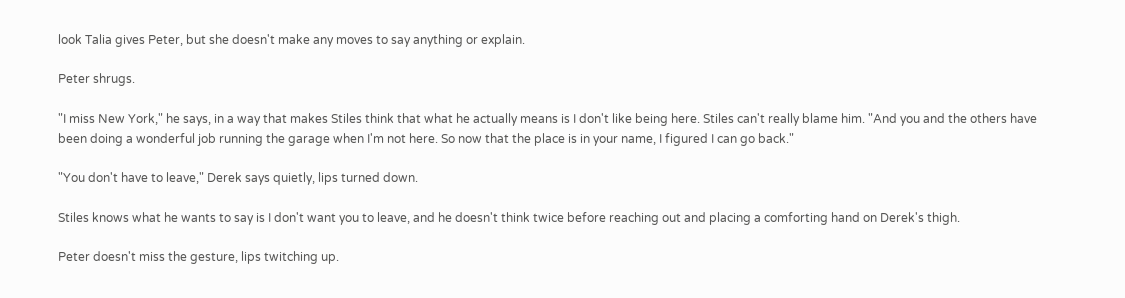look Talia gives Peter, but she doesn't make any moves to say anything or explain.

Peter shrugs.

"I miss New York," he says, in a way that makes Stiles think that what he actually means is I don't like being here. Stiles can't really blame him. "And you and the others have been doing a wonderful job running the garage when I'm not here. So now that the place is in your name, I figured I can go back."

"You don't have to leave," Derek says quietly, lips turned down.

Stiles knows what he wants to say is I don't want you to leave, and he doesn't think twice before reaching out and placing a comforting hand on Derek's thigh.

Peter doesn't miss the gesture, lips twitching up.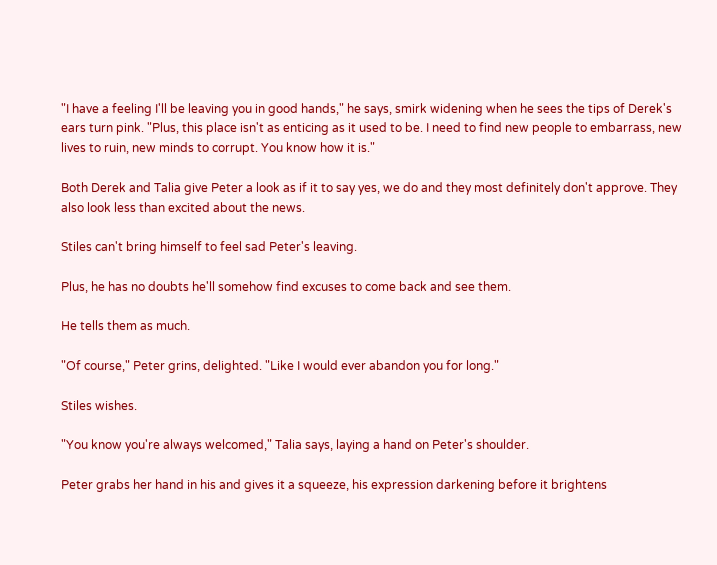"I have a feeling I'll be leaving you in good hands," he says, smirk widening when he sees the tips of Derek's ears turn pink. "Plus, this place isn't as enticing as it used to be. I need to find new people to embarrass, new lives to ruin, new minds to corrupt. You know how it is."

Both Derek and Talia give Peter a look as if it to say yes, we do and they most definitely don't approve. They also look less than excited about the news.

Stiles can't bring himself to feel sad Peter's leaving.

Plus, he has no doubts he'll somehow find excuses to come back and see them.

He tells them as much.

"Of course," Peter grins, delighted. "Like I would ever abandon you for long."

Stiles wishes.

"You know you're always welcomed," Talia says, laying a hand on Peter's shoulder.

Peter grabs her hand in his and gives it a squeeze, his expression darkening before it brightens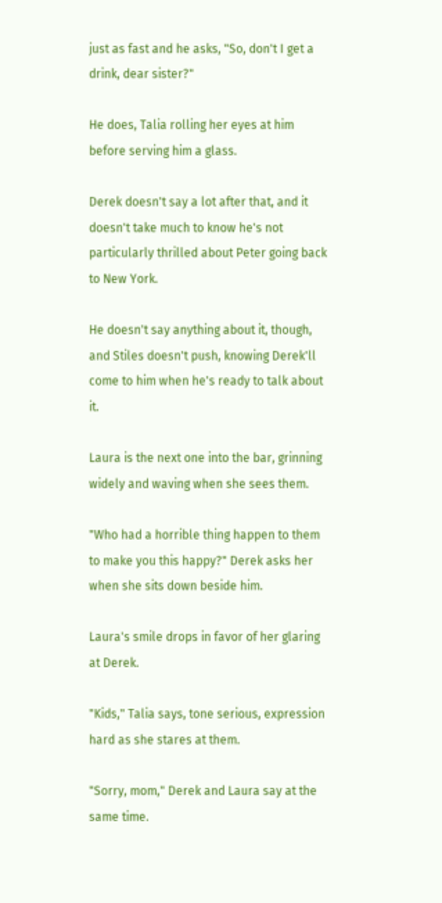just as fast and he asks, "So, don't I get a drink, dear sister?"

He does, Talia rolling her eyes at him before serving him a glass.

Derek doesn't say a lot after that, and it doesn't take much to know he's not particularly thrilled about Peter going back to New York.

He doesn't say anything about it, though, and Stiles doesn't push, knowing Derek'll come to him when he's ready to talk about it.

Laura is the next one into the bar, grinning widely and waving when she sees them.

"Who had a horrible thing happen to them to make you this happy?" Derek asks her when she sits down beside him.

Laura's smile drops in favor of her glaring at Derek.

"Kids," Talia says, tone serious, expression hard as she stares at them.

"Sorry, mom," Derek and Laura say at the same time.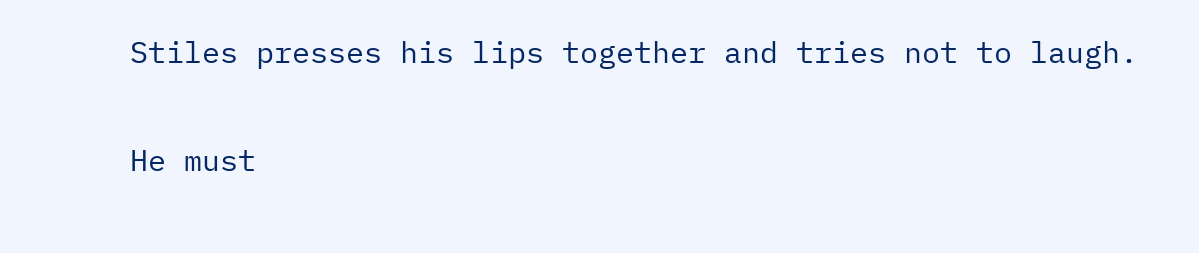Stiles presses his lips together and tries not to laugh.

He must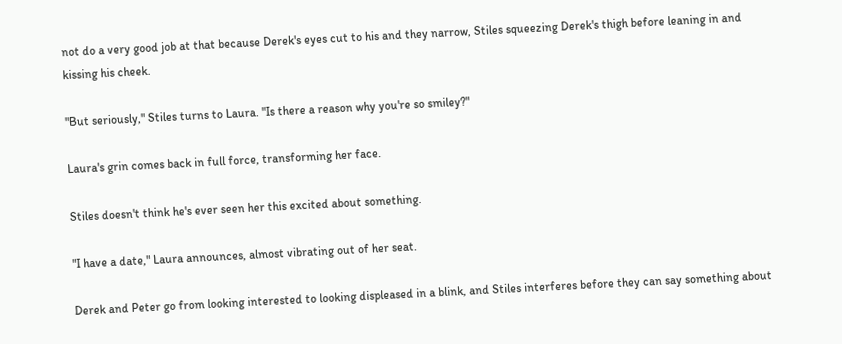not do a very good job at that because Derek's eyes cut to his and they narrow, Stiles squeezing Derek's thigh before leaning in and kissing his cheek.

"But seriously," Stiles turns to Laura. "Is there a reason why you're so smiley?"

Laura's grin comes back in full force, transforming her face.

Stiles doesn't think he's ever seen her this excited about something.

"I have a date," Laura announces, almost vibrating out of her seat.

Derek and Peter go from looking interested to looking displeased in a blink, and Stiles interferes before they can say something about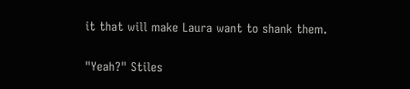it that will make Laura want to shank them.

"Yeah?" Stiles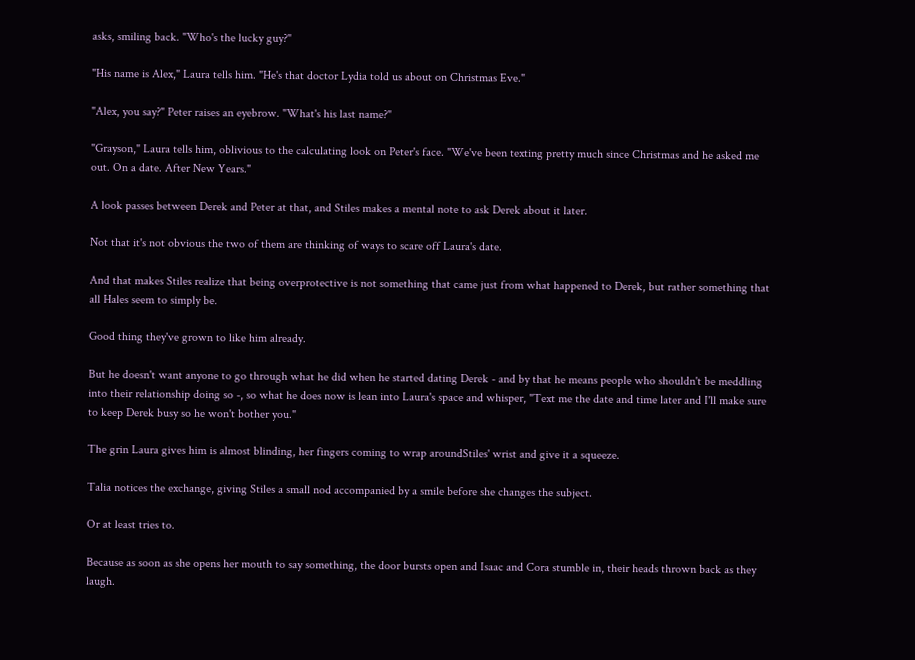asks, smiling back. "Who's the lucky guy?"

"His name is Alex," Laura tells him. "He's that doctor Lydia told us about on Christmas Eve."

"Alex, you say?" Peter raises an eyebrow. "What's his last name?"

"Grayson," Laura tells him, oblivious to the calculating look on Peter's face. "We've been texting pretty much since Christmas and he asked me out. On a date. After New Years."

A look passes between Derek and Peter at that, and Stiles makes a mental note to ask Derek about it later.

Not that it's not obvious the two of them are thinking of ways to scare off Laura's date.

And that makes Stiles realize that being overprotective is not something that came just from what happened to Derek, but rather something that all Hales seem to simply be.

Good thing they've grown to like him already.

But he doesn't want anyone to go through what he did when he started dating Derek - and by that he means people who shouldn't be meddling into their relationship doing so -, so what he does now is lean into Laura's space and whisper, "Text me the date and time later and I'll make sure to keep Derek busy so he won't bother you."

The grin Laura gives him is almost blinding, her fingers coming to wrap aroundStiles' wrist and give it a squeeze.

Talia notices the exchange, giving Stiles a small nod accompanied by a smile before she changes the subject.

Or at least tries to.

Because as soon as she opens her mouth to say something, the door bursts open and Isaac and Cora stumble in, their heads thrown back as they laugh.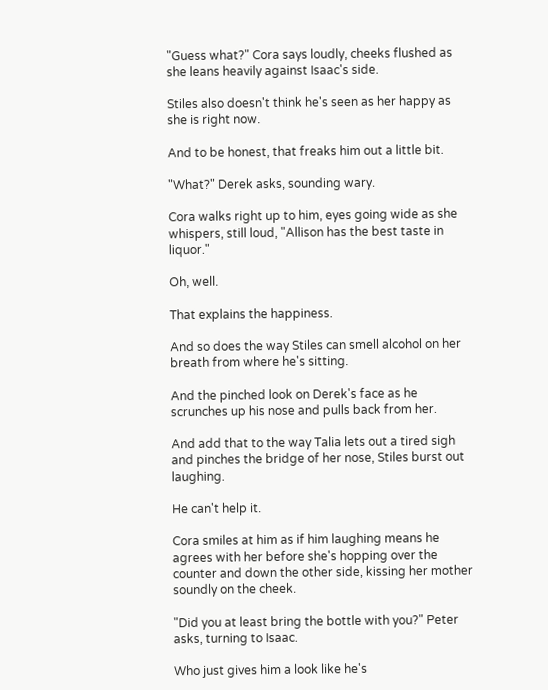"Guess what?" Cora says loudly, cheeks flushed as she leans heavily against Isaac's side.

Stiles also doesn't think he's seen as her happy as she is right now.

And to be honest, that freaks him out a little bit.

"What?" Derek asks, sounding wary.

Cora walks right up to him, eyes going wide as she whispers, still loud, "Allison has the best taste in liquor."

Oh, well.

That explains the happiness.

And so does the way Stiles can smell alcohol on her breath from where he's sitting.

And the pinched look on Derek's face as he scrunches up his nose and pulls back from her.

And add that to the way Talia lets out a tired sigh and pinches the bridge of her nose, Stiles burst out laughing.

He can't help it.

Cora smiles at him as if him laughing means he agrees with her before she's hopping over the counter and down the other side, kissing her mother soundly on the cheek.

"Did you at least bring the bottle with you?" Peter asks, turning to Isaac.

Who just gives him a look like he's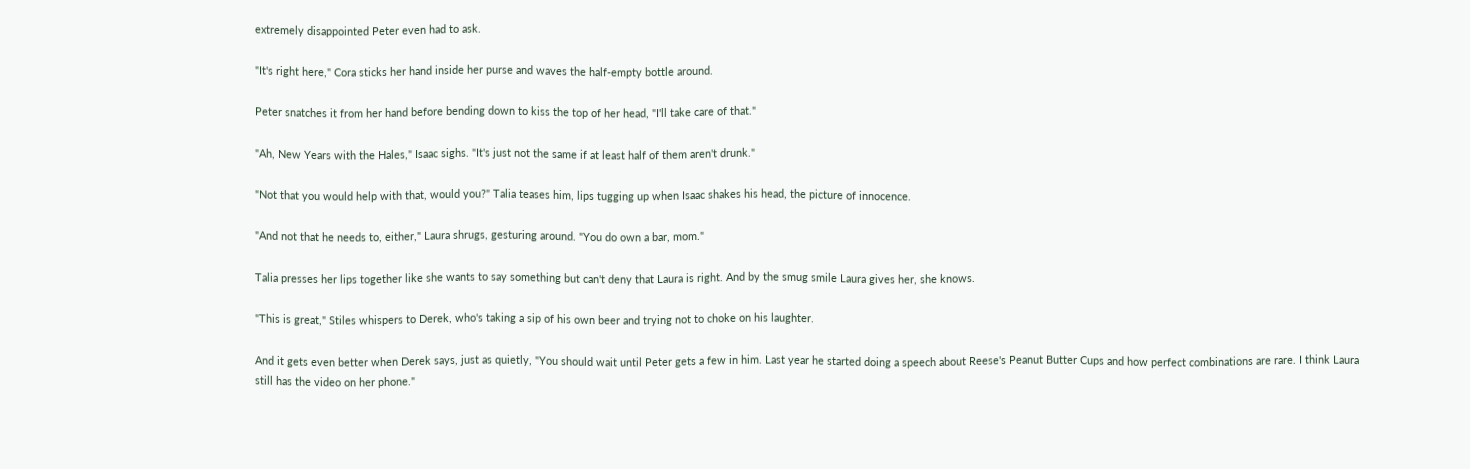extremely disappointed Peter even had to ask.

"It's right here," Cora sticks her hand inside her purse and waves the half-empty bottle around.

Peter snatches it from her hand before bending down to kiss the top of her head, "I'll take care of that."

"Ah, New Years with the Hales," Isaac sighs. "It's just not the same if at least half of them aren't drunk."

"Not that you would help with that, would you?" Talia teases him, lips tugging up when Isaac shakes his head, the picture of innocence.

"And not that he needs to, either," Laura shrugs, gesturing around. "You do own a bar, mom."

Talia presses her lips together like she wants to say something but can't deny that Laura is right. And by the smug smile Laura gives her, she knows.

"This is great," Stiles whispers to Derek, who's taking a sip of his own beer and trying not to choke on his laughter.

And it gets even better when Derek says, just as quietly, "You should wait until Peter gets a few in him. Last year he started doing a speech about Reese's Peanut Butter Cups and how perfect combinations are rare. I think Laura still has the video on her phone."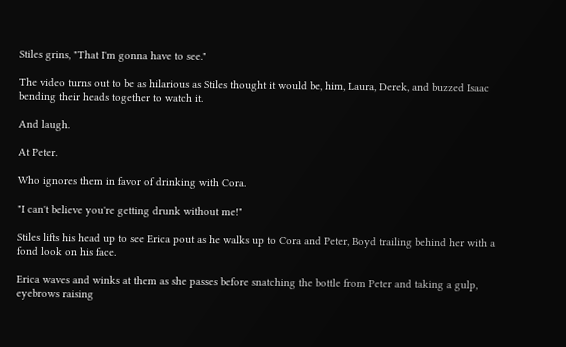Stiles grins, "That I'm gonna have to see."

The video turns out to be as hilarious as Stiles thought it would be, him, Laura, Derek, and buzzed Isaac bending their heads together to watch it.

And laugh.

At Peter.

Who ignores them in favor of drinking with Cora.

"I can't believe you're getting drunk without me!"

Stiles lifts his head up to see Erica pout as he walks up to Cora and Peter, Boyd trailing behind her with a fond look on his face.

Erica waves and winks at them as she passes before snatching the bottle from Peter and taking a gulp, eyebrows raising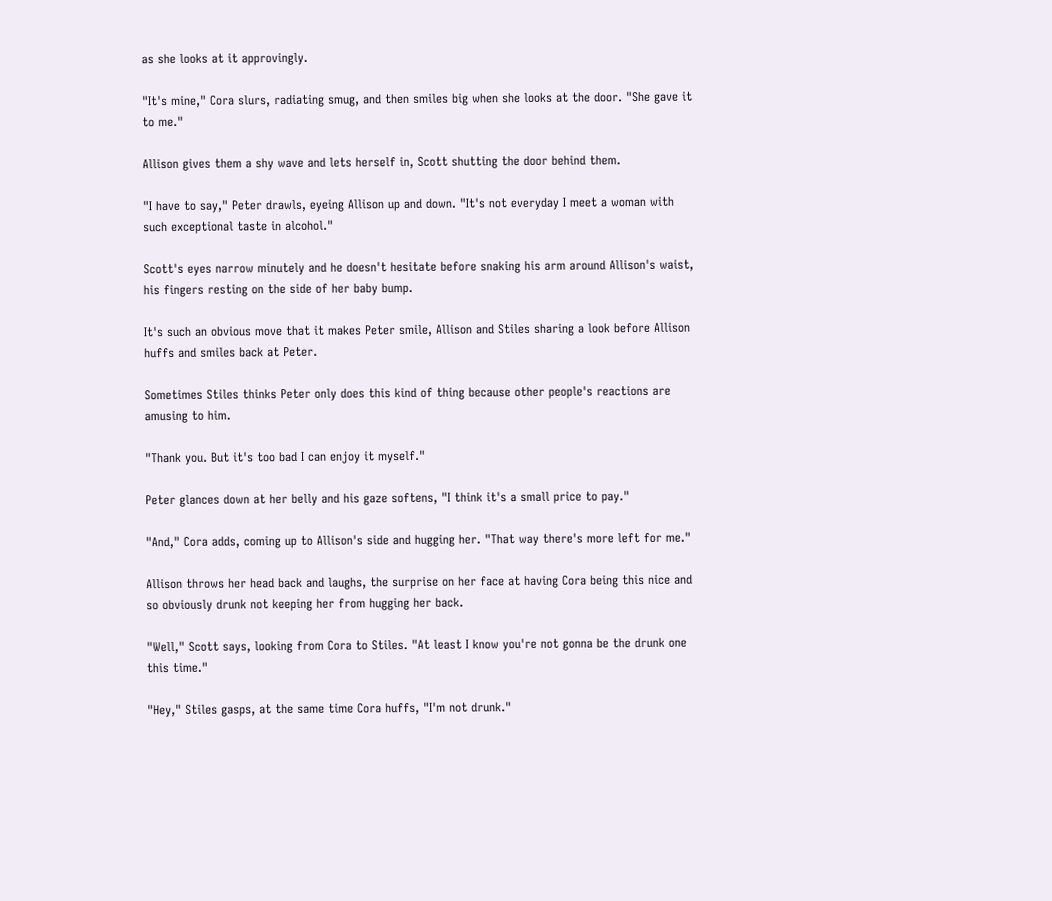as she looks at it approvingly.

"It's mine," Cora slurs, radiating smug, and then smiles big when she looks at the door. "She gave it to me."

Allison gives them a shy wave and lets herself in, Scott shutting the door behind them.

"I have to say," Peter drawls, eyeing Allison up and down. "It's not everyday I meet a woman with such exceptional taste in alcohol."

Scott's eyes narrow minutely and he doesn't hesitate before snaking his arm around Allison's waist, his fingers resting on the side of her baby bump.

It's such an obvious move that it makes Peter smile, Allison and Stiles sharing a look before Allison huffs and smiles back at Peter.

Sometimes Stiles thinks Peter only does this kind of thing because other people's reactions are amusing to him.

"Thank you. But it's too bad I can enjoy it myself."

Peter glances down at her belly and his gaze softens, "I think it's a small price to pay."

"And," Cora adds, coming up to Allison's side and hugging her. "That way there's more left for me."

Allison throws her head back and laughs, the surprise on her face at having Cora being this nice and so obviously drunk not keeping her from hugging her back.

"Well," Scott says, looking from Cora to Stiles. "At least I know you're not gonna be the drunk one this time."

"Hey," Stiles gasps, at the same time Cora huffs, "I'm not drunk."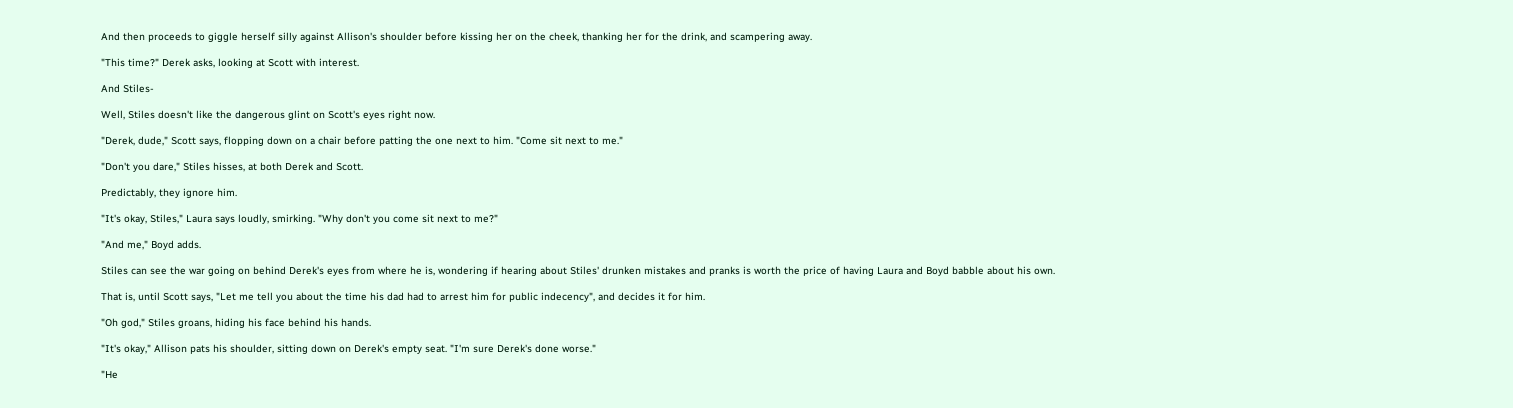And then proceeds to giggle herself silly against Allison's shoulder before kissing her on the cheek, thanking her for the drink, and scampering away.

"This time?" Derek asks, looking at Scott with interest.

And Stiles-

Well, Stiles doesn't like the dangerous glint on Scott's eyes right now.

"Derek, dude," Scott says, flopping down on a chair before patting the one next to him. "Come sit next to me."

"Don't you dare," Stiles hisses, at both Derek and Scott.

Predictably, they ignore him.

"It's okay, Stiles," Laura says loudly, smirking. "Why don't you come sit next to me?"

"And me," Boyd adds.

Stiles can see the war going on behind Derek's eyes from where he is, wondering if hearing about Stiles' drunken mistakes and pranks is worth the price of having Laura and Boyd babble about his own.

That is, until Scott says, "Let me tell you about the time his dad had to arrest him for public indecency", and decides it for him.

"Oh god," Stiles groans, hiding his face behind his hands.

"It's okay," Allison pats his shoulder, sitting down on Derek's empty seat. "I'm sure Derek's done worse."

"He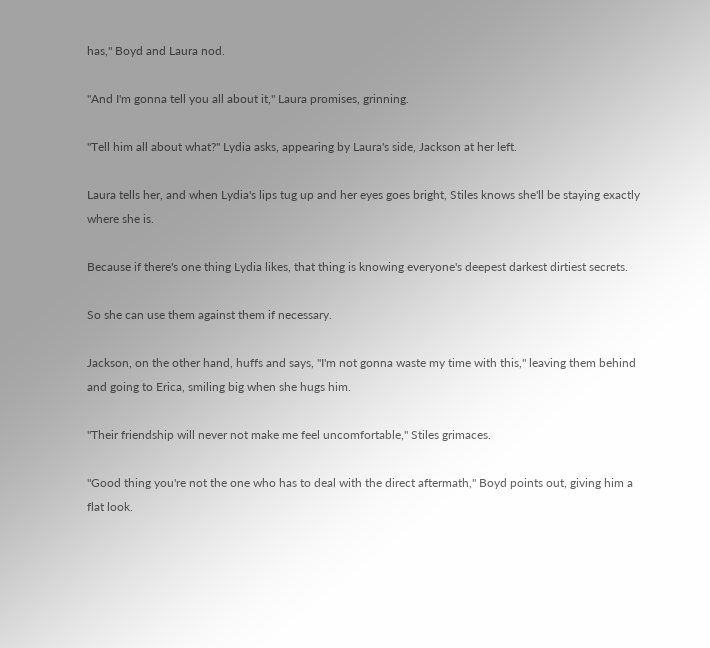has," Boyd and Laura nod.

"And I'm gonna tell you all about it," Laura promises, grinning.

"Tell him all about what?" Lydia asks, appearing by Laura's side, Jackson at her left.

Laura tells her, and when Lydia's lips tug up and her eyes goes bright, Stiles knows she'll be staying exactly where she is.

Because if there's one thing Lydia likes, that thing is knowing everyone's deepest darkest dirtiest secrets.

So she can use them against them if necessary.

Jackson, on the other hand, huffs and says, "I'm not gonna waste my time with this," leaving them behind and going to Erica, smiling big when she hugs him.

"Their friendship will never not make me feel uncomfortable," Stiles grimaces.

"Good thing you're not the one who has to deal with the direct aftermath," Boyd points out, giving him a flat look.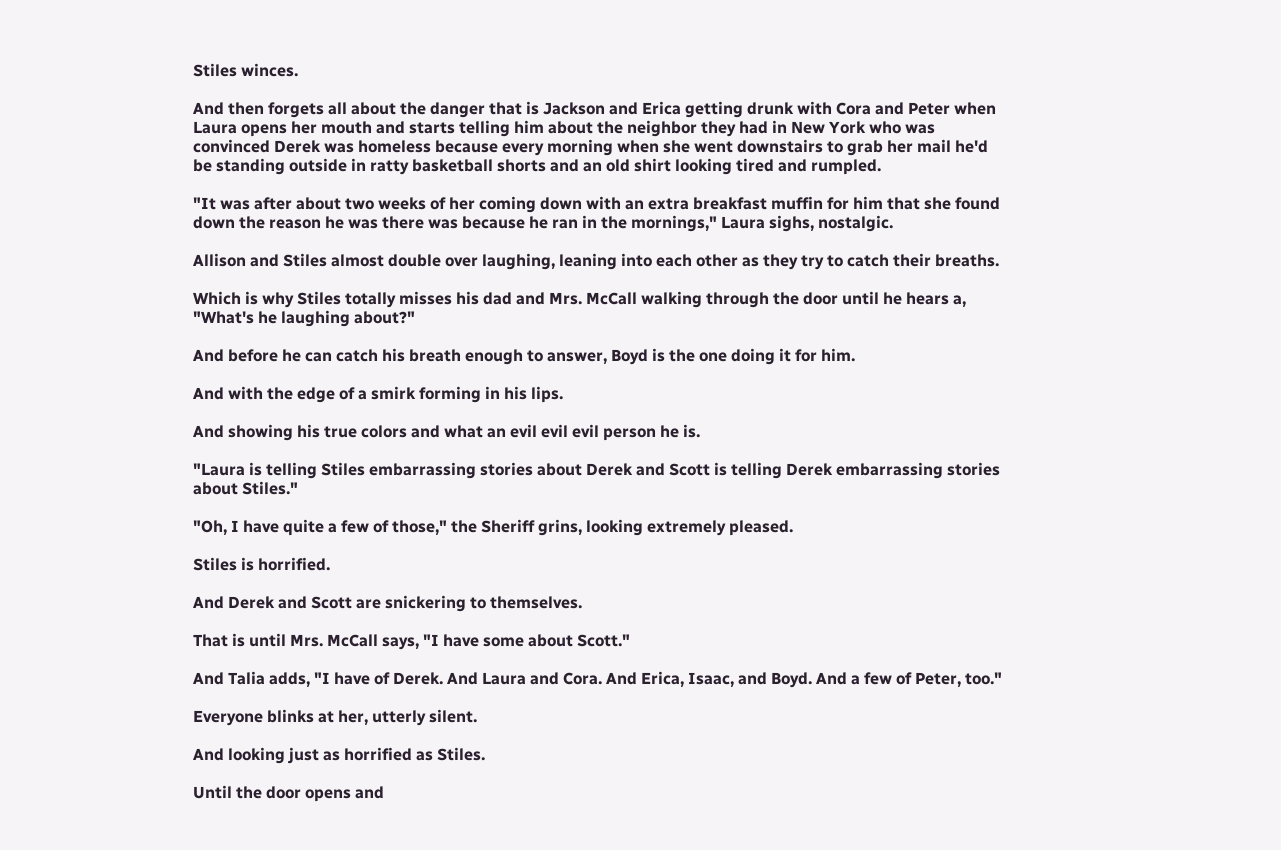Stiles winces.

And then forgets all about the danger that is Jackson and Erica getting drunk with Cora and Peter when Laura opens her mouth and starts telling him about the neighbor they had in New York who was convinced Derek was homeless because every morning when she went downstairs to grab her mail he'd be standing outside in ratty basketball shorts and an old shirt looking tired and rumpled.

"It was after about two weeks of her coming down with an extra breakfast muffin for him that she found down the reason he was there was because he ran in the mornings," Laura sighs, nostalgic.

Allison and Stiles almost double over laughing, leaning into each other as they try to catch their breaths.

Which is why Stiles totally misses his dad and Mrs. McCall walking through the door until he hears a, "What's he laughing about?"

And before he can catch his breath enough to answer, Boyd is the one doing it for him.

And with the edge of a smirk forming in his lips.

And showing his true colors and what an evil evil evil person he is.

"Laura is telling Stiles embarrassing stories about Derek and Scott is telling Derek embarrassing stories about Stiles."

"Oh, I have quite a few of those," the Sheriff grins, looking extremely pleased.

Stiles is horrified.

And Derek and Scott are snickering to themselves.

That is until Mrs. McCall says, "I have some about Scott."

And Talia adds, "I have of Derek. And Laura and Cora. And Erica, Isaac, and Boyd. And a few of Peter, too."

Everyone blinks at her, utterly silent.

And looking just as horrified as Stiles.

Until the door opens and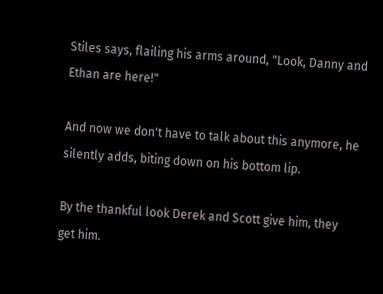Stiles says, flailing his arms around, "Look, Danny and Ethan are here!"

And now we don't have to talk about this anymore, he silently adds, biting down on his bottom lip.

By the thankful look Derek and Scott give him, they get him.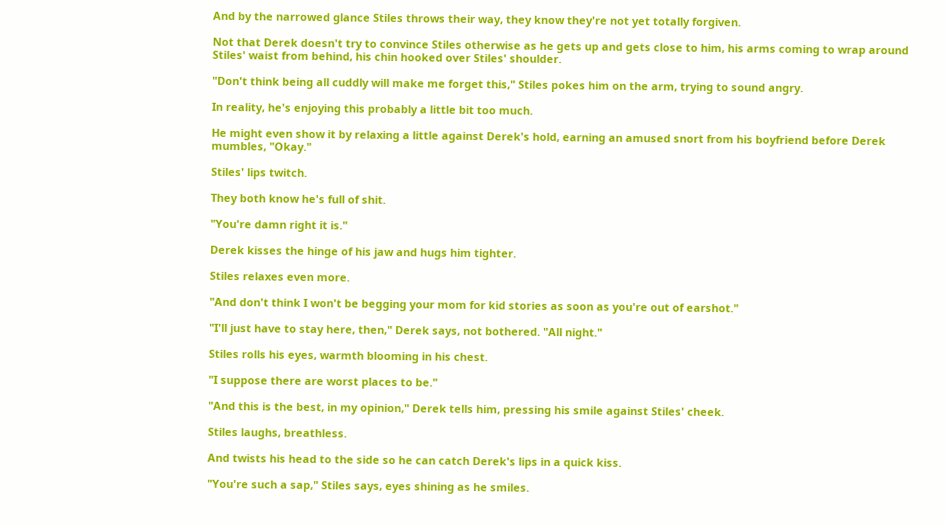And by the narrowed glance Stiles throws their way, they know they're not yet totally forgiven.

Not that Derek doesn't try to convince Stiles otherwise as he gets up and gets close to him, his arms coming to wrap around Stiles' waist from behind, his chin hooked over Stiles' shoulder.

"Don't think being all cuddly will make me forget this," Stiles pokes him on the arm, trying to sound angry.

In reality, he's enjoying this probably a little bit too much.

He might even show it by relaxing a little against Derek's hold, earning an amused snort from his boyfriend before Derek mumbles, "Okay."

Stiles' lips twitch.

They both know he's full of shit.

"You're damn right it is."

Derek kisses the hinge of his jaw and hugs him tighter.

Stiles relaxes even more.

"And don't think I won't be begging your mom for kid stories as soon as you're out of earshot."

"I'll just have to stay here, then," Derek says, not bothered. "All night."

Stiles rolls his eyes, warmth blooming in his chest.

"I suppose there are worst places to be."

"And this is the best, in my opinion," Derek tells him, pressing his smile against Stiles' cheek.

Stiles laughs, breathless.

And twists his head to the side so he can catch Derek's lips in a quick kiss.

"You're such a sap," Stiles says, eyes shining as he smiles.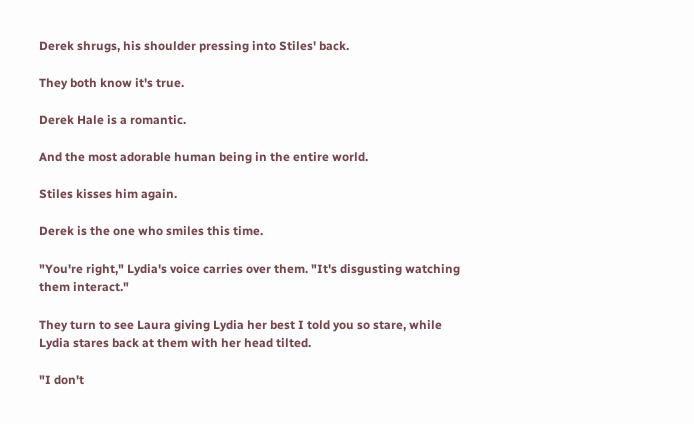Derek shrugs, his shoulder pressing into Stiles' back.

They both know it's true.

Derek Hale is a romantic.

And the most adorable human being in the entire world.

Stiles kisses him again.

Derek is the one who smiles this time.

"You're right," Lydia's voice carries over them. "It's disgusting watching them interact."

They turn to see Laura giving Lydia her best I told you so stare, while Lydia stares back at them with her head tilted.

"I don't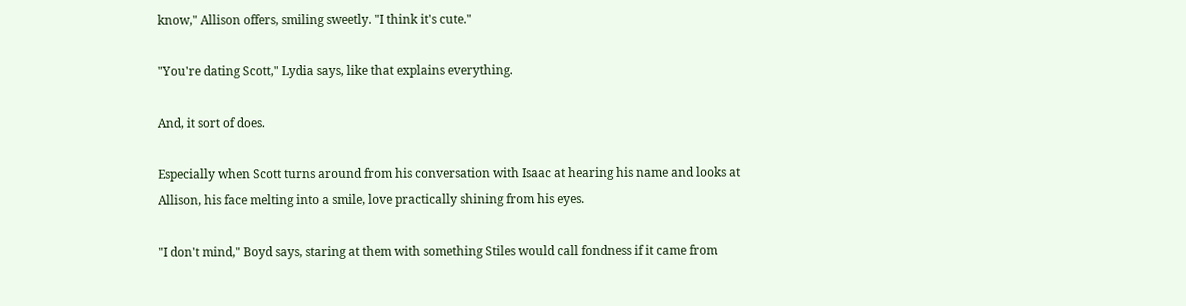know," Allison offers, smiling sweetly. "I think it's cute."

"You're dating Scott," Lydia says, like that explains everything.

And, it sort of does.

Especially when Scott turns around from his conversation with Isaac at hearing his name and looks at Allison, his face melting into a smile, love practically shining from his eyes.

"I don't mind," Boyd says, staring at them with something Stiles would call fondness if it came from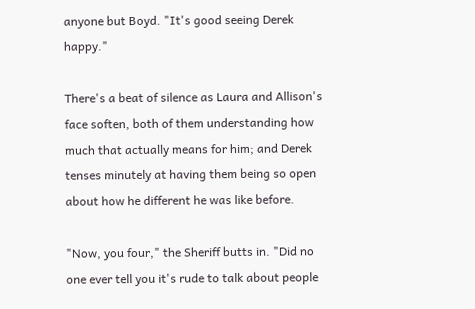anyone but Boyd. "It's good seeing Derek happy."

There's a beat of silence as Laura and Allison's face soften, both of them understanding how much that actually means for him; and Derek tenses minutely at having them being so open about how he different he was like before.

"Now, you four," the Sheriff butts in. "Did no one ever tell you it's rude to talk about people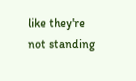like they're not standing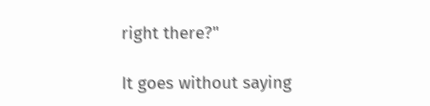right there?"

It goes without saying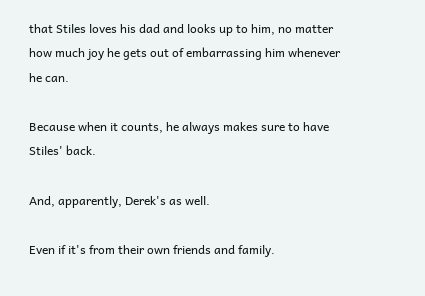that Stiles loves his dad and looks up to him, no matter how much joy he gets out of embarrassing him whenever he can.

Because when it counts, he always makes sure to have Stiles' back.

And, apparently, Derek's as well.

Even if it's from their own friends and family.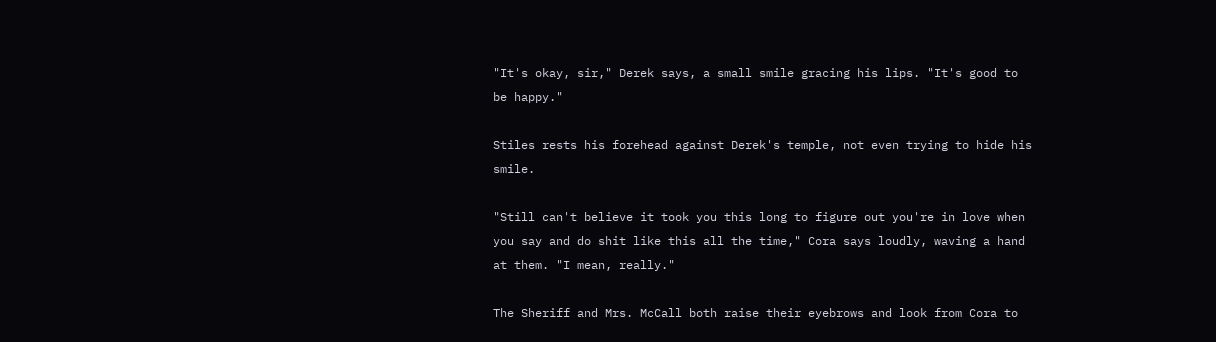"It's okay, sir," Derek says, a small smile gracing his lips. "It's good to be happy."

Stiles rests his forehead against Derek's temple, not even trying to hide his smile.

"Still can't believe it took you this long to figure out you're in love when you say and do shit like this all the time," Cora says loudly, waving a hand at them. "I mean, really."

The Sheriff and Mrs. McCall both raise their eyebrows and look from Cora to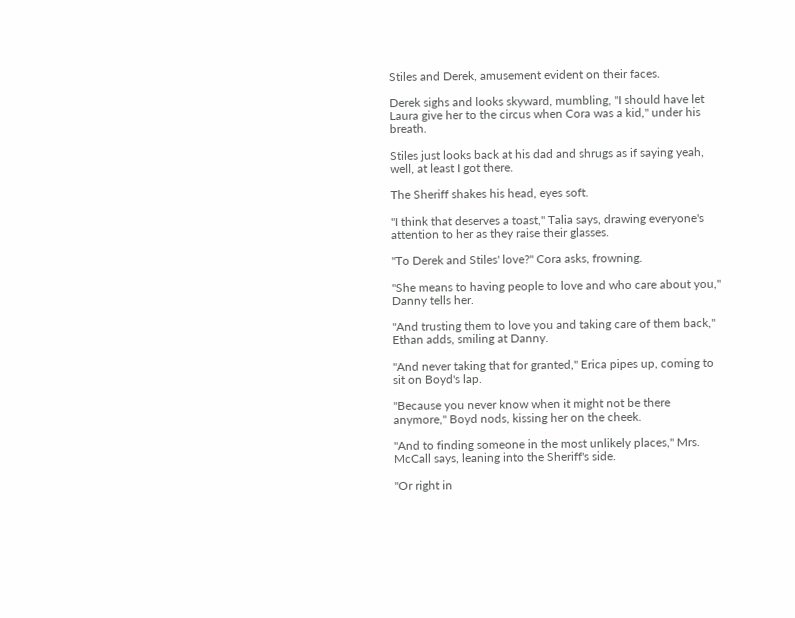Stiles and Derek, amusement evident on their faces.

Derek sighs and looks skyward, mumbling, "I should have let Laura give her to the circus when Cora was a kid," under his breath.

Stiles just looks back at his dad and shrugs as if saying yeah, well, at least I got there.

The Sheriff shakes his head, eyes soft.

"I think that deserves a toast," Talia says, drawing everyone's attention to her as they raise their glasses.

"To Derek and Stiles' love?" Cora asks, frowning.

"She means to having people to love and who care about you," Danny tells her.

"And trusting them to love you and taking care of them back," Ethan adds, smiling at Danny.

"And never taking that for granted," Erica pipes up, coming to sit on Boyd's lap.

"Because you never know when it might not be there anymore," Boyd nods, kissing her on the cheek.

"And to finding someone in the most unlikely places," Mrs. McCall says, leaning into the Sheriff's side.

"Or right in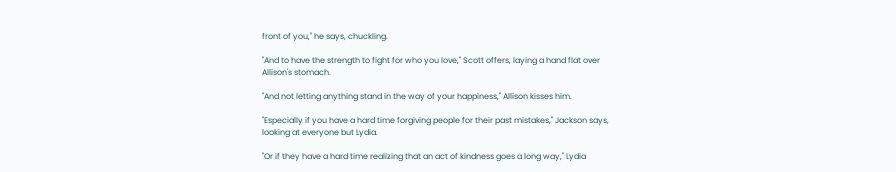front of you," he says, chuckling.

"And to have the strength to fight for who you love," Scott offers, laying a hand flat over Allison's stomach.

"And not letting anything stand in the way of your happiness," Allison kisses him.

"Especially if you have a hard time forgiving people for their past mistakes," Jackson says, looking at everyone but Lydia.

"Or if they have a hard time realizing that an act of kindness goes a long way," Lydia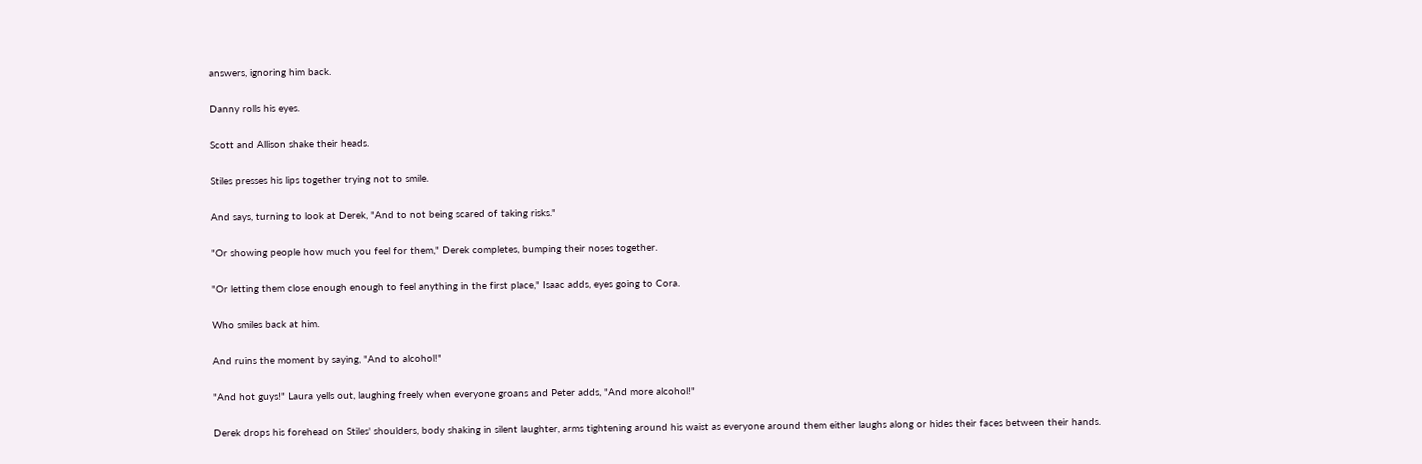answers, ignoring him back.

Danny rolls his eyes.

Scott and Allison shake their heads.

Stiles presses his lips together trying not to smile.

And says, turning to look at Derek, "And to not being scared of taking risks."

"Or showing people how much you feel for them," Derek completes, bumping their noses together.

"Or letting them close enough enough to feel anything in the first place," Isaac adds, eyes going to Cora.

Who smiles back at him.

And ruins the moment by saying, "And to alcohol!"

"And hot guys!" Laura yells out, laughing freely when everyone groans and Peter adds, "And more alcohol!"

Derek drops his forehead on Stiles' shoulders, body shaking in silent laughter, arms tightening around his waist as everyone around them either laughs along or hides their faces between their hands.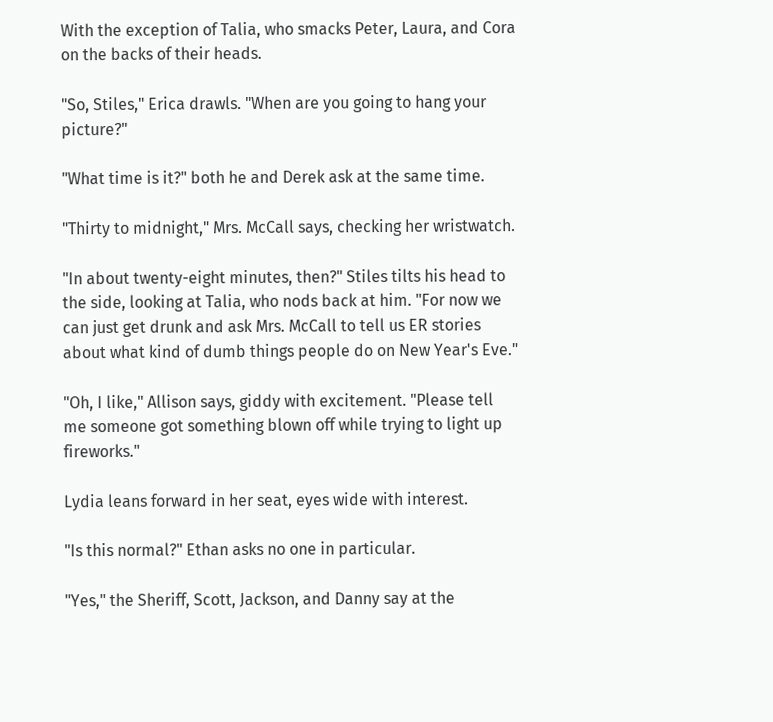With the exception of Talia, who smacks Peter, Laura, and Cora on the backs of their heads.

"So, Stiles," Erica drawls. "When are you going to hang your picture?"

"What time is it?" both he and Derek ask at the same time.

"Thirty to midnight," Mrs. McCall says, checking her wristwatch.

"In about twenty-eight minutes, then?" Stiles tilts his head to the side, looking at Talia, who nods back at him. "For now we can just get drunk and ask Mrs. McCall to tell us ER stories about what kind of dumb things people do on New Year's Eve."

"Oh, I like," Allison says, giddy with excitement. "Please tell me someone got something blown off while trying to light up fireworks."

Lydia leans forward in her seat, eyes wide with interest.

"Is this normal?" Ethan asks no one in particular.

"Yes," the Sheriff, Scott, Jackson, and Danny say at the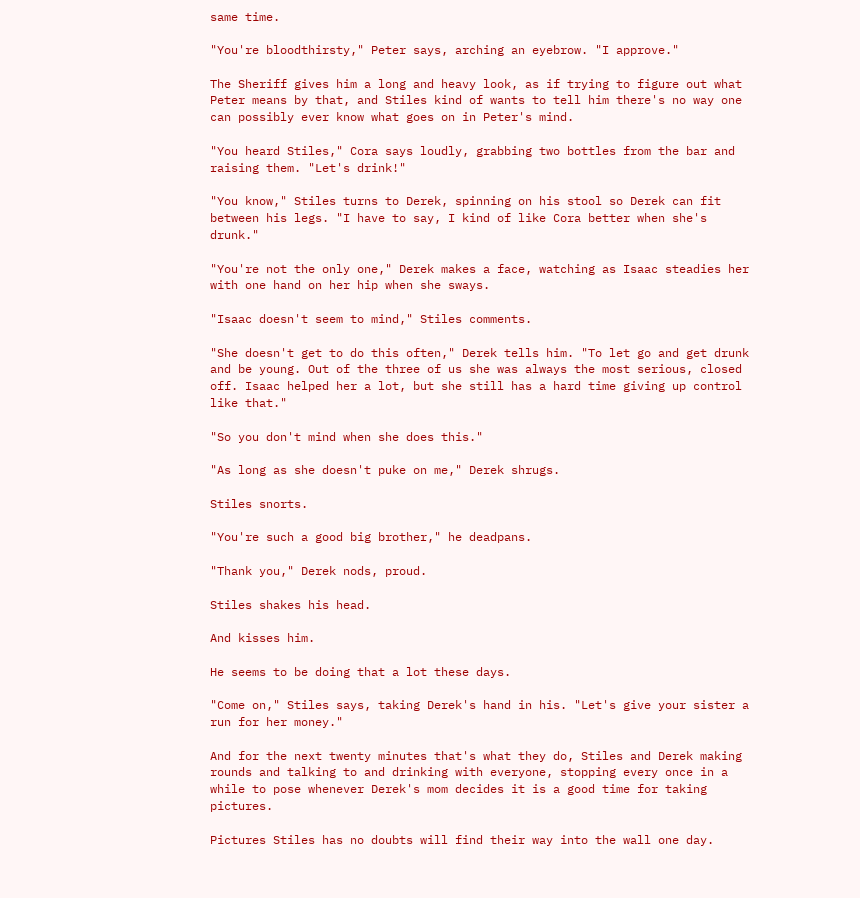same time.

"You're bloodthirsty," Peter says, arching an eyebrow. "I approve."

The Sheriff gives him a long and heavy look, as if trying to figure out what Peter means by that, and Stiles kind of wants to tell him there's no way one can possibly ever know what goes on in Peter's mind.

"You heard Stiles," Cora says loudly, grabbing two bottles from the bar and raising them. "Let's drink!"

"You know," Stiles turns to Derek, spinning on his stool so Derek can fit between his legs. "I have to say, I kind of like Cora better when she's drunk."

"You're not the only one," Derek makes a face, watching as Isaac steadies her with one hand on her hip when she sways.

"Isaac doesn't seem to mind," Stiles comments.

"She doesn't get to do this often," Derek tells him. "To let go and get drunk and be young. Out of the three of us she was always the most serious, closed off. Isaac helped her a lot, but she still has a hard time giving up control like that."

"So you don't mind when she does this."

"As long as she doesn't puke on me," Derek shrugs.

Stiles snorts.

"You're such a good big brother," he deadpans.

"Thank you," Derek nods, proud.

Stiles shakes his head.

And kisses him.

He seems to be doing that a lot these days.

"Come on," Stiles says, taking Derek's hand in his. "Let's give your sister a run for her money."

And for the next twenty minutes that's what they do, Stiles and Derek making rounds and talking to and drinking with everyone, stopping every once in a while to pose whenever Derek's mom decides it is a good time for taking pictures.

Pictures Stiles has no doubts will find their way into the wall one day.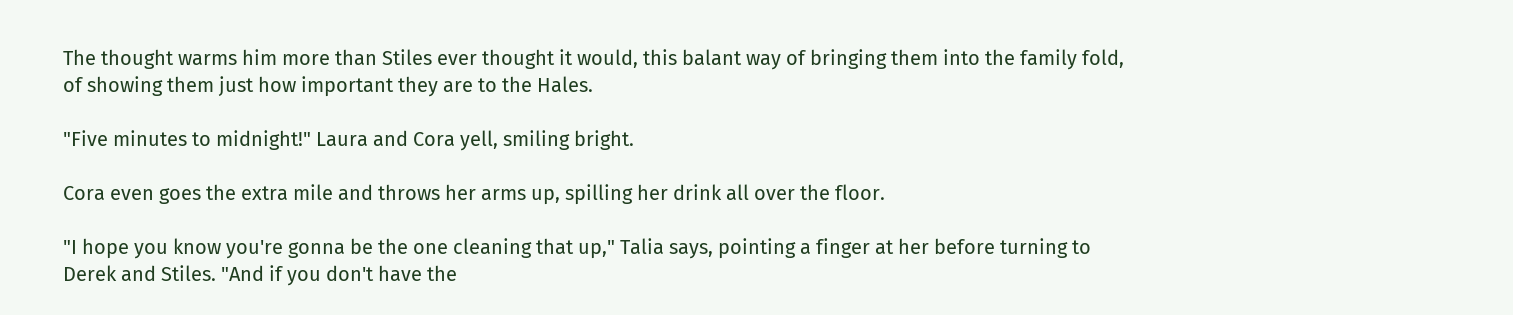The thought warms him more than Stiles ever thought it would, this balant way of bringing them into the family fold, of showing them just how important they are to the Hales.

"Five minutes to midnight!" Laura and Cora yell, smiling bright.

Cora even goes the extra mile and throws her arms up, spilling her drink all over the floor.

"I hope you know you're gonna be the one cleaning that up," Talia says, pointing a finger at her before turning to Derek and Stiles. "And if you don't have the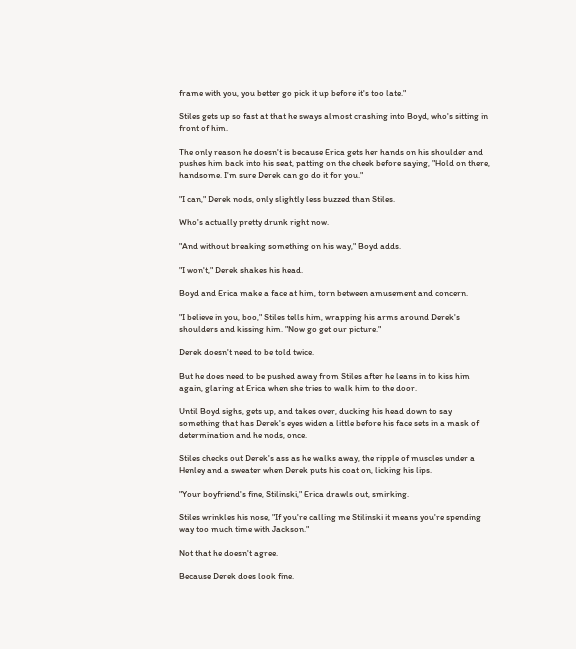frame with you, you better go pick it up before it's too late."

Stiles gets up so fast at that he sways almost crashing into Boyd, who's sitting in front of him.

The only reason he doesn't is because Erica gets her hands on his shoulder and pushes him back into his seat, patting on the cheek before saying, "Hold on there, handsome. I'm sure Derek can go do it for you."

"I can," Derek nods, only slightly less buzzed than Stiles.

Who's actually pretty drunk right now.

"And without breaking something on his way," Boyd adds.

"I won't," Derek shakes his head.

Boyd and Erica make a face at him, torn between amusement and concern.

"I believe in you, boo," Stiles tells him, wrapping his arms around Derek's shoulders and kissing him. "Now go get our picture."

Derek doesn't need to be told twice.

But he does need to be pushed away from Stiles after he leans in to kiss him again, glaring at Erica when she tries to walk him to the door.

Until Boyd sighs, gets up, and takes over, ducking his head down to say something that has Derek's eyes widen a little before his face sets in a mask of determination and he nods, once.

Stiles checks out Derek's ass as he walks away, the ripple of muscles under a Henley and a sweater when Derek puts his coat on, licking his lips.

"Your boyfriend's fine, Stilinski," Erica drawls out, smirking.

Stiles wrinkles his nose, "If you're calling me Stilinski it means you're spending way too much time with Jackson."

Not that he doesn't agree.

Because Derek does look fine.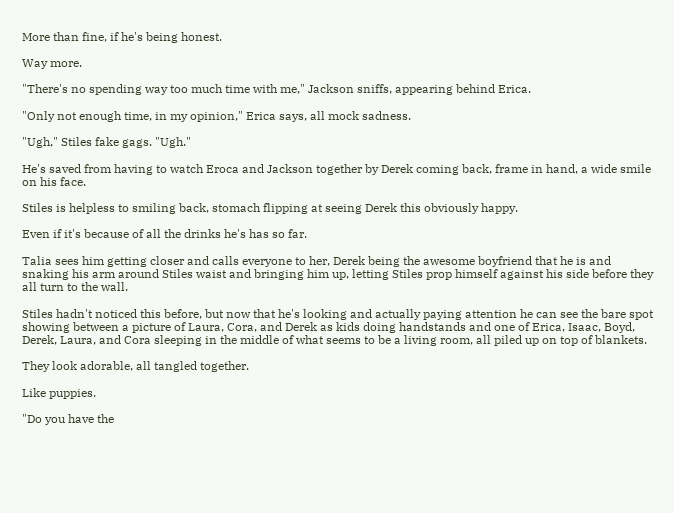More than fine, if he's being honest.

Way more.

"There's no spending way too much time with me," Jackson sniffs, appearing behind Erica.

"Only not enough time, in my opinion," Erica says, all mock sadness.

"Ugh," Stiles fake gags. "Ugh."

He's saved from having to watch Eroca and Jackson together by Derek coming back, frame in hand, a wide smile on his face.

Stiles is helpless to smiling back, stomach flipping at seeing Derek this obviously happy.

Even if it's because of all the drinks he's has so far.

Talia sees him getting closer and calls everyone to her, Derek being the awesome boyfriend that he is and snaking his arm around Stiles waist and bringing him up, letting Stiles prop himself against his side before they all turn to the wall.

Stiles hadn't noticed this before, but now that he's looking and actually paying attention he can see the bare spot showing between a picture of Laura, Cora, and Derek as kids doing handstands and one of Erica, Isaac, Boyd, Derek, Laura, and Cora sleeping in the middle of what seems to be a living room, all piled up on top of blankets.

They look adorable, all tangled together.

Like puppies.

"Do you have the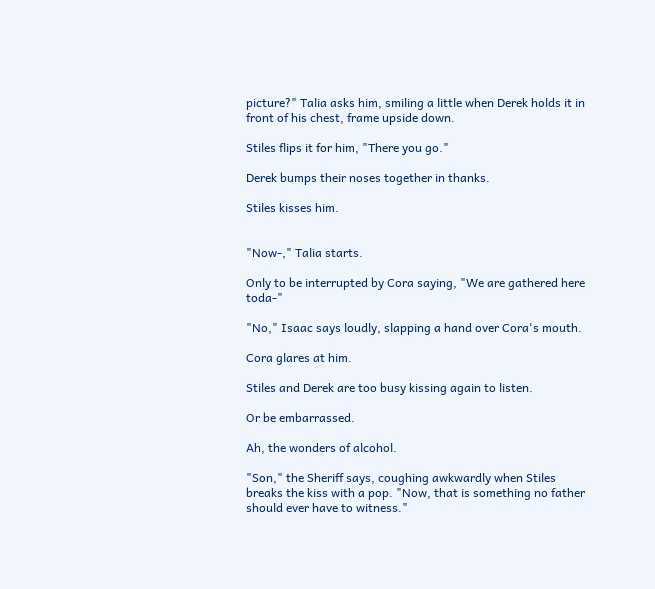picture?" Talia asks him, smiling a little when Derek holds it in front of his chest, frame upside down.

Stiles flips it for him, "There you go."

Derek bumps their noses together in thanks.

Stiles kisses him.


"Now-," Talia starts.

Only to be interrupted by Cora saying, "We are gathered here toda-"

"No," Isaac says loudly, slapping a hand over Cora's mouth.

Cora glares at him.

Stiles and Derek are too busy kissing again to listen.

Or be embarrassed.

Ah, the wonders of alcohol.

"Son," the Sheriff says, coughing awkwardly when Stiles breaks the kiss with a pop. "Now, that is something no father should ever have to witness."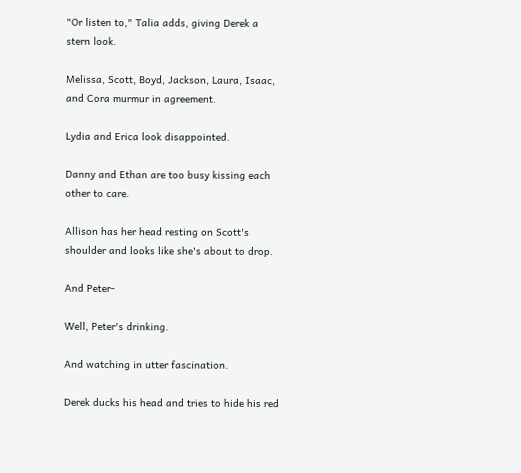"Or listen to," Talia adds, giving Derek a stern look.

Melissa, Scott, Boyd, Jackson, Laura, Isaac, and Cora murmur in agreement.

Lydia and Erica look disappointed.

Danny and Ethan are too busy kissing each other to care.

Allison has her head resting on Scott's shoulder and looks like she's about to drop.

And Peter-

Well, Peter's drinking.

And watching in utter fascination.

Derek ducks his head and tries to hide his red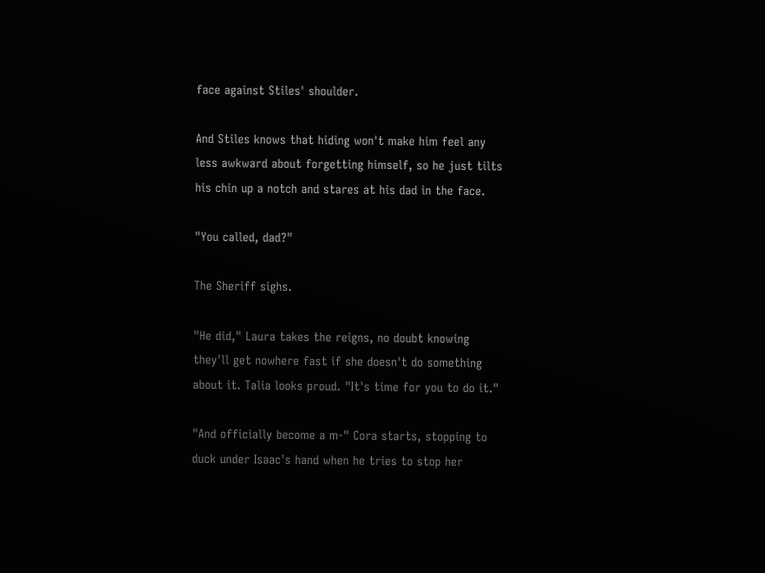face against Stiles' shoulder.

And Stiles knows that hiding won't make him feel any less awkward about forgetting himself, so he just tilts his chin up a notch and stares at his dad in the face.

"You called, dad?"

The Sheriff sighs.

"He did," Laura takes the reigns, no doubt knowing they'll get nowhere fast if she doesn't do something about it. Talia looks proud. "It's time for you to do it."

"And officially become a m-" Cora starts, stopping to duck under Isaac's hand when he tries to stop her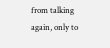from talking again, only to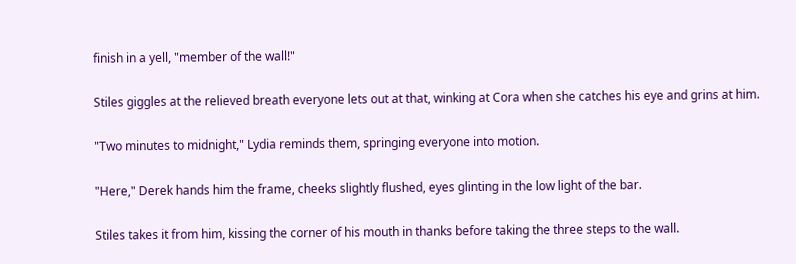finish in a yell, "member of the wall!"

Stiles giggles at the relieved breath everyone lets out at that, winking at Cora when she catches his eye and grins at him.

"Two minutes to midnight," Lydia reminds them, springing everyone into motion.

"Here," Derek hands him the frame, cheeks slightly flushed, eyes glinting in the low light of the bar.

Stiles takes it from him, kissing the corner of his mouth in thanks before taking the three steps to the wall.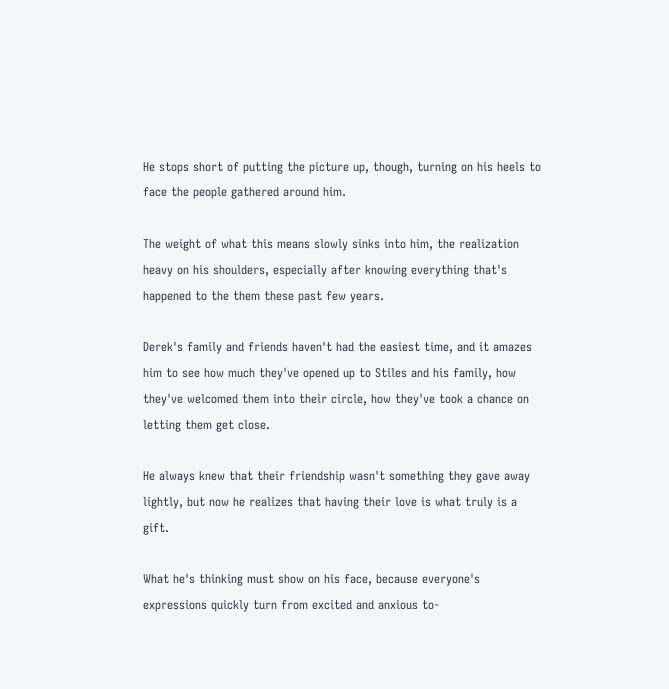He stops short of putting the picture up, though, turning on his heels to face the people gathered around him.

The weight of what this means slowly sinks into him, the realization heavy on his shoulders, especially after knowing everything that's happened to the them these past few years.

Derek's family and friends haven't had the easiest time, and it amazes him to see how much they've opened up to Stiles and his family, how they've welcomed them into their circle, how they've took a chance on letting them get close.

He always knew that their friendship wasn't something they gave away lightly, but now he realizes that having their love is what truly is a gift.

What he's thinking must show on his face, because everyone's expressions quickly turn from excited and anxious to-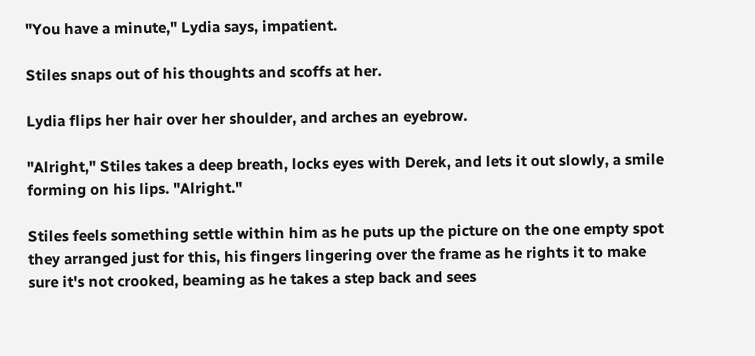"You have a minute," Lydia says, impatient.

Stiles snaps out of his thoughts and scoffs at her.

Lydia flips her hair over her shoulder, and arches an eyebrow.

"Alright," Stiles takes a deep breath, locks eyes with Derek, and lets it out slowly, a smile forming on his lips. "Alright."

Stiles feels something settle within him as he puts up the picture on the one empty spot they arranged just for this, his fingers lingering over the frame as he rights it to make sure it's not crooked, beaming as he takes a step back and sees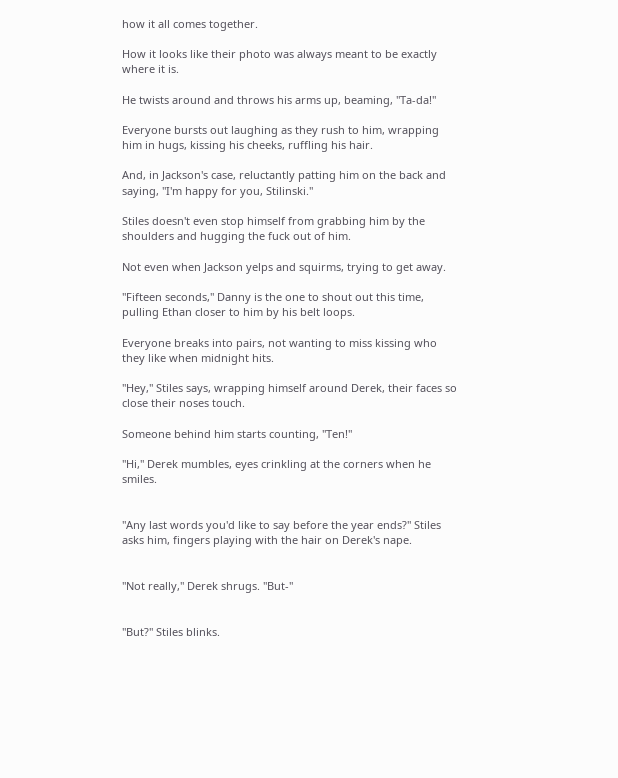how it all comes together.

How it looks like their photo was always meant to be exactly where it is.

He twists around and throws his arms up, beaming, "Ta-da!"

Everyone bursts out laughing as they rush to him, wrapping him in hugs, kissing his cheeks, ruffling his hair.

And, in Jackson's case, reluctantly patting him on the back and saying, "I'm happy for you, Stilinski."

Stiles doesn't even stop himself from grabbing him by the shoulders and hugging the fuck out of him.

Not even when Jackson yelps and squirms, trying to get away.

"Fifteen seconds," Danny is the one to shout out this time, pulling Ethan closer to him by his belt loops.

Everyone breaks into pairs, not wanting to miss kissing who they like when midnight hits.

"Hey," Stiles says, wrapping himself around Derek, their faces so close their noses touch.

Someone behind him starts counting, "Ten!"

"Hi," Derek mumbles, eyes crinkling at the corners when he smiles.


"Any last words you'd like to say before the year ends?" Stiles asks him, fingers playing with the hair on Derek's nape.


"Not really," Derek shrugs. "But-"


"But?" Stiles blinks.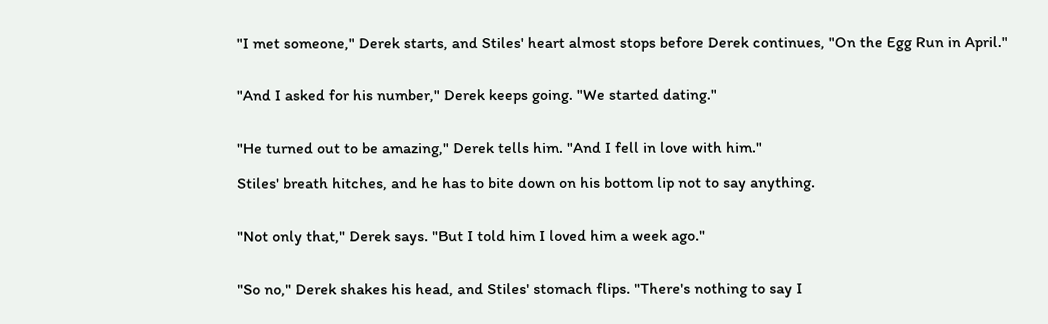"I met someone," Derek starts, and Stiles' heart almost stops before Derek continues, "On the Egg Run in April."


"And I asked for his number," Derek keeps going. "We started dating."


"He turned out to be amazing," Derek tells him. "And I fell in love with him."

Stiles' breath hitches, and he has to bite down on his bottom lip not to say anything.


"Not only that," Derek says. "But I told him I loved him a week ago."


"So no," Derek shakes his head, and Stiles' stomach flips. "There's nothing to say I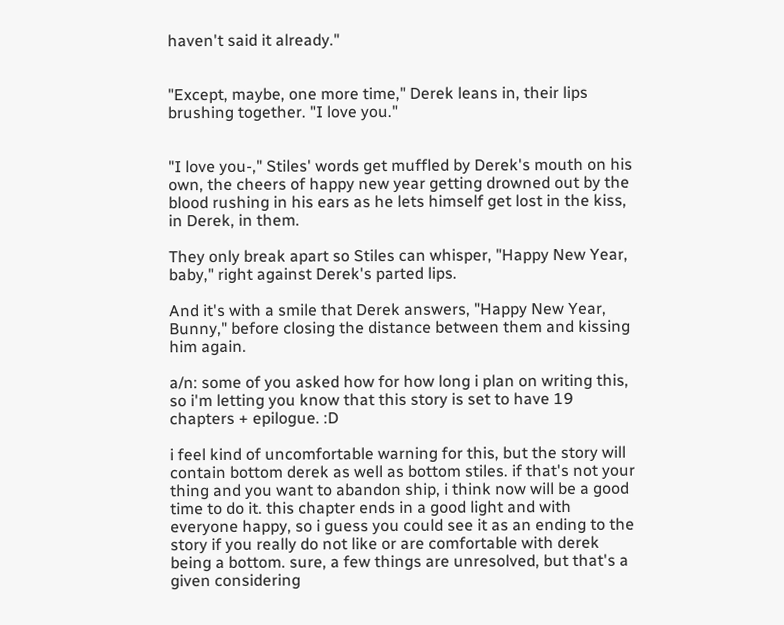haven't said it already."


"Except, maybe, one more time," Derek leans in, their lips brushing together. "I love you."


"I love you-," Stiles' words get muffled by Derek's mouth on his own, the cheers of happy new year getting drowned out by the blood rushing in his ears as he lets himself get lost in the kiss, in Derek, in them.

They only break apart so Stiles can whisper, "Happy New Year, baby," right against Derek's parted lips.

And it's with a smile that Derek answers, "Happy New Year, Bunny," before closing the distance between them and kissing him again.

a/n: some of you asked how for how long i plan on writing this, so i'm letting you know that this story is set to have 19 chapters + epilogue. :D

i feel kind of uncomfortable warning for this, but the story will contain bottom derek as well as bottom stiles. if that's not your thing and you want to abandon ship, i think now will be a good time to do it. this chapter ends in a good light and with everyone happy, so i guess you could see it as an ending to the story if you really do not like or are comfortable with derek being a bottom. sure, a few things are unresolved, but that's a given considering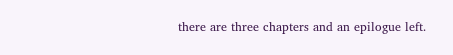there are three chapters and an epilogue left.